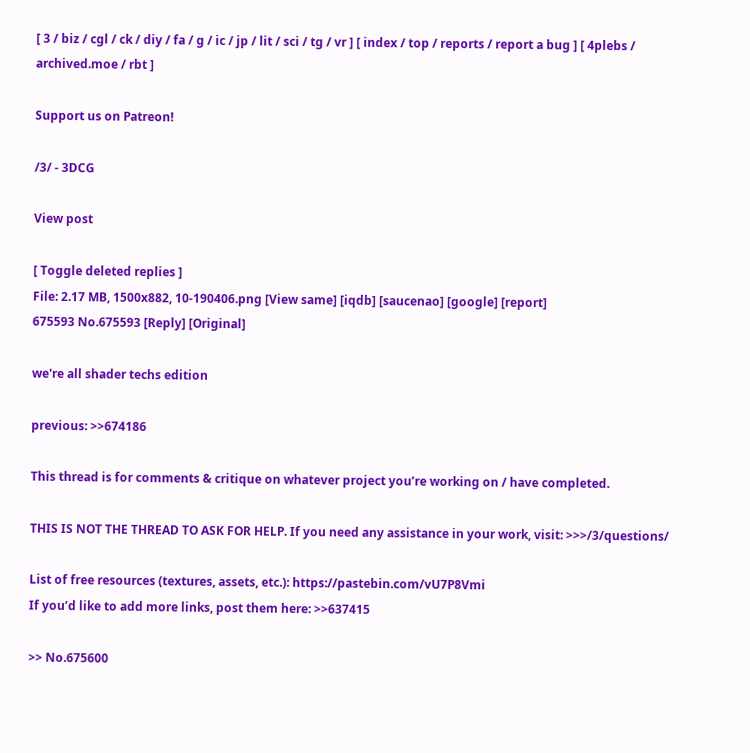[ 3 / biz / cgl / ck / diy / fa / g / ic / jp / lit / sci / tg / vr ] [ index / top / reports / report a bug ] [ 4plebs / archived.moe / rbt ]

Support us on Patreon!

/3/ - 3DCG

View post

[ Toggle deleted replies ]
File: 2.17 MB, 1500x882, 10-190406.png [View same] [iqdb] [saucenao] [google] [report]
675593 No.675593 [Reply] [Original]

we're all shader techs edition

previous: >>674186

This thread is for comments & critique on whatever project you’re working on / have completed.

THIS IS NOT THE THREAD TO ASK FOR HELP. If you need any assistance in your work, visit: >>>/3/questions/

List of free resources (textures, assets, etc.): https://pastebin.com/vU7P8Vmi
If you’d like to add more links, post them here: >>637415

>> No.675600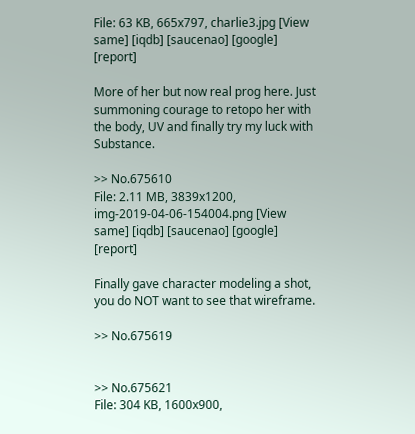File: 63 KB, 665x797, charlie3.jpg [View same] [iqdb] [saucenao] [google] [report]

More of her but now real prog here. Just summoning courage to retopo her with the body, UV and finally try my luck with Substance.

>> No.675610
File: 2.11 MB, 3839x1200, img-2019-04-06-154004.png [View same] [iqdb] [saucenao] [google] [report]

Finally gave character modeling a shot, you do NOT want to see that wireframe.

>> No.675619


>> No.675621
File: 304 KB, 1600x900,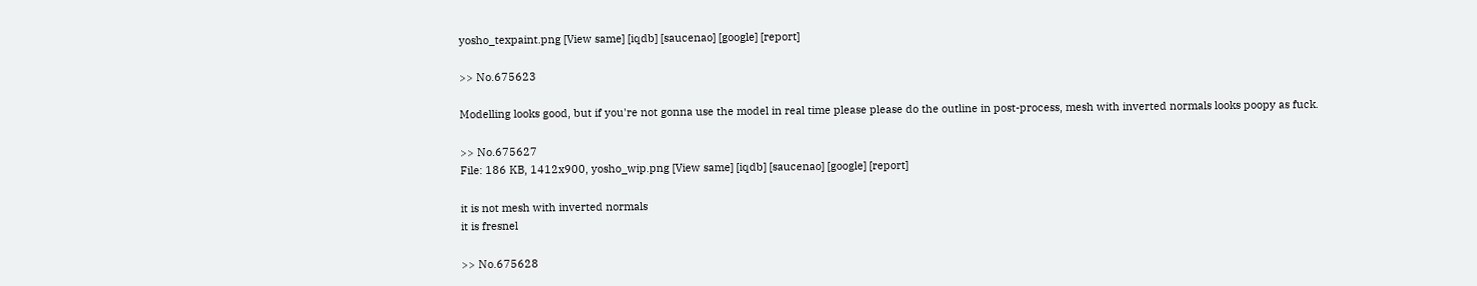yosho_texpaint.png [View same] [iqdb] [saucenao] [google] [report]

>> No.675623

Modelling looks good, but if you're not gonna use the model in real time please please do the outline in post-process, mesh with inverted normals looks poopy as fuck.

>> No.675627
File: 186 KB, 1412x900, yosho_wip.png [View same] [iqdb] [saucenao] [google] [report]

it is not mesh with inverted normals
it is fresnel

>> No.675628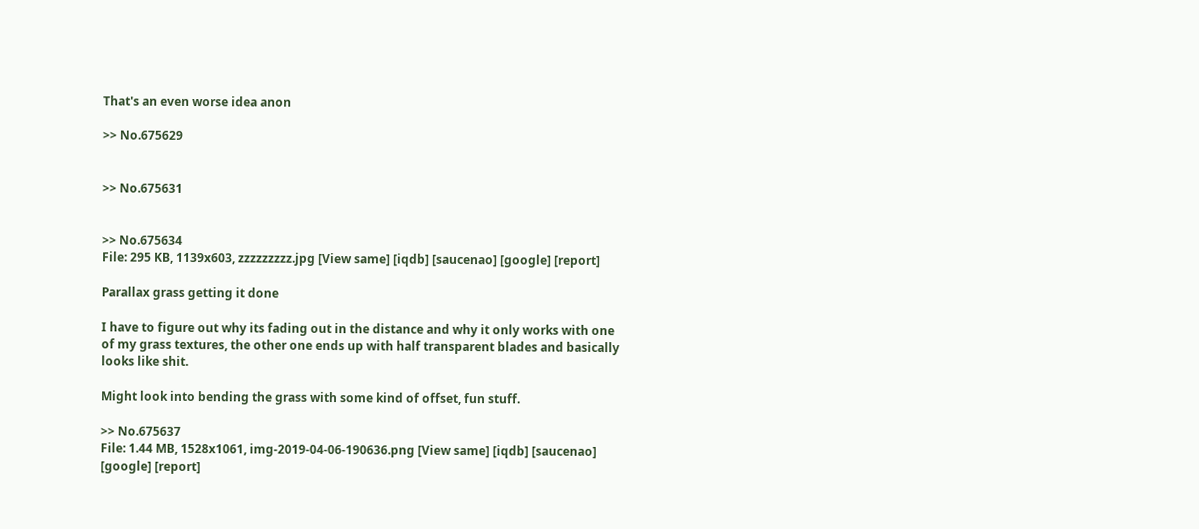That's an even worse idea anon

>> No.675629


>> No.675631


>> No.675634
File: 295 KB, 1139x603, zzzzzzzzz.jpg [View same] [iqdb] [saucenao] [google] [report]

Parallax grass getting it done

I have to figure out why its fading out in the distance and why it only works with one of my grass textures, the other one ends up with half transparent blades and basically looks like shit.

Might look into bending the grass with some kind of offset, fun stuff.

>> No.675637
File: 1.44 MB, 1528x1061, img-2019-04-06-190636.png [View same] [iqdb] [saucenao] [google] [report]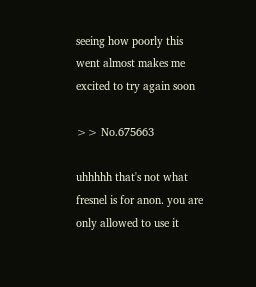seeing how poorly this went almost makes me excited to try again soon

>> No.675663

uhhhhh that's not what fresnel is for anon. you are only allowed to use it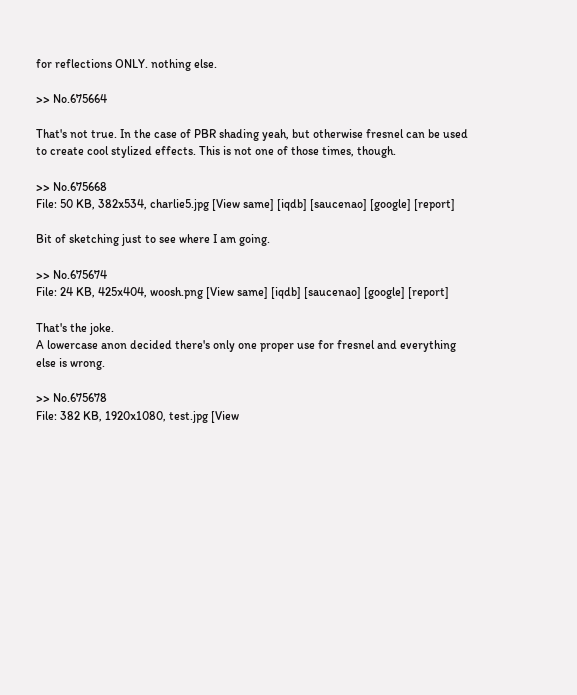for reflections ONLY. nothing else.

>> No.675664

That's not true. In the case of PBR shading yeah, but otherwise fresnel can be used to create cool stylized effects. This is not one of those times, though.

>> No.675668
File: 50 KB, 382x534, charlie5.jpg [View same] [iqdb] [saucenao] [google] [report]

Bit of sketching just to see where I am going.

>> No.675674
File: 24 KB, 425x404, woosh.png [View same] [iqdb] [saucenao] [google] [report]

That's the joke.
A lowercase anon decided there's only one proper use for fresnel and everything else is wrong.

>> No.675678
File: 382 KB, 1920x1080, test.jpg [View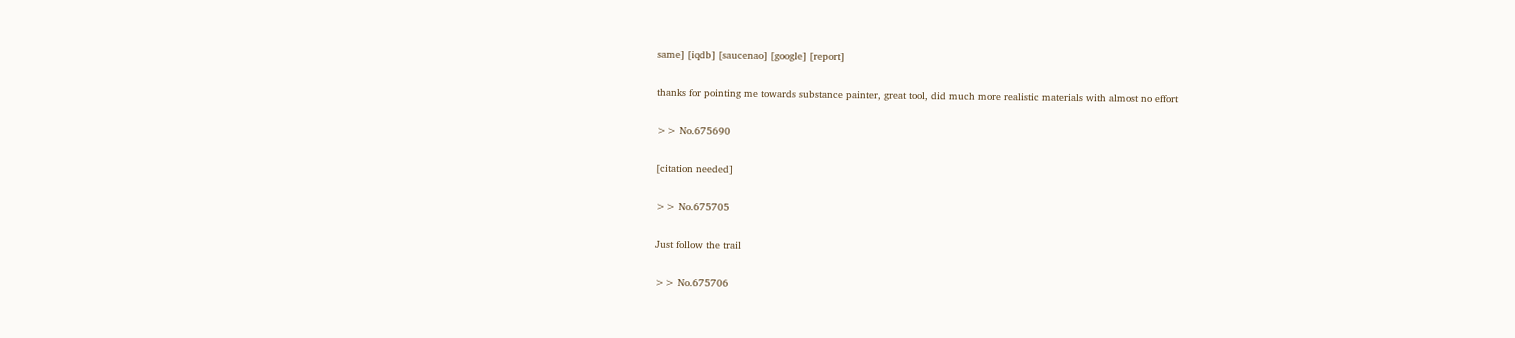same] [iqdb] [saucenao] [google] [report]

thanks for pointing me towards substance painter, great tool, did much more realistic materials with almost no effort

>> No.675690

[citation needed]

>> No.675705

Just follow the trail

>> No.675706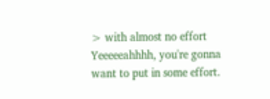> with almost no effort
Yeeeeeahhhh, you're gonna want to put in some effort.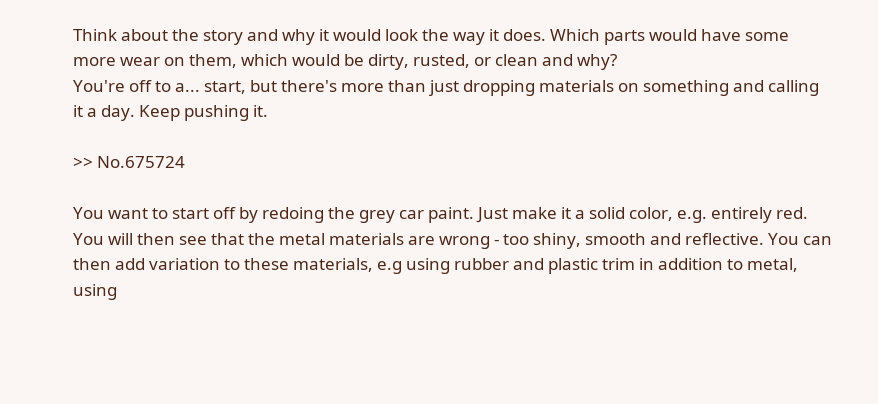Think about the story and why it would look the way it does. Which parts would have some more wear on them, which would be dirty, rusted, or clean and why?
You're off to a... start, but there's more than just dropping materials on something and calling it a day. Keep pushing it.

>> No.675724

You want to start off by redoing the grey car paint. Just make it a solid color, e.g. entirely red. You will then see that the metal materials are wrong - too shiny, smooth and reflective. You can then add variation to these materials, e.g using rubber and plastic trim in addition to metal, using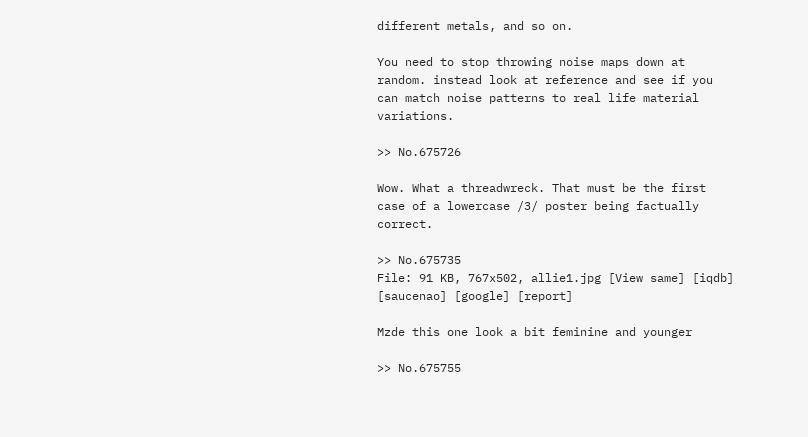different metals, and so on.

You need to stop throwing noise maps down at random. instead look at reference and see if you can match noise patterns to real life material variations.

>> No.675726

Wow. What a threadwreck. That must be the first case of a lowercase /3/ poster being factually correct.

>> No.675735
File: 91 KB, 767x502, allie1.jpg [View same] [iqdb] [saucenao] [google] [report]

Mzde this one look a bit feminine and younger

>> No.675755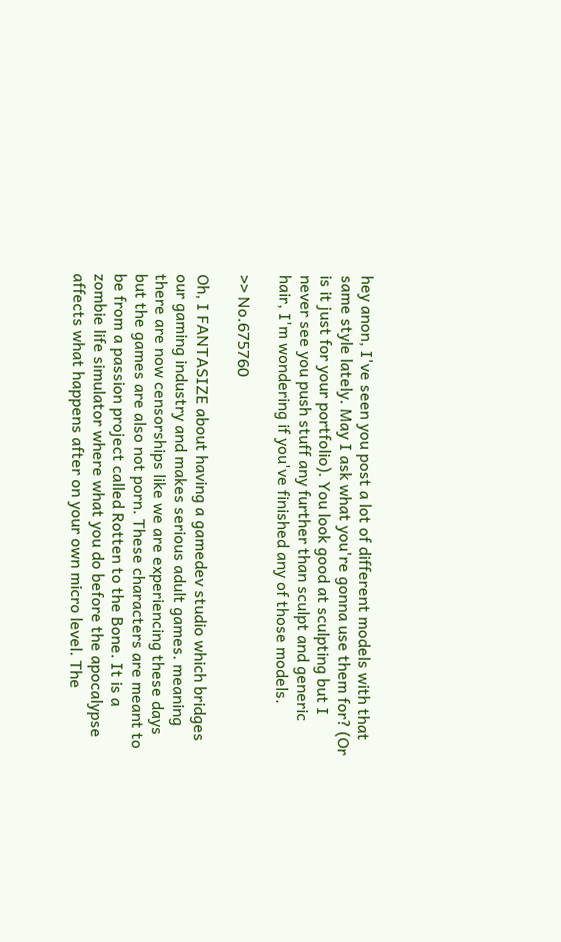hey anon, I've seen you post a lot of different models with that same style lately. May I ask what you're gonna use them for? (Or is it just for your portfolio). You look good at sculpting but I never see you push stuff any further than sculpt and generic hair, I'm wondering if you've finished any of those models.

>> No.675760

Oh, I FANTASIZE about having a gamedev studio which bridges our gaming industry and makes serious adult games. meaning there are now censorships like we are experiencing these days but the games are also not porn. These characters are meant to be from a passion project called Rotten to the Bone. It is a zombie life simulator where what you do before the apocalypse affects what happens after on your own micro level. The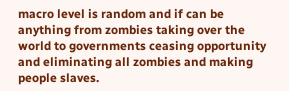macro level is random and if can be anything from zombies taking over the world to governments ceasing opportunity and eliminating all zombies and making people slaves.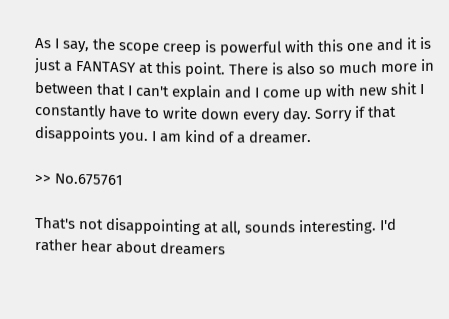As I say, the scope creep is powerful with this one and it is just a FANTASY at this point. There is also so much more in between that I can't explain and I come up with new shit I constantly have to write down every day. Sorry if that disappoints you. I am kind of a dreamer.

>> No.675761

That's not disappointing at all, sounds interesting. I'd rather hear about dreamers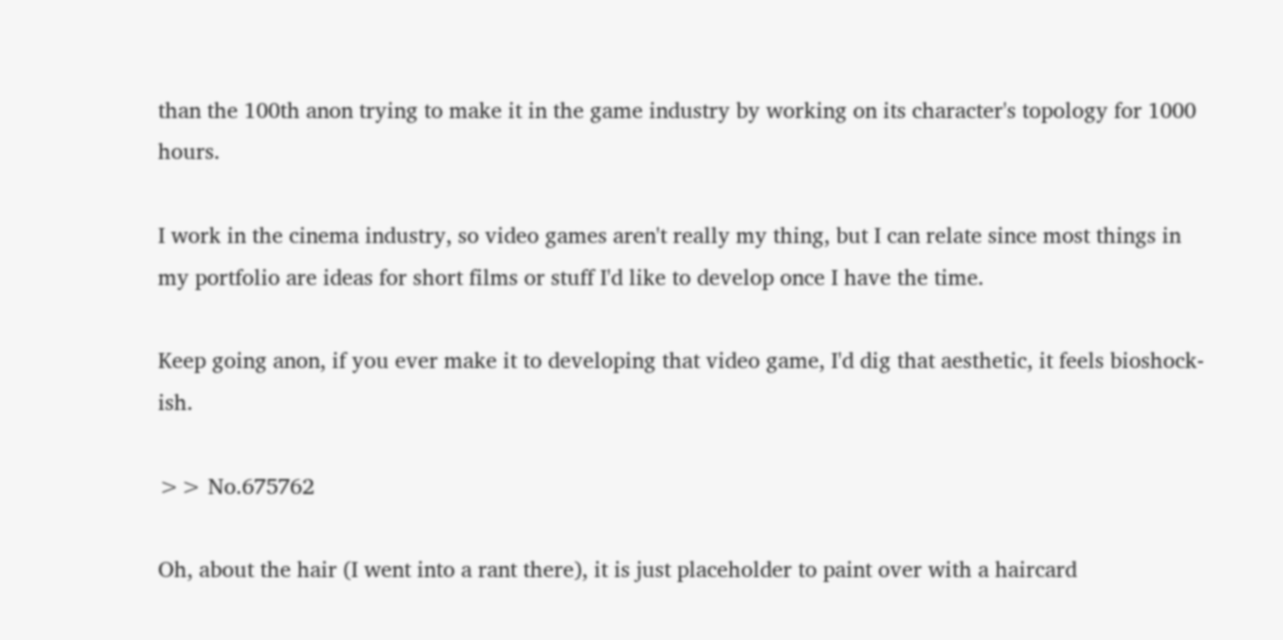than the 100th anon trying to make it in the game industry by working on its character's topology for 1000 hours.

I work in the cinema industry, so video games aren't really my thing, but I can relate since most things in my portfolio are ideas for short films or stuff I'd like to develop once I have the time.

Keep going anon, if you ever make it to developing that video game, I'd dig that aesthetic, it feels bioshock-ish.

>> No.675762

Oh, about the hair (I went into a rant there), it is just placeholder to paint over with a haircard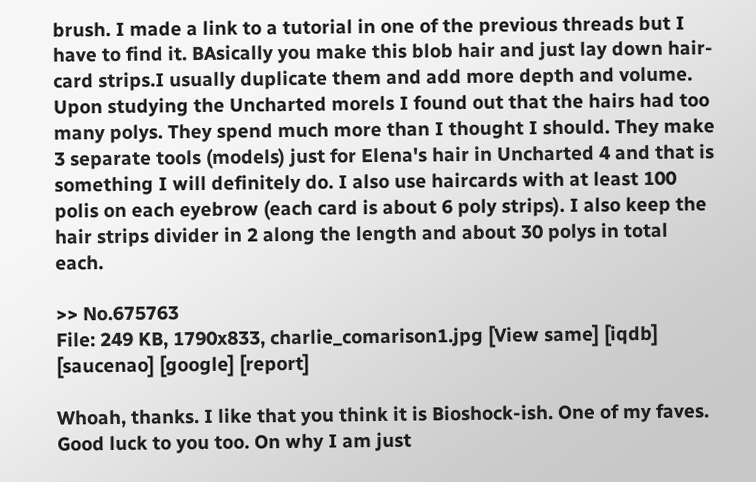brush. I made a link to a tutorial in one of the previous threads but I have to find it. BAsically you make this blob hair and just lay down hair-card strips.I usually duplicate them and add more depth and volume. Upon studying the Uncharted morels I found out that the hairs had too many polys. They spend much more than I thought I should. They make 3 separate tools (models) just for Elena's hair in Uncharted 4 and that is something I will definitely do. I also use haircards with at least 100 polis on each eyebrow (each card is about 6 poly strips). I also keep the hair strips divider in 2 along the length and about 30 polys in total each.

>> No.675763
File: 249 KB, 1790x833, charlie_comarison1.jpg [View same] [iqdb] [saucenao] [google] [report]

Whoah, thanks. I like that you think it is Bioshock-ish. One of my faves. Good luck to you too. On why I am just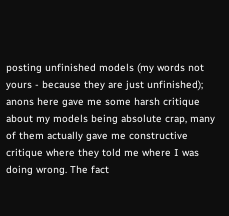posting unfinished models (my words not yours - because they are just unfinished); anons here gave me some harsh critique about my models being absolute crap, many of them actually gave me constructive critique where they told me where I was doing wrong. The fact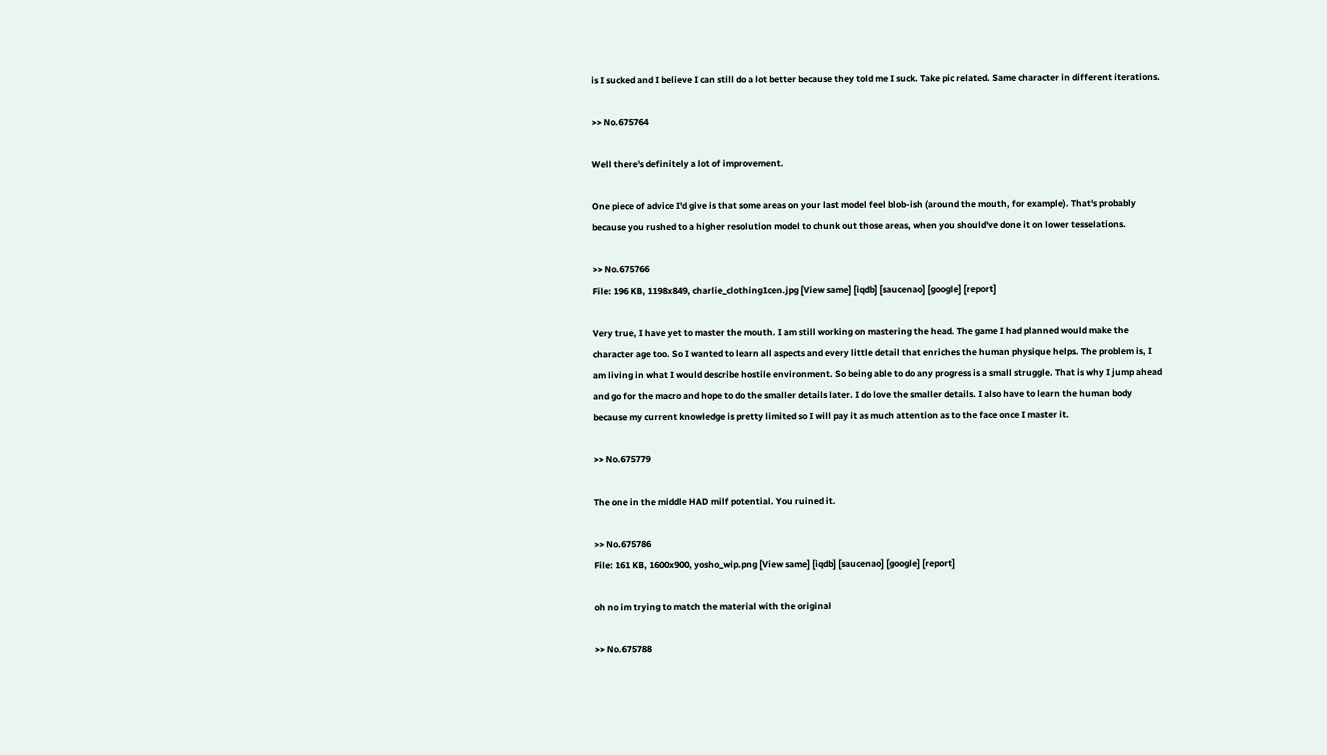is I sucked and I believe I can still do a lot better because they told me I suck. Take pic related. Same character in different iterations.

>> No.675764

Well there's definitely a lot of improvement.

One piece of advice I'd give is that some areas on your last model feel blob-ish (around the mouth, for example). That's probably because you rushed to a higher resolution model to chunk out those areas, when you should've done it on lower tesselations.

>> No.675766
File: 196 KB, 1198x849, charlie_clothing1cen.jpg [View same] [iqdb] [saucenao] [google] [report]

Very true, I have yet to master the mouth. I am still working on mastering the head. The game I had planned would make the character age too. So I wanted to learn all aspects and every little detail that enriches the human physique helps. The problem is, I am living in what I would describe hostile environment. So being able to do any progress is a small struggle. That is why I jump ahead and go for the macro and hope to do the smaller details later. I do love the smaller details. I also have to learn the human body because my current knowledge is pretty limited so I will pay it as much attention as to the face once I master it.

>> No.675779

The one in the middle HAD milf potential. You ruined it.

>> No.675786
File: 161 KB, 1600x900, yosho_wip.png [View same] [iqdb] [saucenao] [google] [report]

oh no im trying to match the material with the original

>> No.675788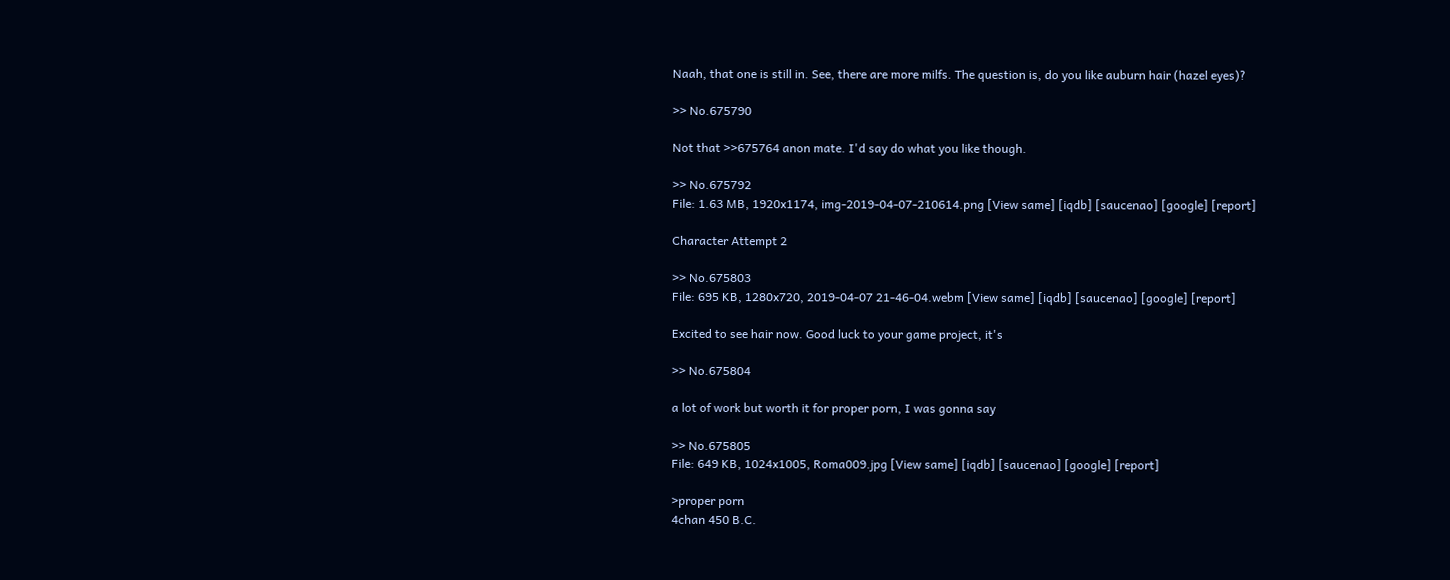Naah, that one is still in. See, there are more milfs. The question is, do you like auburn hair (hazel eyes)?

>> No.675790

Not that >>675764 anon mate. I'd say do what you like though.

>> No.675792
File: 1.63 MB, 1920x1174, img-2019-04-07-210614.png [View same] [iqdb] [saucenao] [google] [report]

Character Attempt 2

>> No.675803
File: 695 KB, 1280x720, 2019-04-07 21-46-04.webm [View same] [iqdb] [saucenao] [google] [report]

Excited to see hair now. Good luck to your game project, it's

>> No.675804

a lot of work but worth it for proper porn, I was gonna say

>> No.675805
File: 649 KB, 1024x1005, Roma009.jpg [View same] [iqdb] [saucenao] [google] [report]

>proper porn
4chan 450 B.C.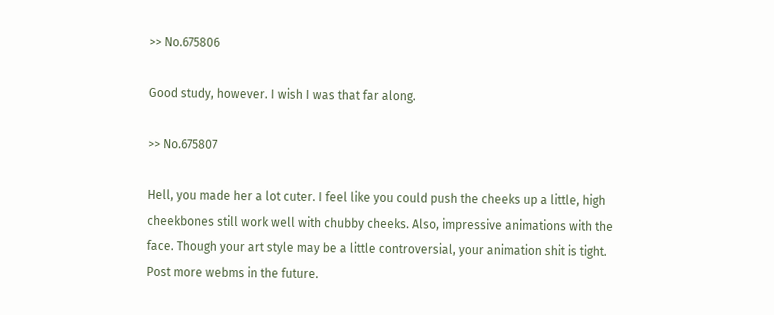>> No.675806

Good study, however. I wish I was that far along.

>> No.675807

Hell, you made her a lot cuter. I feel like you could push the cheeks up a little, high cheekbones still work well with chubby cheeks. Also, impressive animations with the face. Though your art style may be a little controversial, your animation shit is tight. Post more webms in the future.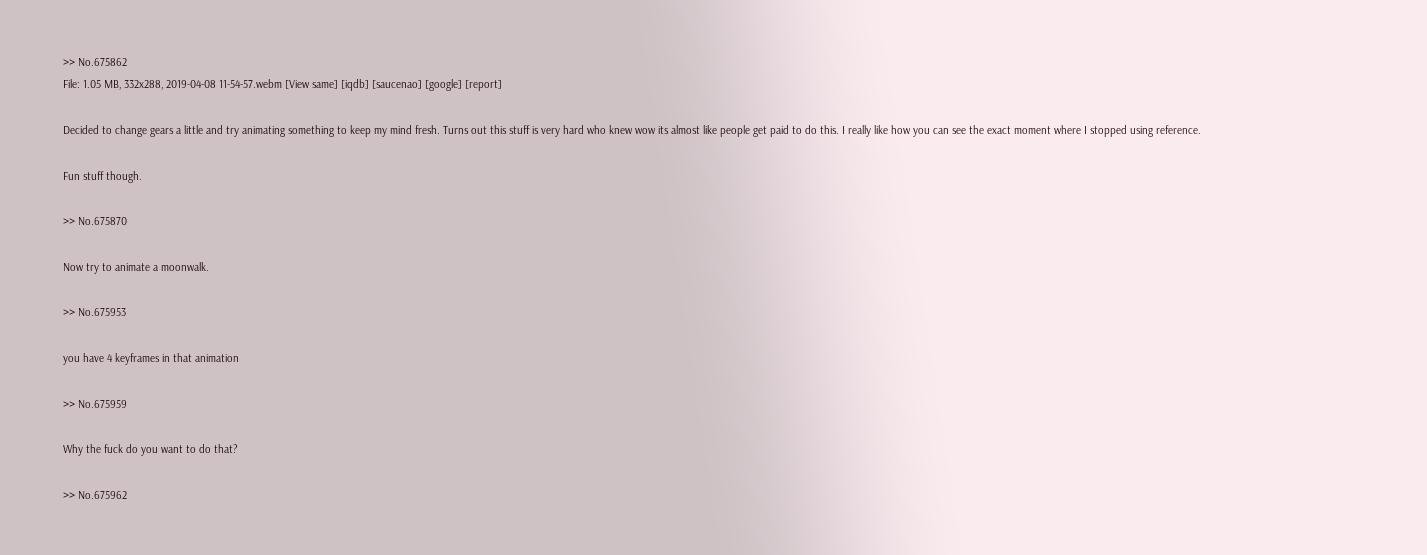>> No.675862
File: 1.05 MB, 332x288, 2019-04-08 11-54-57.webm [View same] [iqdb] [saucenao] [google] [report]

Decided to change gears a little and try animating something to keep my mind fresh. Turns out this stuff is very hard who knew wow its almost like people get paid to do this. I really like how you can see the exact moment where I stopped using reference.

Fun stuff though.

>> No.675870

Now try to animate a moonwalk.

>> No.675953

you have 4 keyframes in that animation

>> No.675959

Why the fuck do you want to do that?

>> No.675962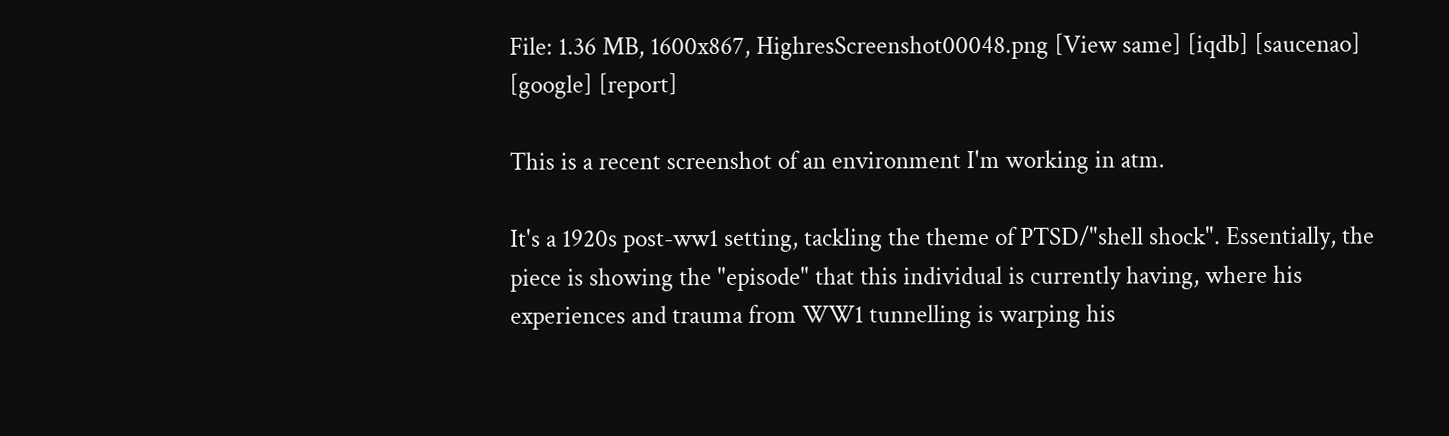File: 1.36 MB, 1600x867, HighresScreenshot00048.png [View same] [iqdb] [saucenao] [google] [report]

This is a recent screenshot of an environment I'm working in atm.

It's a 1920s post-ww1 setting, tackling the theme of PTSD/"shell shock". Essentially, the piece is showing the "episode" that this individual is currently having, where his experiences and trauma from WW1 tunnelling is warping his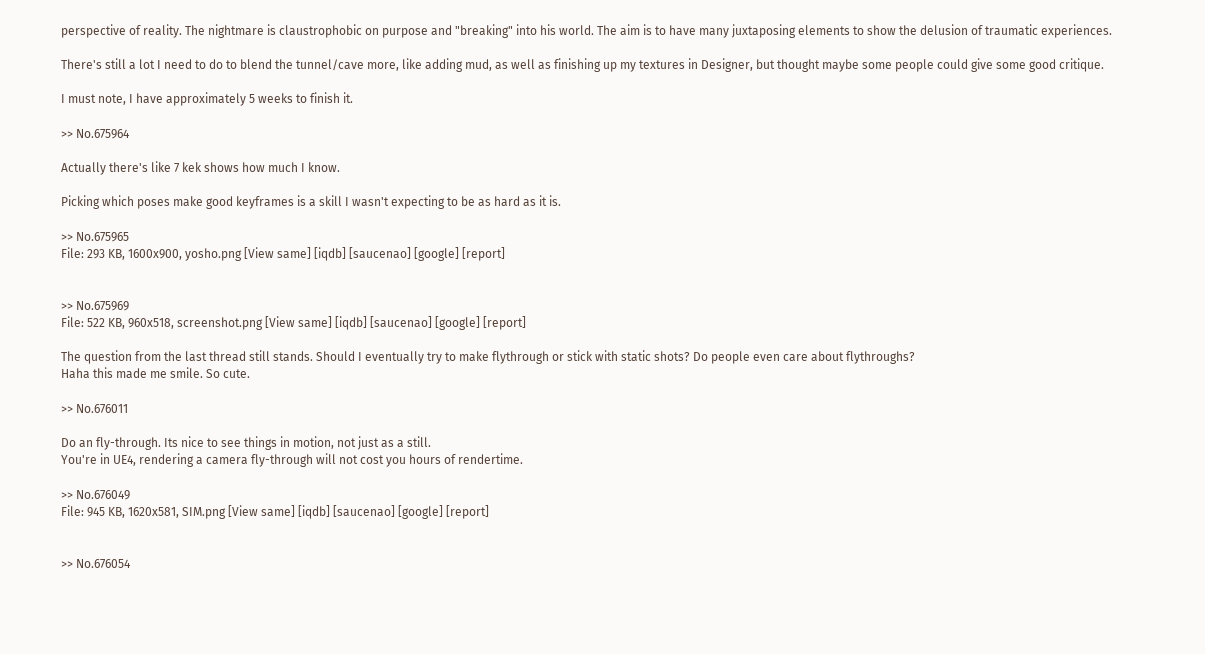perspective of reality. The nightmare is claustrophobic on purpose and "breaking" into his world. The aim is to have many juxtaposing elements to show the delusion of traumatic experiences.

There's still a lot I need to do to blend the tunnel/cave more, like adding mud, as well as finishing up my textures in Designer, but thought maybe some people could give some good critique.

I must note, I have approximately 5 weeks to finish it.

>> No.675964

Actually there's like 7 kek shows how much I know.

Picking which poses make good keyframes is a skill I wasn't expecting to be as hard as it is.

>> No.675965
File: 293 KB, 1600x900, yosho.png [View same] [iqdb] [saucenao] [google] [report]


>> No.675969
File: 522 KB, 960x518, screenshot.png [View same] [iqdb] [saucenao] [google] [report]

The question from the last thread still stands. Should I eventually try to make flythrough or stick with static shots? Do people even care about flythroughs?
Haha this made me smile. So cute.

>> No.676011

Do an fly-through. Its nice to see things in motion, not just as a still.
You're in UE4, rendering a camera fly-through will not cost you hours of rendertime.

>> No.676049
File: 945 KB, 1620x581, SIM.png [View same] [iqdb] [saucenao] [google] [report]


>> No.676054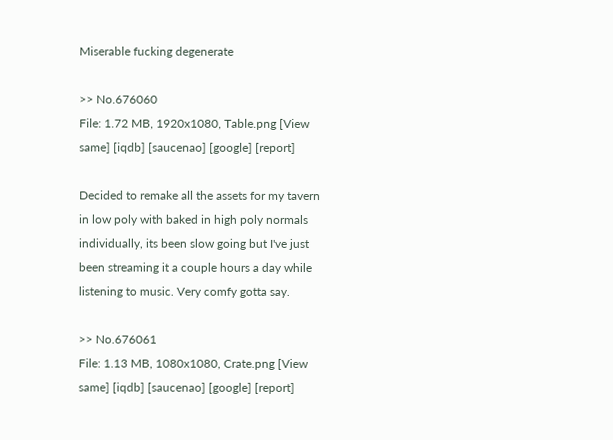Miserable fucking degenerate

>> No.676060
File: 1.72 MB, 1920x1080, Table.png [View same] [iqdb] [saucenao] [google] [report]

Decided to remake all the assets for my tavern in low poly with baked in high poly normals individually, its been slow going but I've just been streaming it a couple hours a day while listening to music. Very comfy gotta say.

>> No.676061
File: 1.13 MB, 1080x1080, Crate.png [View same] [iqdb] [saucenao] [google] [report]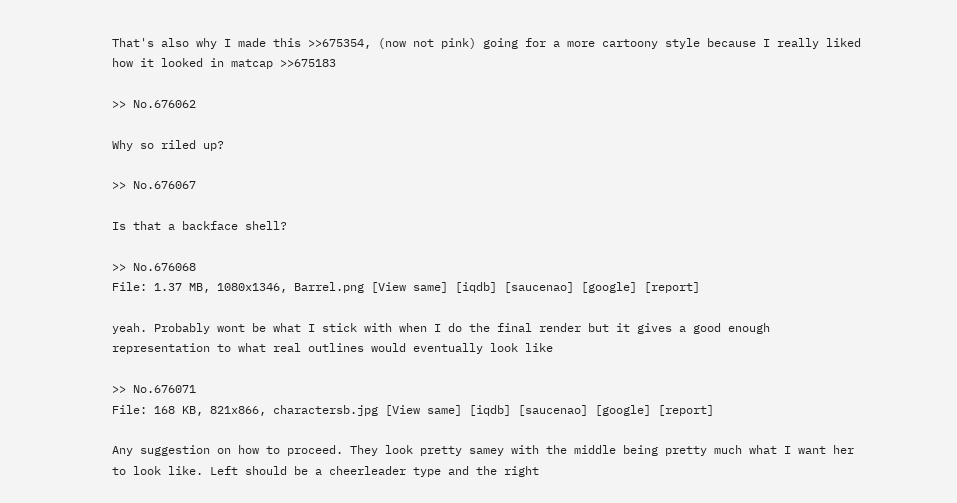That's also why I made this >>675354, (now not pink) going for a more cartoony style because I really liked how it looked in matcap >>675183

>> No.676062

Why so riled up?

>> No.676067

Is that a backface shell?

>> No.676068
File: 1.37 MB, 1080x1346, Barrel.png [View same] [iqdb] [saucenao] [google] [report]

yeah. Probably wont be what I stick with when I do the final render but it gives a good enough representation to what real outlines would eventually look like

>> No.676071
File: 168 KB, 821x866, charactersb.jpg [View same] [iqdb] [saucenao] [google] [report]

Any suggestion on how to proceed. They look pretty samey with the middle being pretty much what I want her to look like. Left should be a cheerleader type and the right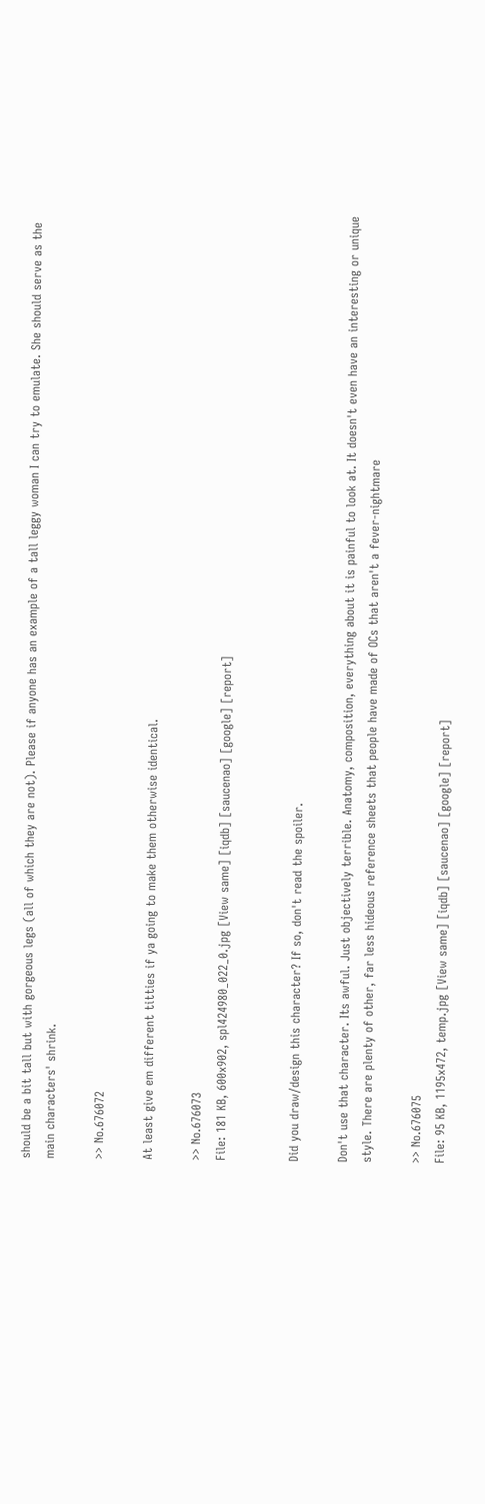should be a bit tall but with gorgeous legs (all of which they are not). Please if anyone has an example of a tall leggy woman I can try to emulate. She should serve as the main characters' shrink.

>> No.676072

At least give em different titties if ya going to make them otherwise identical.

>> No.676073
File: 181 KB, 600x902, spl424980_022_0.jpg [View same] [iqdb] [saucenao] [google] [report]


Did you draw/design this character? If so, don't read the spoiler.

Don't use that character. Its awful. Just objectively terrible. Anatomy, composition, everything about it is painful to look at. It doesn't even have an interesting or unique style. There are plenty of other, far less hideous reference sheets that people have made of OCs that aren't a fever-nightmare

>> No.676075
File: 95 KB, 1195x472, temp.jpg [View same] [iqdb] [saucenao] [google] [report]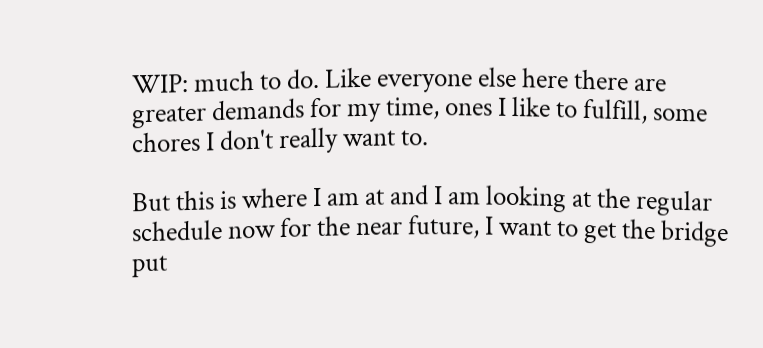WIP: much to do. Like everyone else here there are greater demands for my time, ones I like to fulfill, some chores I don't really want to.

But this is where I am at and I am looking at the regular schedule now for the near future, I want to get the bridge put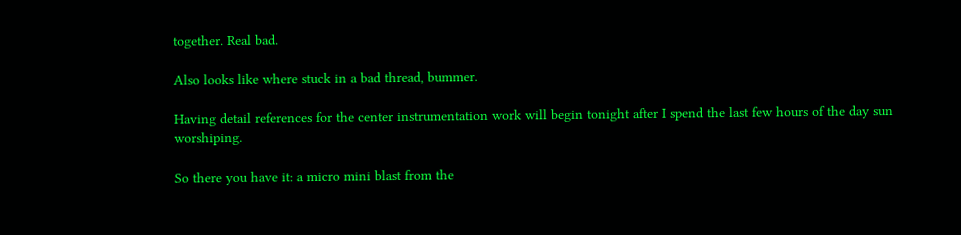together. Real bad.

Also looks like where stuck in a bad thread, bummer.

Having detail references for the center instrumentation work will begin tonight after I spend the last few hours of the day sun worshiping.

So there you have it: a micro mini blast from the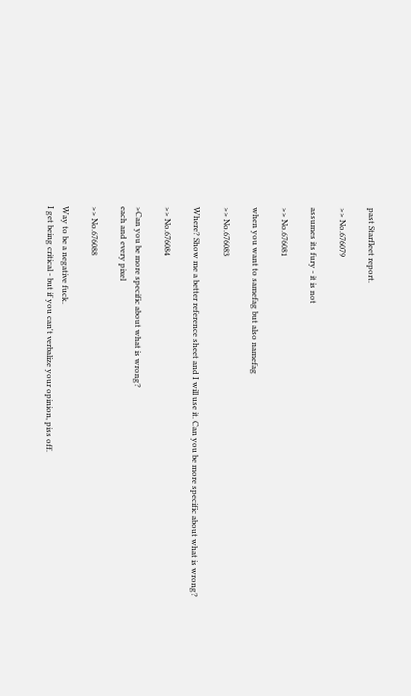past Starfleet report.

>> No.676079

assumes its fury - it is not

>> No.676081

when you want to samefag but also namefag

>> No.676083

Where? Show me a better reference sheet and I will use it. Can you be more specific about what is wrong?

>> No.676084

>Can you be more specific about what is wrong?
each and every pixel

>> No.676088

Way to be a negative fuck.
I get being critical - but if you can't verbalize your opinion, piss off.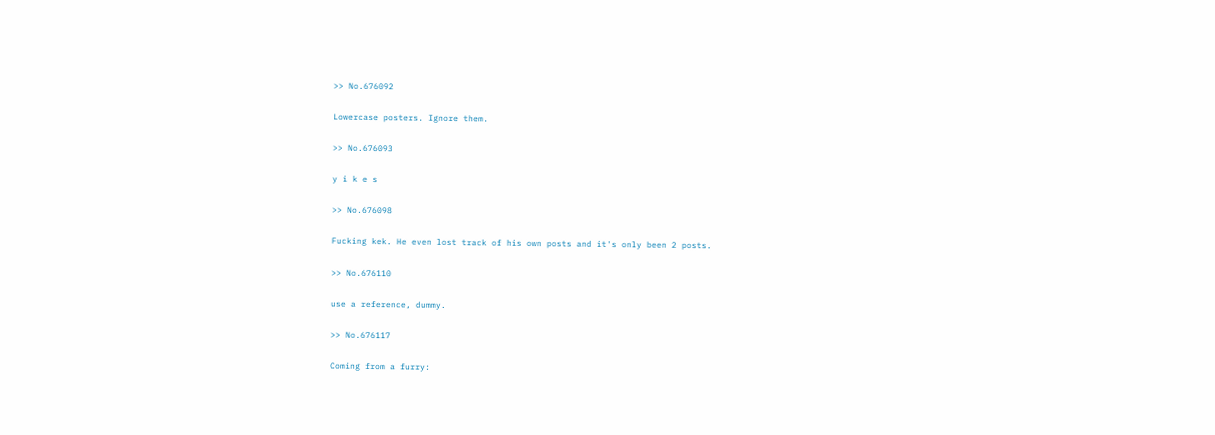>> No.676092

Lowercase posters. Ignore them.

>> No.676093

y i k e s

>> No.676098

Fucking kek. He even lost track of his own posts and it's only been 2 posts.

>> No.676110

use a reference, dummy.

>> No.676117

Coming from a furry: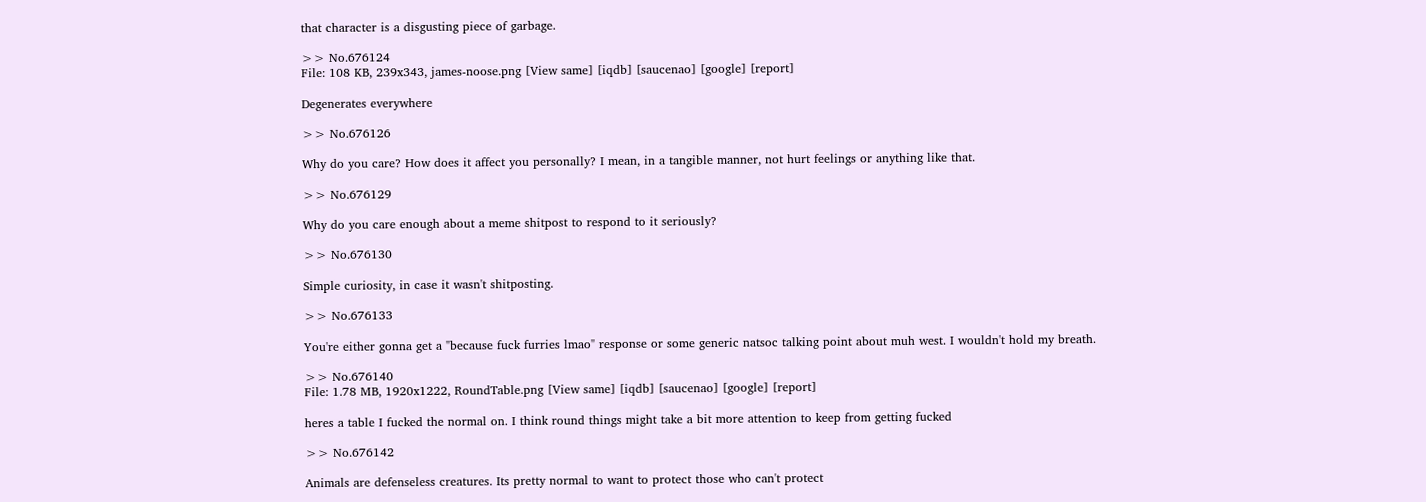that character is a disgusting piece of garbage.

>> No.676124
File: 108 KB, 239x343, james-noose.png [View same] [iqdb] [saucenao] [google] [report]

Degenerates everywhere

>> No.676126

Why do you care? How does it affect you personally? I mean, in a tangible manner, not hurt feelings or anything like that.

>> No.676129

Why do you care enough about a meme shitpost to respond to it seriously?

>> No.676130

Simple curiosity, in case it wasn't shitposting.

>> No.676133

You're either gonna get a "because fuck furries lmao" response or some generic natsoc talking point about muh west. I wouldn't hold my breath.

>> No.676140
File: 1.78 MB, 1920x1222, RoundTable.png [View same] [iqdb] [saucenao] [google] [report]

heres a table I fucked the normal on. I think round things might take a bit more attention to keep from getting fucked

>> No.676142

Animals are defenseless creatures. Its pretty normal to want to protect those who can't protect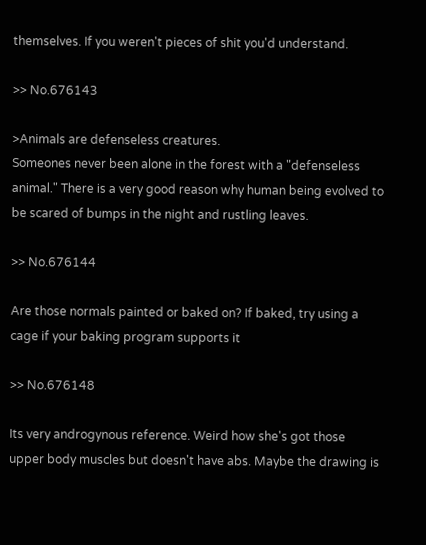themselves. If you weren't pieces of shit you'd understand.

>> No.676143

>Animals are defenseless creatures.
Someones never been alone in the forest with a "defenseless animal." There is a very good reason why human being evolved to be scared of bumps in the night and rustling leaves.

>> No.676144

Are those normals painted or baked on? If baked, try using a cage if your baking program supports it

>> No.676148

Its very androgynous reference. Weird how she's got those upper body muscles but doesn't have abs. Maybe the drawing is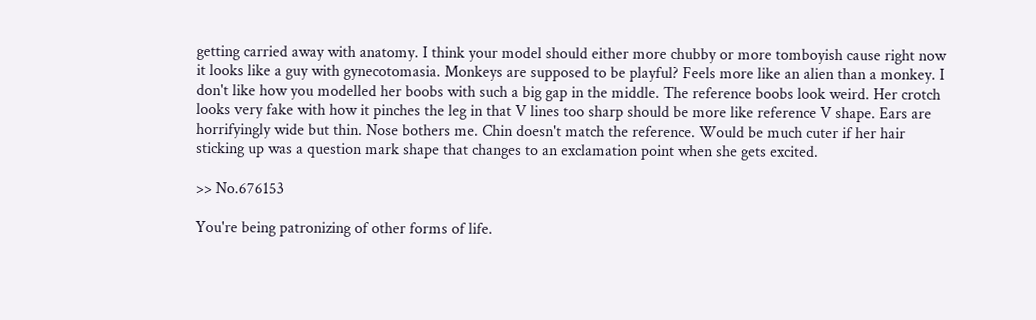getting carried away with anatomy. I think your model should either more chubby or more tomboyish cause right now it looks like a guy with gynecotomasia. Monkeys are supposed to be playful? Feels more like an alien than a monkey. I don't like how you modelled her boobs with such a big gap in the middle. The reference boobs look weird. Her crotch looks very fake with how it pinches the leg in that V lines too sharp should be more like reference V shape. Ears are horrifyingly wide but thin. Nose bothers me. Chin doesn't match the reference. Would be much cuter if her hair sticking up was a question mark shape that changes to an exclamation point when she gets excited.

>> No.676153

You're being patronizing of other forms of life.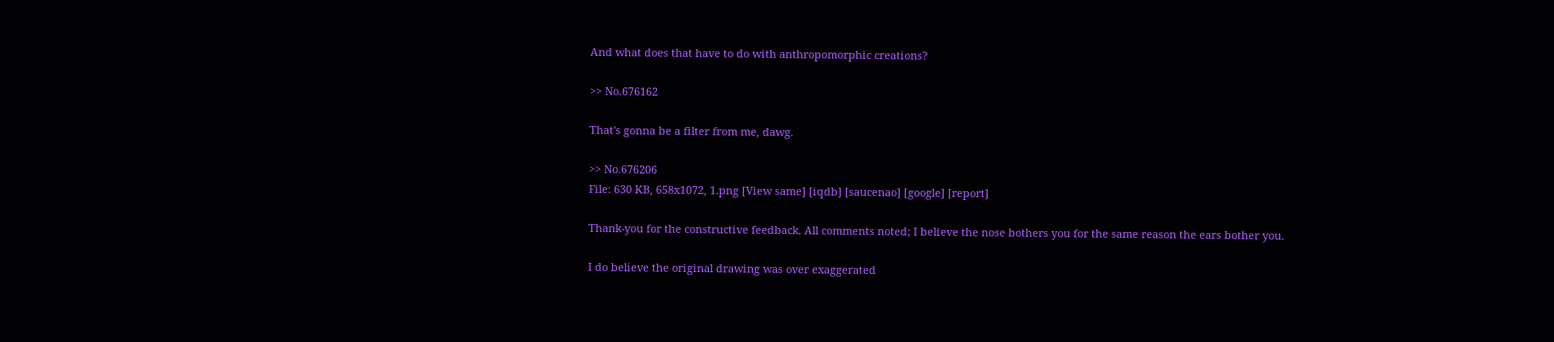And what does that have to do with anthropomorphic creations?

>> No.676162

That's gonna be a filter from me, dawg.

>> No.676206
File: 630 KB, 658x1072, 1.png [View same] [iqdb] [saucenao] [google] [report]

Thank-you for the constructive feedback. All comments noted; I believe the nose bothers you for the same reason the ears bother you.

I do believe the original drawing was over exaggerated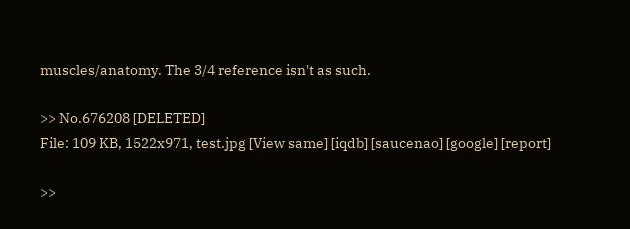muscles/anatomy. The 3/4 reference isn't as such.

>> No.676208 [DELETED]
File: 109 KB, 1522x971, test.jpg [View same] [iqdb] [saucenao] [google] [report]

>>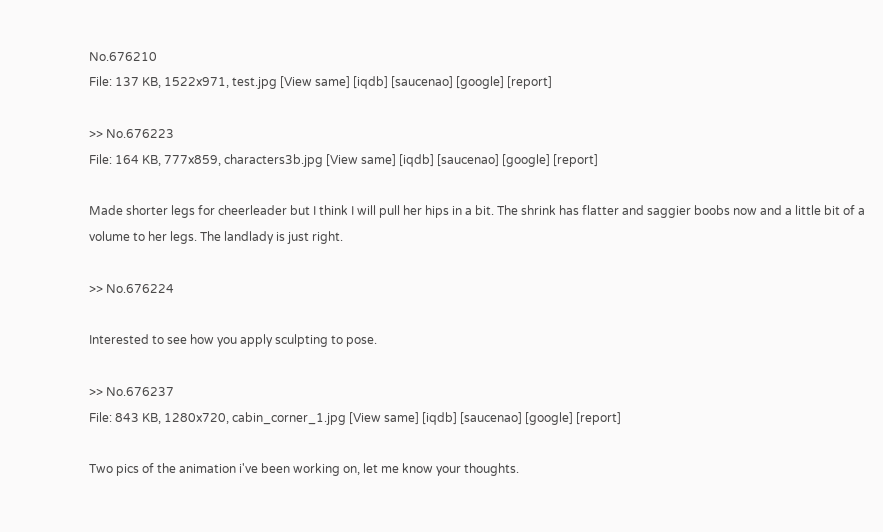No.676210
File: 137 KB, 1522x971, test.jpg [View same] [iqdb] [saucenao] [google] [report]

>> No.676223
File: 164 KB, 777x859, characters3b.jpg [View same] [iqdb] [saucenao] [google] [report]

Made shorter legs for cheerleader but I think I will pull her hips in a bit. The shrink has flatter and saggier boobs now and a little bit of a volume to her legs. The landlady is just right.

>> No.676224

Interested to see how you apply sculpting to pose.

>> No.676237
File: 843 KB, 1280x720, cabin_corner_1.jpg [View same] [iqdb] [saucenao] [google] [report]

Two pics of the animation i've been working on, let me know your thoughts.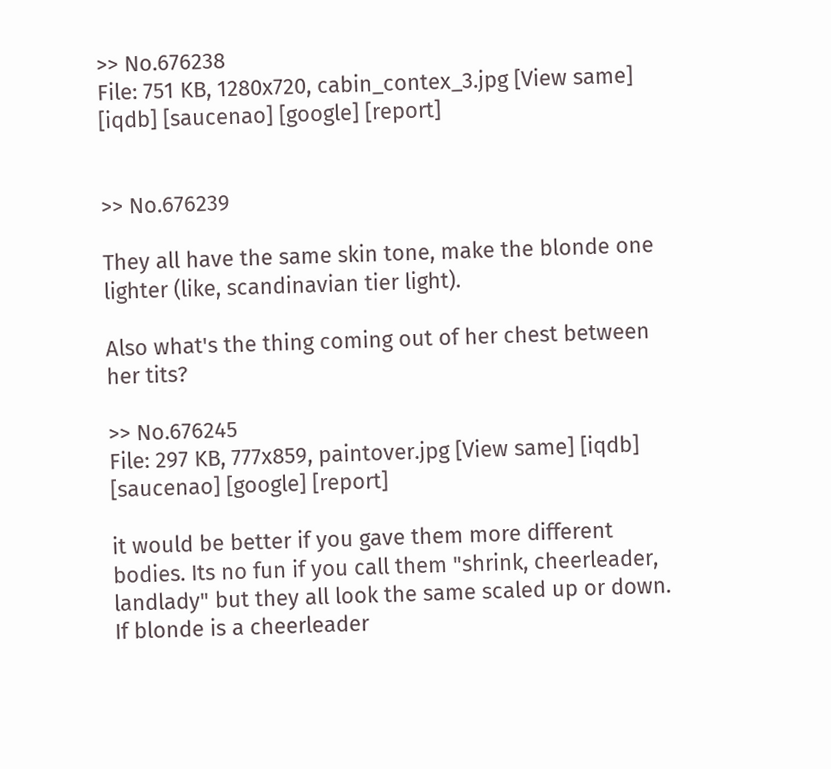>> No.676238
File: 751 KB, 1280x720, cabin_contex_3.jpg [View same] [iqdb] [saucenao] [google] [report]


>> No.676239

They all have the same skin tone, make the blonde one lighter (like, scandinavian tier light).

Also what's the thing coming out of her chest between her tits?

>> No.676245
File: 297 KB, 777x859, paintover.jpg [View same] [iqdb] [saucenao] [google] [report]

it would be better if you gave them more different bodies. Its no fun if you call them "shrink, cheerleader, landlady" but they all look the same scaled up or down. If blonde is a cheerleader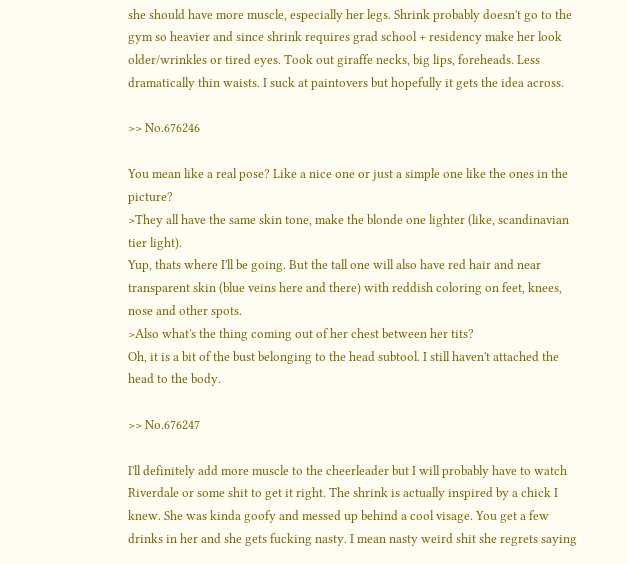she should have more muscle, especially her legs. Shrink probably doesn't go to the gym so heavier and since shrink requires grad school + residency make her look older/wrinkles or tired eyes. Took out giraffe necks, big lips, foreheads. Less dramatically thin waists. I suck at paintovers but hopefully it gets the idea across.

>> No.676246

You mean like a real pose? Like a nice one or just a simple one like the ones in the picture?
>They all have the same skin tone, make the blonde one lighter (like, scandinavian tier light).
Yup, thats where I'll be going. But the tall one will also have red hair and near transparent skin (blue veins here and there) with reddish coloring on feet, knees, nose and other spots.
>Also what's the thing coming out of her chest between her tits?
Oh, it is a bit of the bust belonging to the head subtool. I still haven't attached the head to the body.

>> No.676247

I'll definitely add more muscle to the cheerleader but I will probably have to watch Riverdale or some shit to get it right. The shrink is actually inspired by a chick I knew. She was kinda goofy and messed up behind a cool visage. You get a few drinks in her and she gets fucking nasty. I mean nasty weird shit she regrets saying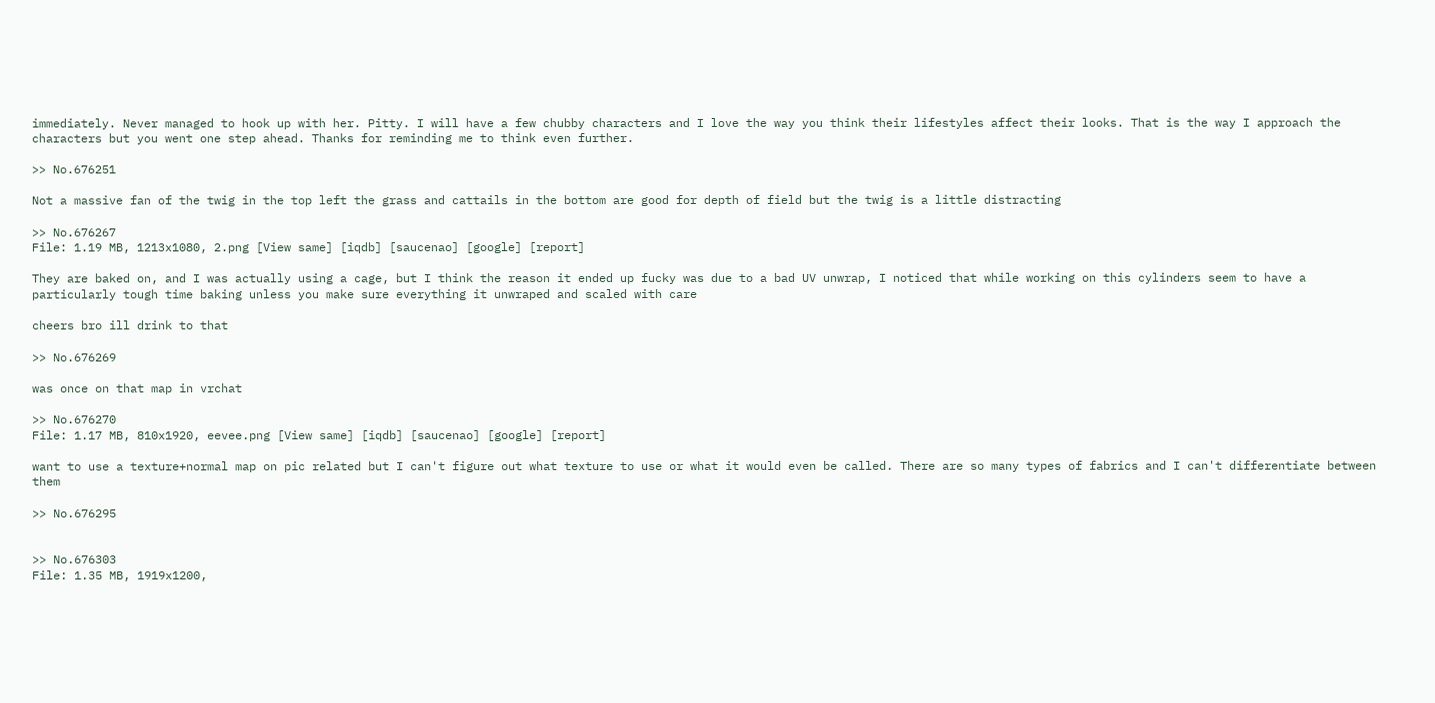immediately. Never managed to hook up with her. Pitty. I will have a few chubby characters and I love the way you think their lifestyles affect their looks. That is the way I approach the characters but you went one step ahead. Thanks for reminding me to think even further.

>> No.676251

Not a massive fan of the twig in the top left the grass and cattails in the bottom are good for depth of field but the twig is a little distracting

>> No.676267
File: 1.19 MB, 1213x1080, 2.png [View same] [iqdb] [saucenao] [google] [report]

They are baked on, and I was actually using a cage, but I think the reason it ended up fucky was due to a bad UV unwrap, I noticed that while working on this cylinders seem to have a particularly tough time baking unless you make sure everything it unwraped and scaled with care

cheers bro ill drink to that

>> No.676269

was once on that map in vrchat

>> No.676270
File: 1.17 MB, 810x1920, eevee.png [View same] [iqdb] [saucenao] [google] [report]

want to use a texture+normal map on pic related but I can't figure out what texture to use or what it would even be called. There are so many types of fabrics and I can't differentiate between them

>> No.676295


>> No.676303
File: 1.35 MB, 1919x1200,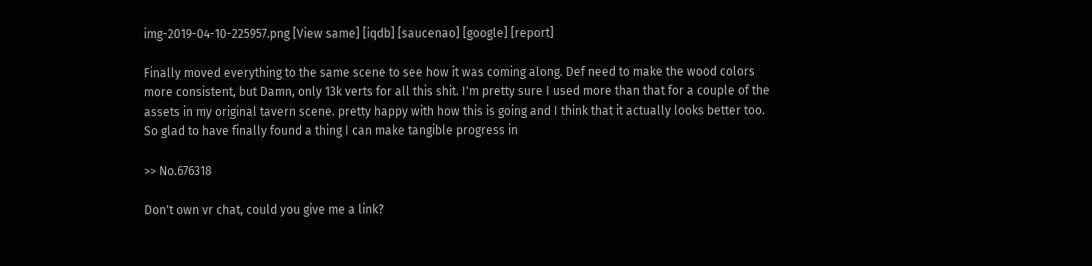img-2019-04-10-225957.png [View same] [iqdb] [saucenao] [google] [report]

Finally moved everything to the same scene to see how it was coming along. Def need to make the wood colors more consistent, but Damn, only 13k verts for all this shit. I'm pretty sure I used more than that for a couple of the assets in my original tavern scene. pretty happy with how this is going and I think that it actually looks better too. So glad to have finally found a thing I can make tangible progress in

>> No.676318

Don't own vr chat, could you give me a link?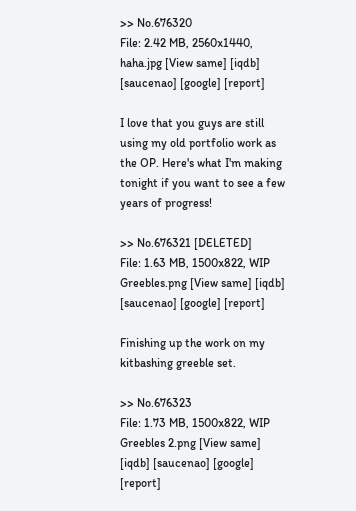>> No.676320
File: 2.42 MB, 2560x1440, haha.jpg [View same] [iqdb] [saucenao] [google] [report]

I love that you guys are still using my old portfolio work as the OP. Here's what I'm making tonight if you want to see a few years of progress!

>> No.676321 [DELETED]
File: 1.63 MB, 1500x822, WIP Greebles.png [View same] [iqdb] [saucenao] [google] [report]

Finishing up the work on my kitbashing greeble set.

>> No.676323
File: 1.73 MB, 1500x822, WIP Greebles 2.png [View same] [iqdb] [saucenao] [google] [report]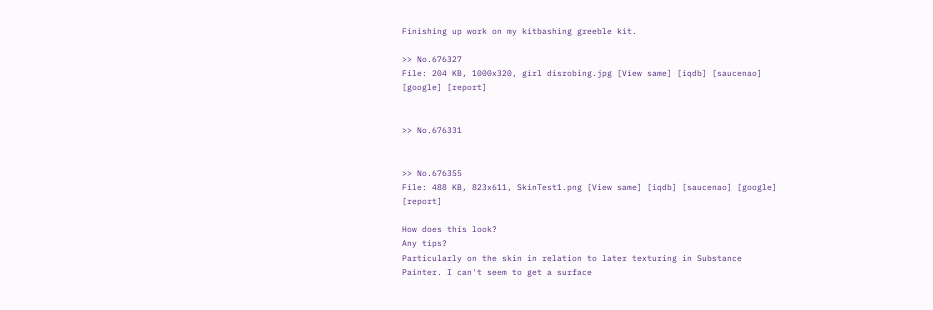Finishing up work on my kitbashing greeble kit.

>> No.676327
File: 204 KB, 1000x320, girl disrobing.jpg [View same] [iqdb] [saucenao] [google] [report]


>> No.676331


>> No.676355
File: 488 KB, 823x611, SkinTest1.png [View same] [iqdb] [saucenao] [google] [report]

How does this look?
Any tips?
Particularly on the skin in relation to later texturing in Substance Painter. I can't seem to get a surface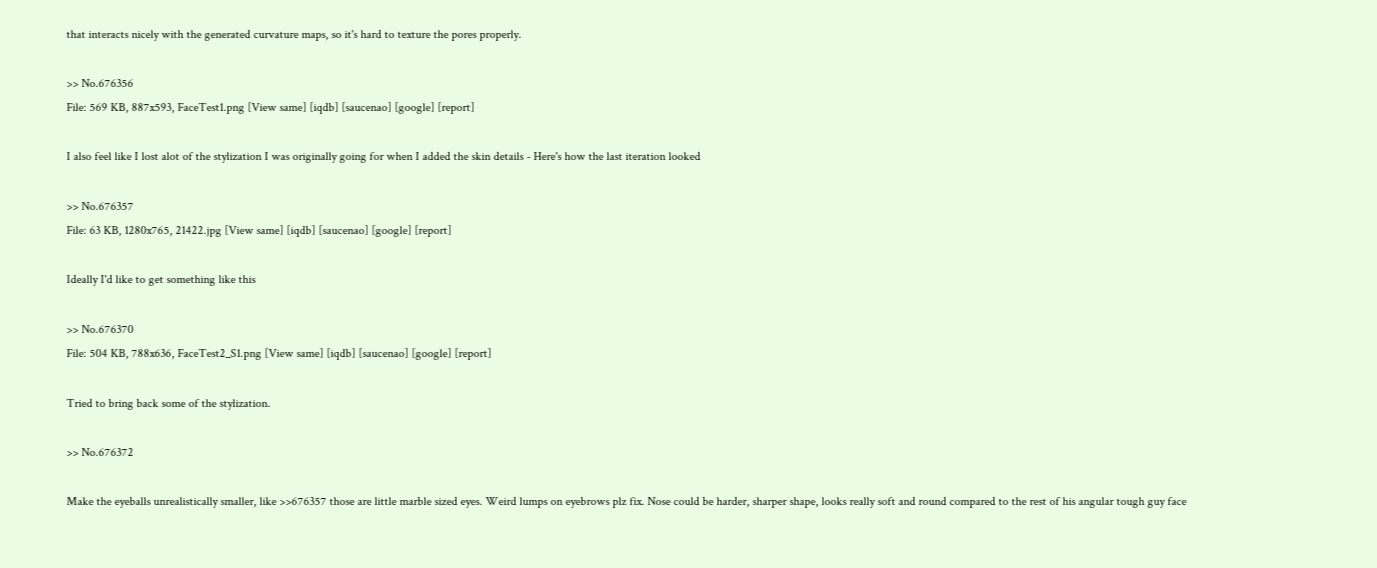that interacts nicely with the generated curvature maps, so it's hard to texture the pores properly.

>> No.676356
File: 569 KB, 887x593, FaceTest1.png [View same] [iqdb] [saucenao] [google] [report]

I also feel like I lost alot of the stylization I was originally going for when I added the skin details - Here's how the last iteration looked

>> No.676357
File: 63 KB, 1280x765, 21422.jpg [View same] [iqdb] [saucenao] [google] [report]

Ideally I'd like to get something like this

>> No.676370
File: 504 KB, 788x636, FaceTest2_S1.png [View same] [iqdb] [saucenao] [google] [report]

Tried to bring back some of the stylization.

>> No.676372

Make the eyeballs unrealistically smaller, like >>676357 those are little marble sized eyes. Weird lumps on eyebrows plz fix. Nose could be harder, sharper shape, looks really soft and round compared to the rest of his angular tough guy face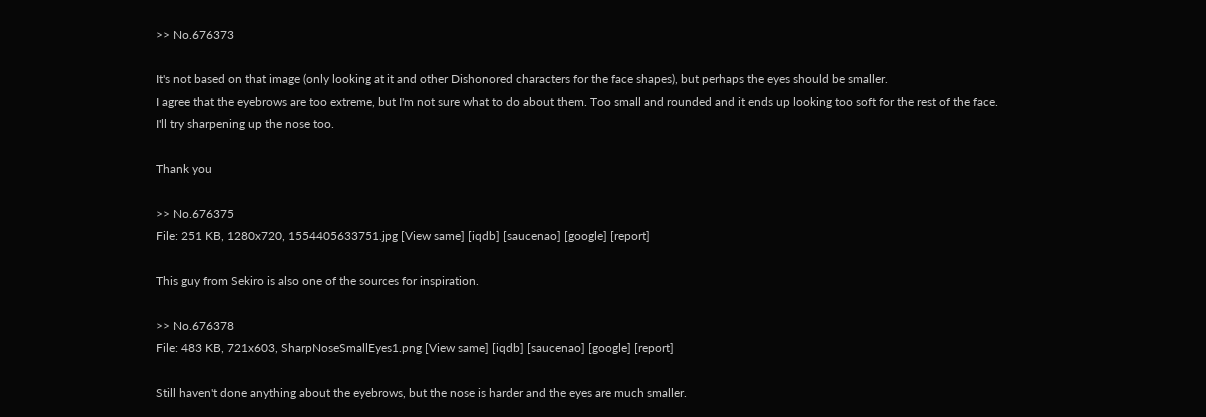>> No.676373

It's not based on that image (only looking at it and other Dishonored characters for the face shapes), but perhaps the eyes should be smaller.
I agree that the eyebrows are too extreme, but I'm not sure what to do about them. Too small and rounded and it ends up looking too soft for the rest of the face.
I'll try sharpening up the nose too.

Thank you

>> No.676375
File: 251 KB, 1280x720, 1554405633751.jpg [View same] [iqdb] [saucenao] [google] [report]

This guy from Sekiro is also one of the sources for inspiration.

>> No.676378
File: 483 KB, 721x603, SharpNoseSmallEyes1.png [View same] [iqdb] [saucenao] [google] [report]

Still haven't done anything about the eyebrows, but the nose is harder and the eyes are much smaller.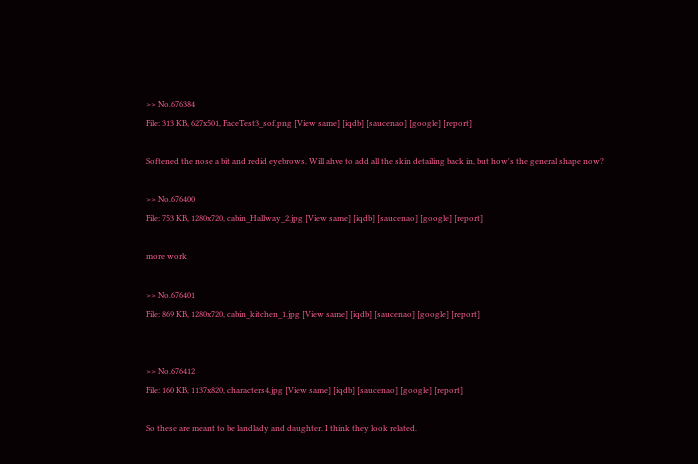>> No.676384
File: 313 KB, 627x501, FaceTest3_sof.png [View same] [iqdb] [saucenao] [google] [report]

Softened the nose a bit and redid eyebrows. Will ahve to add all the skin detailing back in, but how's the general shape now?

>> No.676400
File: 753 KB, 1280x720, cabin_Hallway_2.jpg [View same] [iqdb] [saucenao] [google] [report]

more work

>> No.676401
File: 869 KB, 1280x720, cabin_kitchen_1.jpg [View same] [iqdb] [saucenao] [google] [report]


>> No.676412
File: 160 KB, 1137x820, characters4.jpg [View same] [iqdb] [saucenao] [google] [report]

So these are meant to be landlady and daughter. I think they look related.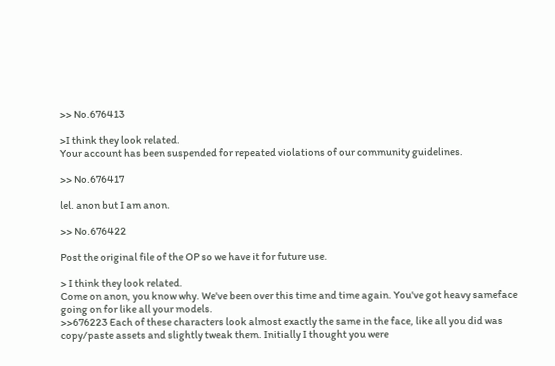>> No.676413

>I think they look related.
Your account has been suspended for repeated violations of our community guidelines.

>> No.676417

lel. anon but I am anon.

>> No.676422

Post the original file of the OP so we have it for future use.

> I think they look related.
Come on anon, you know why. We've been over this time and time again. You've got heavy sameface going on for like all your models.
>>676223 Each of these characters look almost exactly the same in the face, like all you did was copy/paste assets and slightly tweak them. Initially I thought you were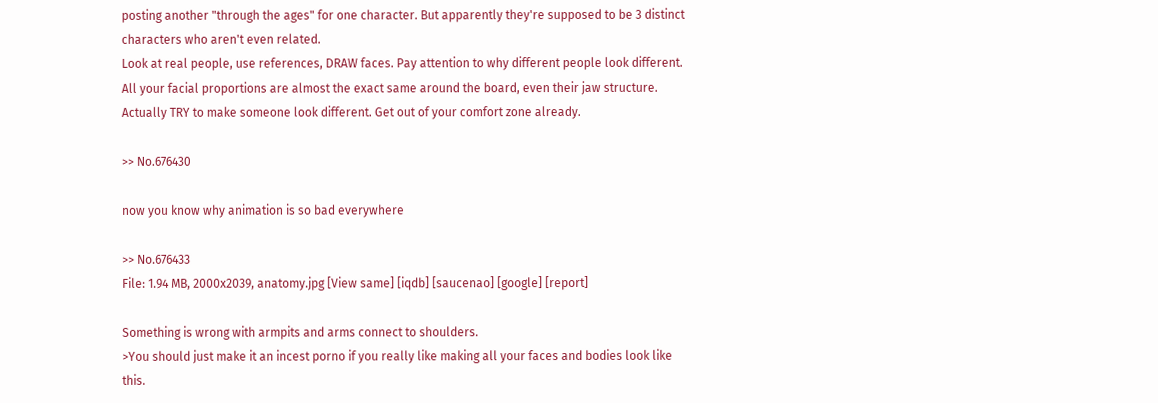posting another "through the ages" for one character. But apparently they're supposed to be 3 distinct characters who aren't even related.
Look at real people, use references, DRAW faces. Pay attention to why different people look different. All your facial proportions are almost the exact same around the board, even their jaw structure.
Actually TRY to make someone look different. Get out of your comfort zone already.

>> No.676430

now you know why animation is so bad everywhere

>> No.676433
File: 1.94 MB, 2000x2039, anatomy.jpg [View same] [iqdb] [saucenao] [google] [report]

Something is wrong with armpits and arms connect to shoulders.
>You should just make it an incest porno if you really like making all your faces and bodies look like this.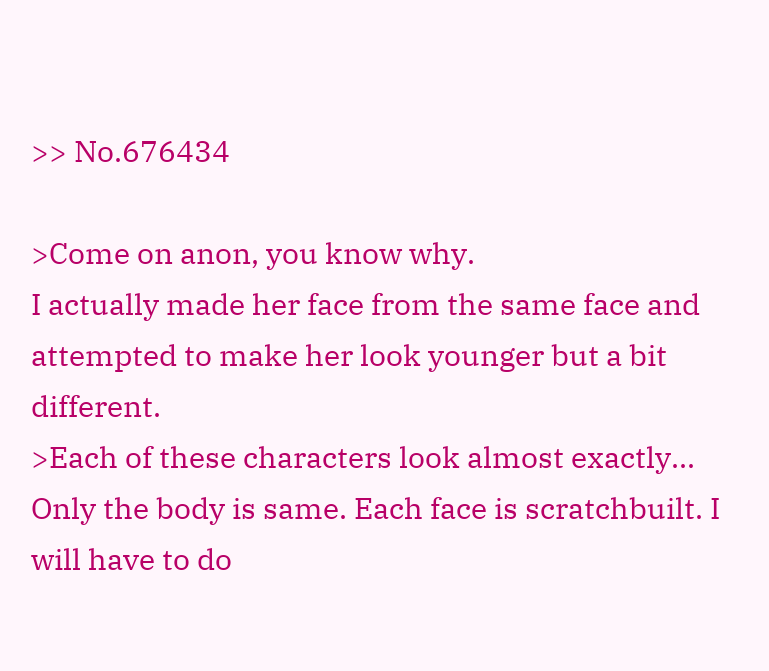>> No.676434

>Come on anon, you know why.
I actually made her face from the same face and attempted to make her look younger but a bit different.
>Each of these characters look almost exactly...
Only the body is same. Each face is scratchbuilt. I will have to do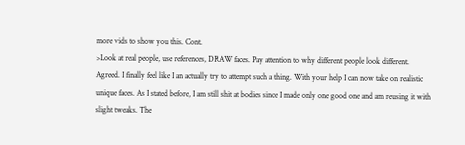more vids to show you this. Cont.
>Look at real people, use references, DRAW faces. Pay attention to why different people look different.
Agreed. I finally feel like I an actually try to attempt such a thing. With your help I can now take on realistic unique faces. As I stated before, I am still shit at bodies since I made only one good one and am reusing it with slight tweaks. The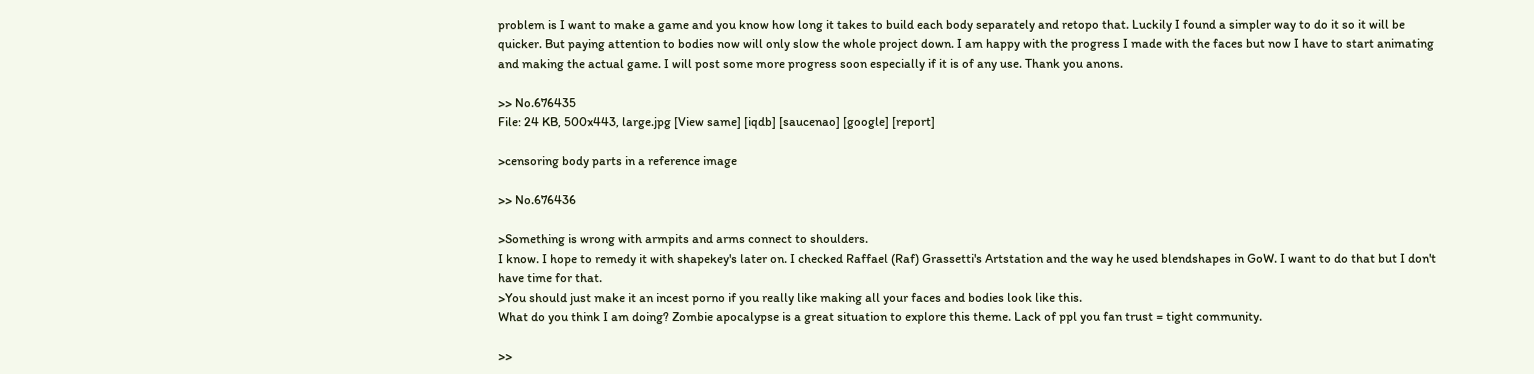problem is I want to make a game and you know how long it takes to build each body separately and retopo that. Luckily I found a simpler way to do it so it will be quicker. But paying attention to bodies now will only slow the whole project down. I am happy with the progress I made with the faces but now I have to start animating and making the actual game. I will post some more progress soon especially if it is of any use. Thank you anons.

>> No.676435
File: 24 KB, 500x443, large.jpg [View same] [iqdb] [saucenao] [google] [report]

>censoring body parts in a reference image

>> No.676436

>Something is wrong with armpits and arms connect to shoulders.
I know. I hope to remedy it with shapekey's later on. I checked Raffael (Raf) Grassetti's Artstation and the way he used blendshapes in GoW. I want to do that but I don't have time for that.
>You should just make it an incest porno if you really like making all your faces and bodies look like this.
What do you think I am doing? Zombie apocalypse is a great situation to explore this theme. Lack of ppl you fan trust = tight community.

>>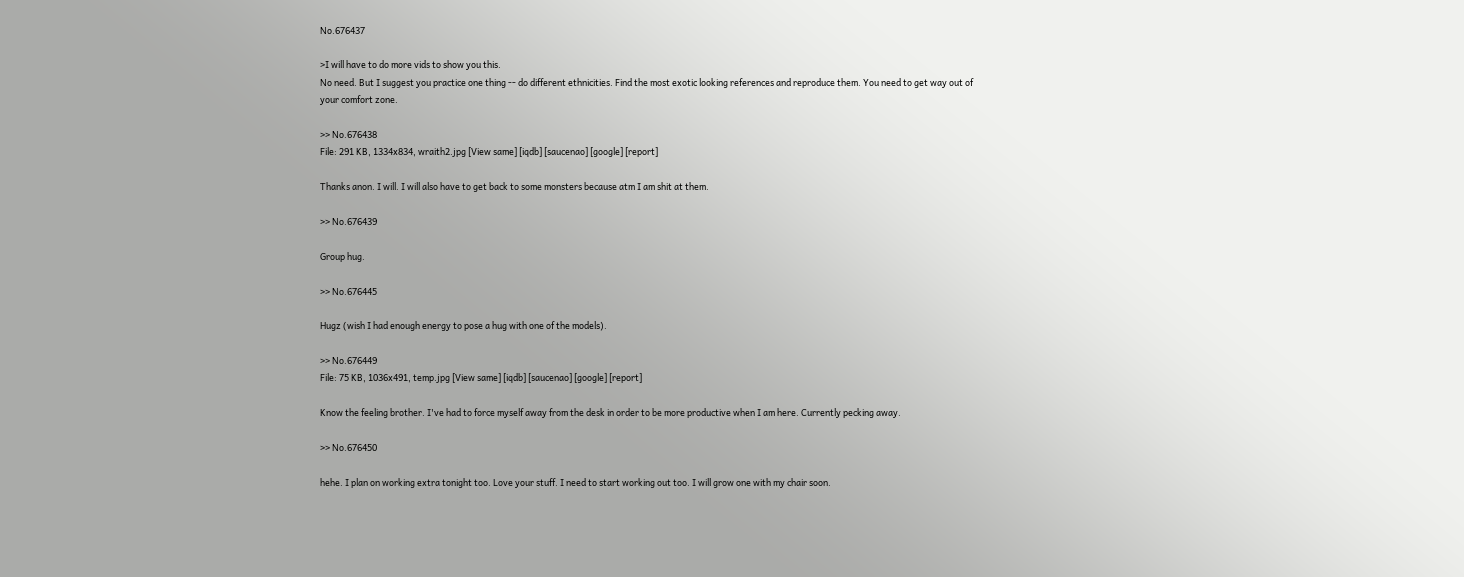No.676437

>I will have to do more vids to show you this.
No need. But I suggest you practice one thing -- do different ethnicities. Find the most exotic looking references and reproduce them. You need to get way out of your comfort zone.

>> No.676438
File: 291 KB, 1334x834, wraith2.jpg [View same] [iqdb] [saucenao] [google] [report]

Thanks anon. I will. I will also have to get back to some monsters because atm I am shit at them.

>> No.676439

Group hug.

>> No.676445

Hugz (wish I had enough energy to pose a hug with one of the models).

>> No.676449
File: 75 KB, 1036x491, temp.jpg [View same] [iqdb] [saucenao] [google] [report]

Know the feeling brother. I've had to force myself away from the desk in order to be more productive when I am here. Currently pecking away.

>> No.676450

hehe. I plan on working extra tonight too. Love your stuff. I need to start working out too. I will grow one with my chair soon.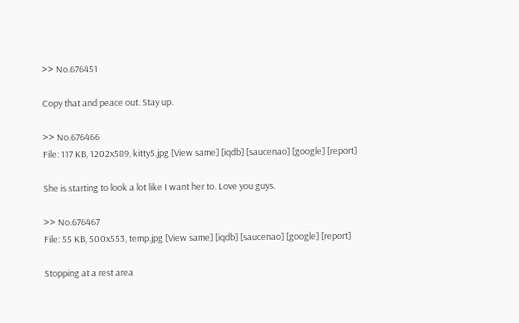>> No.676451

Copy that and peace out. Stay up.

>> No.676466
File: 117 KB, 1202x589, kitty5.jpg [View same] [iqdb] [saucenao] [google] [report]

She is starting to look a lot like I want her to. Love you guys.

>> No.676467
File: 55 KB, 500x553, temp.jpg [View same] [iqdb] [saucenao] [google] [report]

Stopping at a rest area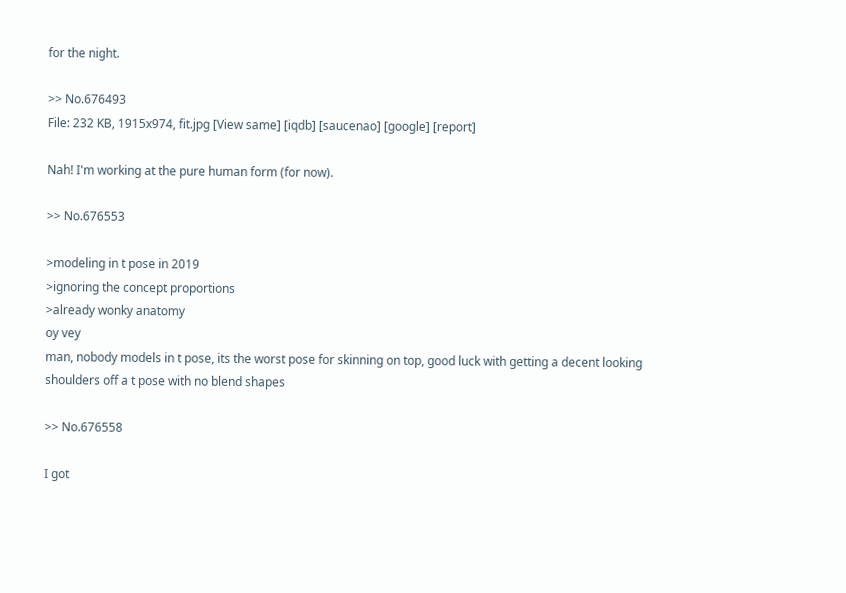for the night.

>> No.676493
File: 232 KB, 1915x974, fit.jpg [View same] [iqdb] [saucenao] [google] [report]

Nah! I'm working at the pure human form (for now).

>> No.676553

>modeling in t pose in 2019
>ignoring the concept proportions
>already wonky anatomy
oy vey
man, nobody models in t pose, its the worst pose for skinning on top, good luck with getting a decent looking shoulders off a t pose with no blend shapes

>> No.676558

I got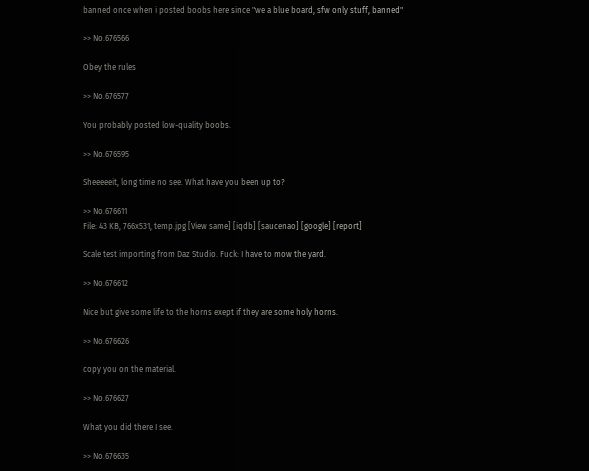banned once when i posted boobs here since "we a blue board, sfw only stuff, banned"

>> No.676566

Obey the rules

>> No.676577

You probably posted low-quality boobs.

>> No.676595

Sheeeeeit, long time no see. What have you been up to?

>> No.676611
File: 43 KB, 766x531, temp.jpg [View same] [iqdb] [saucenao] [google] [report]

Scale test importing from Daz Studio. Fuck: I have to mow the yard.

>> No.676612

Nice but give some life to the horns exept if they are some holy horns.

>> No.676626

copy you on the material.

>> No.676627

What you did there I see.

>> No.676635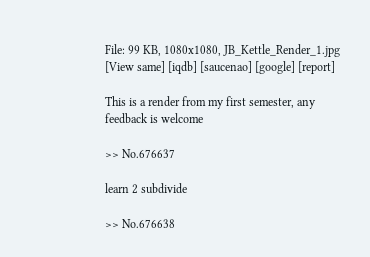File: 99 KB, 1080x1080, JB_Kettle_Render_1.jpg [View same] [iqdb] [saucenao] [google] [report]

This is a render from my first semester, any feedback is welcome

>> No.676637

learn 2 subdivide

>> No.676638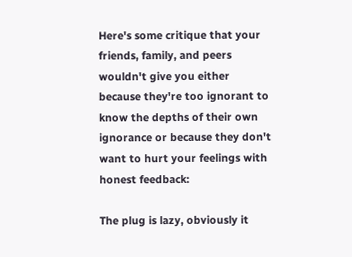Here's some critique that your friends, family, and peers wouldn't give you either because they're too ignorant to know the depths of their own ignorance or because they don't want to hurt your feelings with honest feedback:

The plug is lazy, obviously it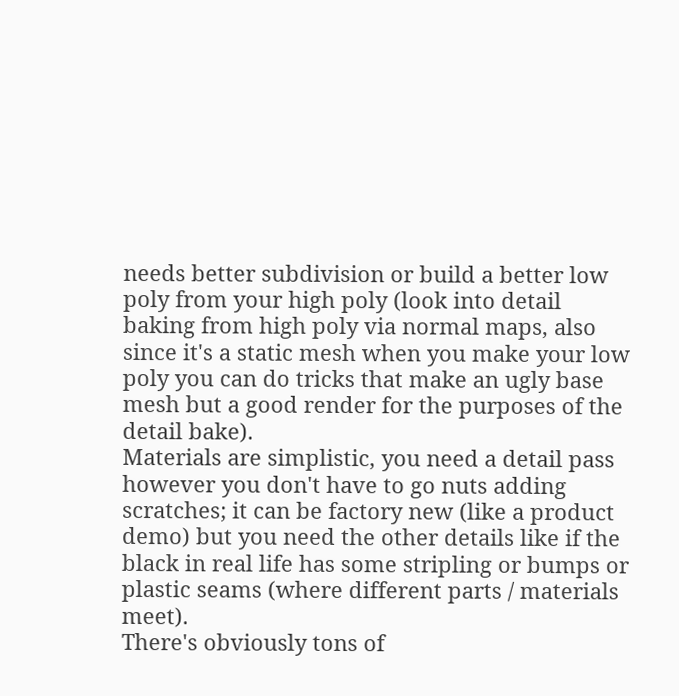needs better subdivision or build a better low poly from your high poly (look into detail baking from high poly via normal maps, also since it's a static mesh when you make your low poly you can do tricks that make an ugly base mesh but a good render for the purposes of the detail bake).
Materials are simplistic, you need a detail pass however you don't have to go nuts adding scratches; it can be factory new (like a product demo) but you need the other details like if the black in real life has some stripling or bumps or plastic seams (where different parts / materials meet).
There's obviously tons of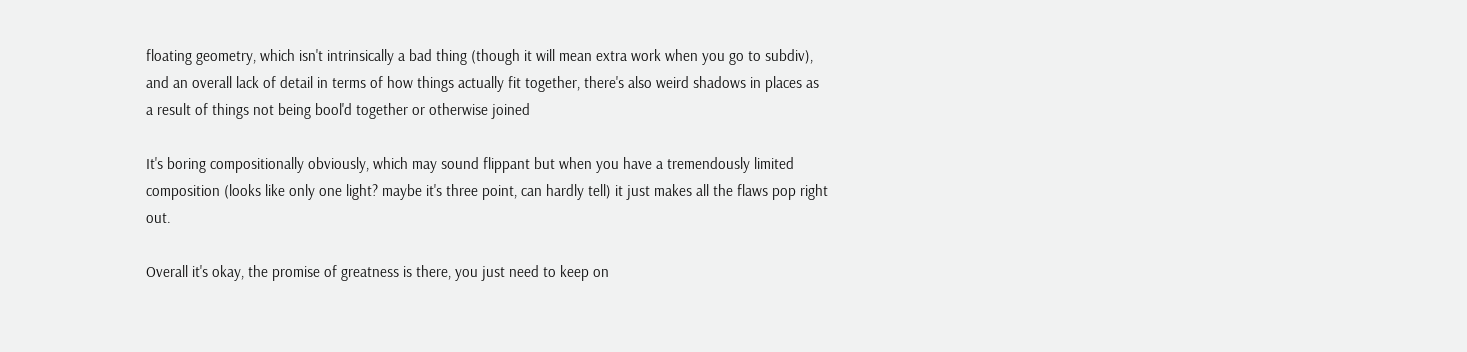floating geometry, which isn't intrinsically a bad thing (though it will mean extra work when you go to subdiv), and an overall lack of detail in terms of how things actually fit together, there's also weird shadows in places as a result of things not being bool'd together or otherwise joined

It's boring compositionally obviously, which may sound flippant but when you have a tremendously limited composition (looks like only one light? maybe it's three point, can hardly tell) it just makes all the flaws pop right out.

Overall it's okay, the promise of greatness is there, you just need to keep on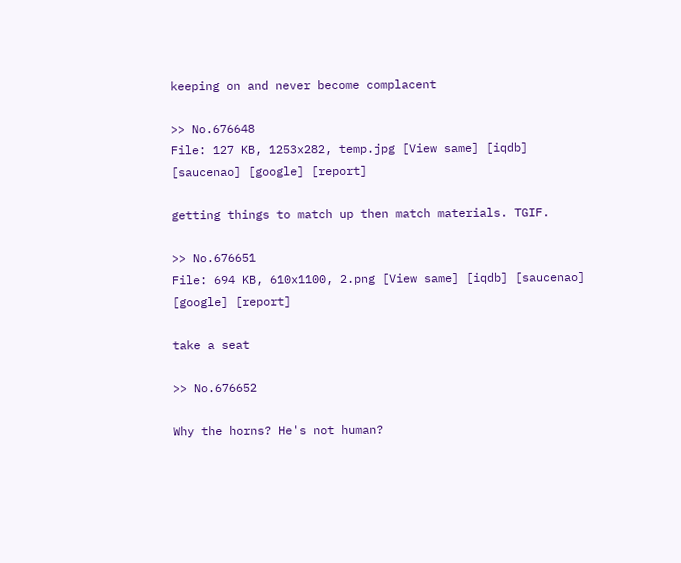keeping on and never become complacent

>> No.676648
File: 127 KB, 1253x282, temp.jpg [View same] [iqdb] [saucenao] [google] [report]

getting things to match up then match materials. TGIF.

>> No.676651
File: 694 KB, 610x1100, 2.png [View same] [iqdb] [saucenao] [google] [report]

take a seat

>> No.676652

Why the horns? He's not human?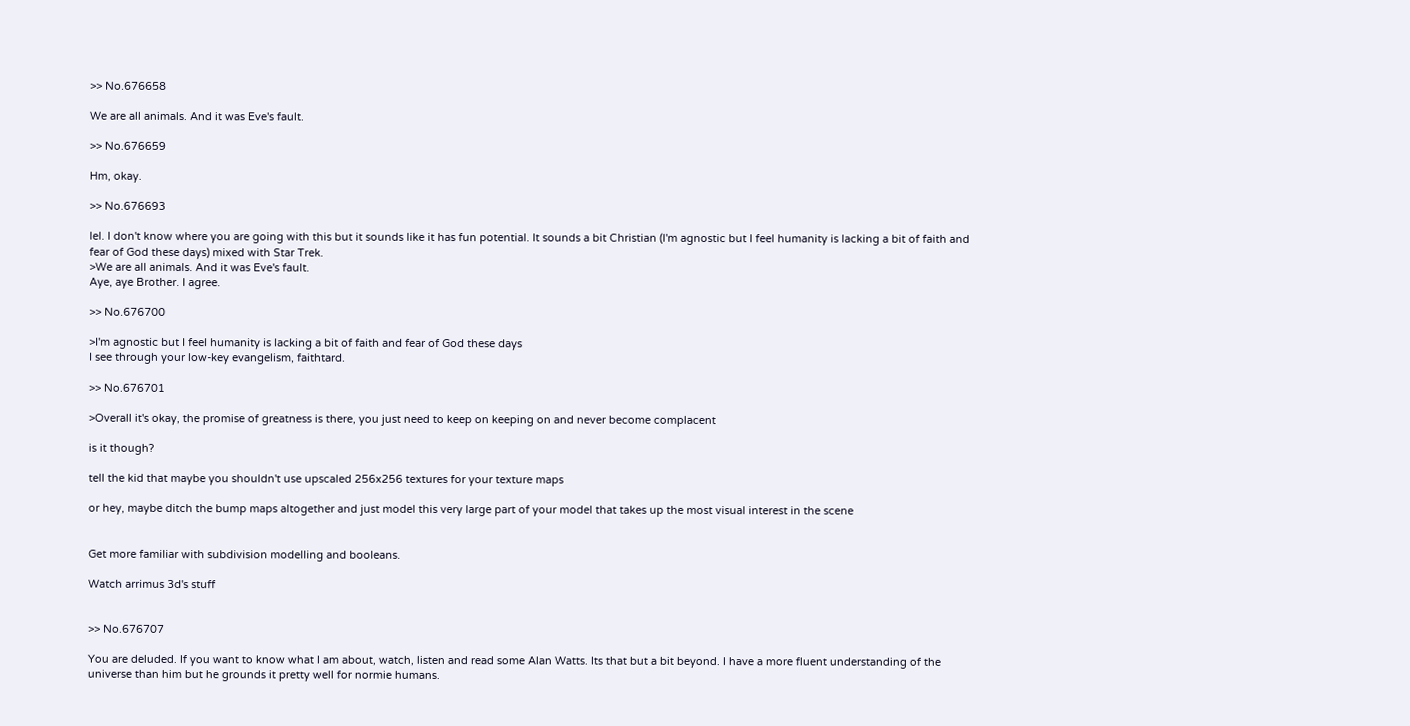>> No.676658

We are all animals. And it was Eve's fault.

>> No.676659

Hm, okay.

>> No.676693

lel. I don't know where you are going with this but it sounds like it has fun potential. It sounds a bit Christian (I'm agnostic but I feel humanity is lacking a bit of faith and fear of God these days) mixed with Star Trek.
>We are all animals. And it was Eve's fault.
Aye, aye Brother. I agree.

>> No.676700

>I'm agnostic but I feel humanity is lacking a bit of faith and fear of God these days
I see through your low-key evangelism, faithtard.

>> No.676701

>Overall it's okay, the promise of greatness is there, you just need to keep on keeping on and never become complacent

is it though?

tell the kid that maybe you shouldn't use upscaled 256x256 textures for your texture maps

or hey, maybe ditch the bump maps altogether and just model this very large part of your model that takes up the most visual interest in the scene


Get more familiar with subdivision modelling and booleans.

Watch arrimus 3d's stuff


>> No.676707

You are deluded. If you want to know what I am about, watch, listen and read some Alan Watts. Its that but a bit beyond. I have a more fluent understanding of the universe than him but he grounds it pretty well for normie humans.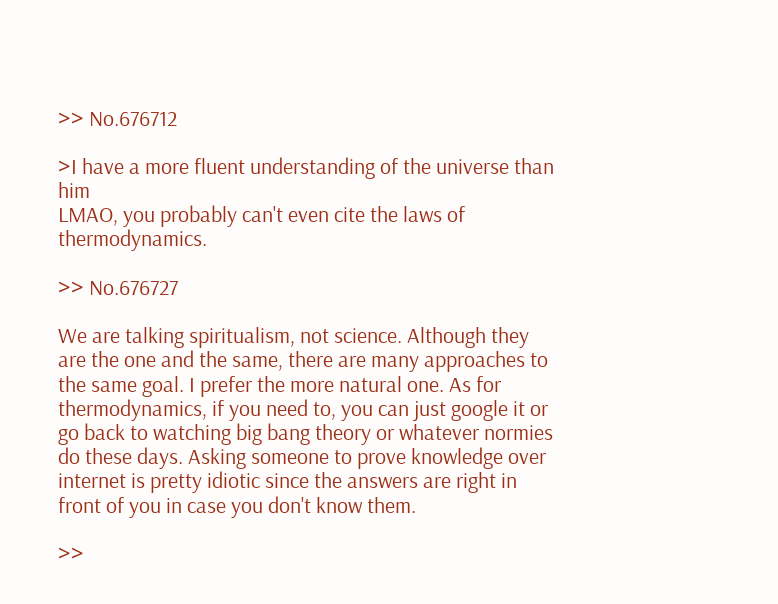>> No.676712

>I have a more fluent understanding of the universe than him
LMAO, you probably can't even cite the laws of thermodynamics.

>> No.676727

We are talking spiritualism, not science. Although they are the one and the same, there are many approaches to the same goal. I prefer the more natural one. As for thermodynamics, if you need to, you can just google it or go back to watching big bang theory or whatever normies do these days. Asking someone to prove knowledge over internet is pretty idiotic since the answers are right in front of you in case you don't know them.

>>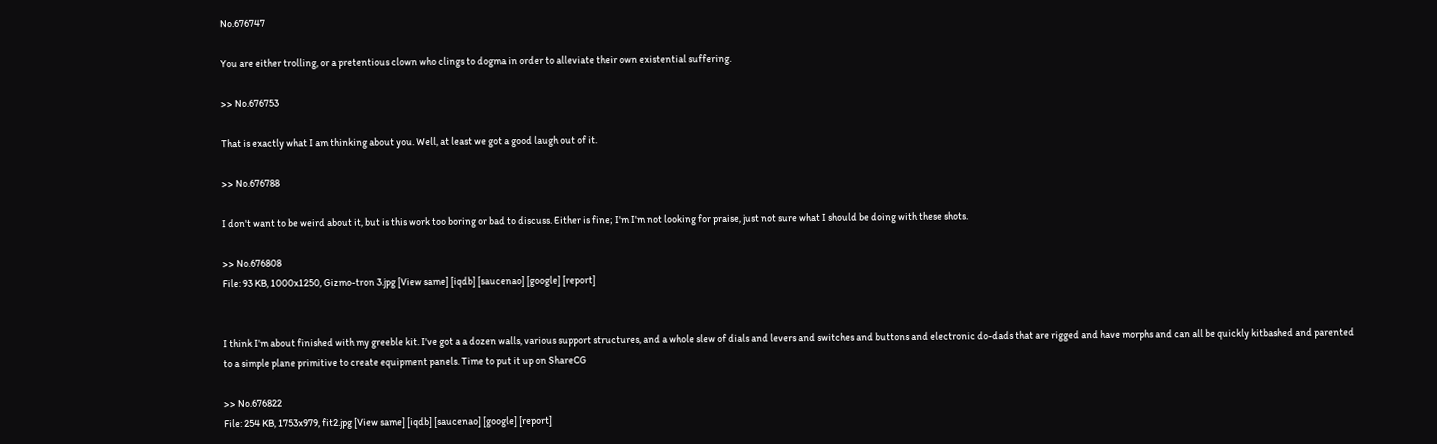No.676747

You are either trolling, or a pretentious clown who clings to dogma in order to alleviate their own existential suffering.

>> No.676753

That is exactly what I am thinking about you. Well, at least we got a good laugh out of it.

>> No.676788

I don't want to be weird about it, but is this work too boring or bad to discuss. Either is fine; I'm I'm not looking for praise, just not sure what I should be doing with these shots.

>> No.676808
File: 93 KB, 1000x1250, Gizmo-tron 3.jpg [View same] [iqdb] [saucenao] [google] [report]


I think I'm about finished with my greeble kit. I've got a a dozen walls, various support structures, and a whole slew of dials and levers and switches and buttons and electronic do-dads that are rigged and have morphs and can all be quickly kitbashed and parented to a simple plane primitive to create equipment panels. Time to put it up on ShareCG

>> No.676822
File: 254 KB, 1753x979, fit2.jpg [View same] [iqdb] [saucenao] [google] [report]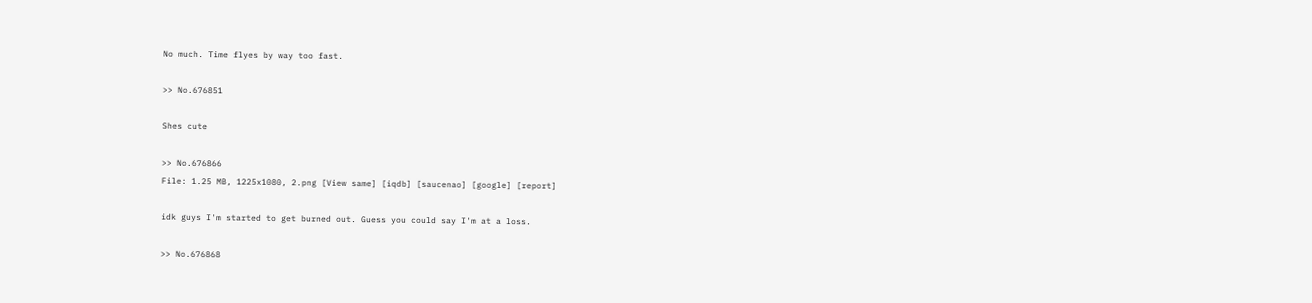No much. Time flyes by way too fast.

>> No.676851

Shes cute

>> No.676866
File: 1.25 MB, 1225x1080, 2.png [View same] [iqdb] [saucenao] [google] [report]

idk guys I'm started to get burned out. Guess you could say I'm at a loss.

>> No.676868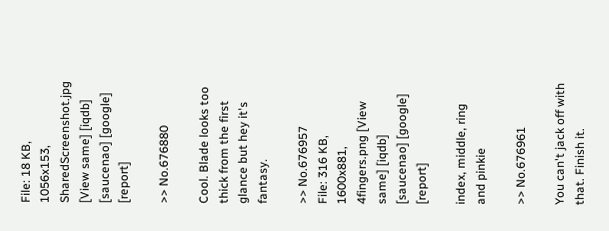File: 18 KB, 1056x153, SharedScreenshot.jpg [View same] [iqdb] [saucenao] [google] [report]

>> No.676880

Cool. Blade looks too thick from the first glance but hey it's fantasy.

>> No.676957
File: 316 KB, 1600x881, 4fingers.png [View same] [iqdb] [saucenao] [google] [report]

index, middle, ring and pinkie

>> No.676961

You can't jack off with that. Finish it.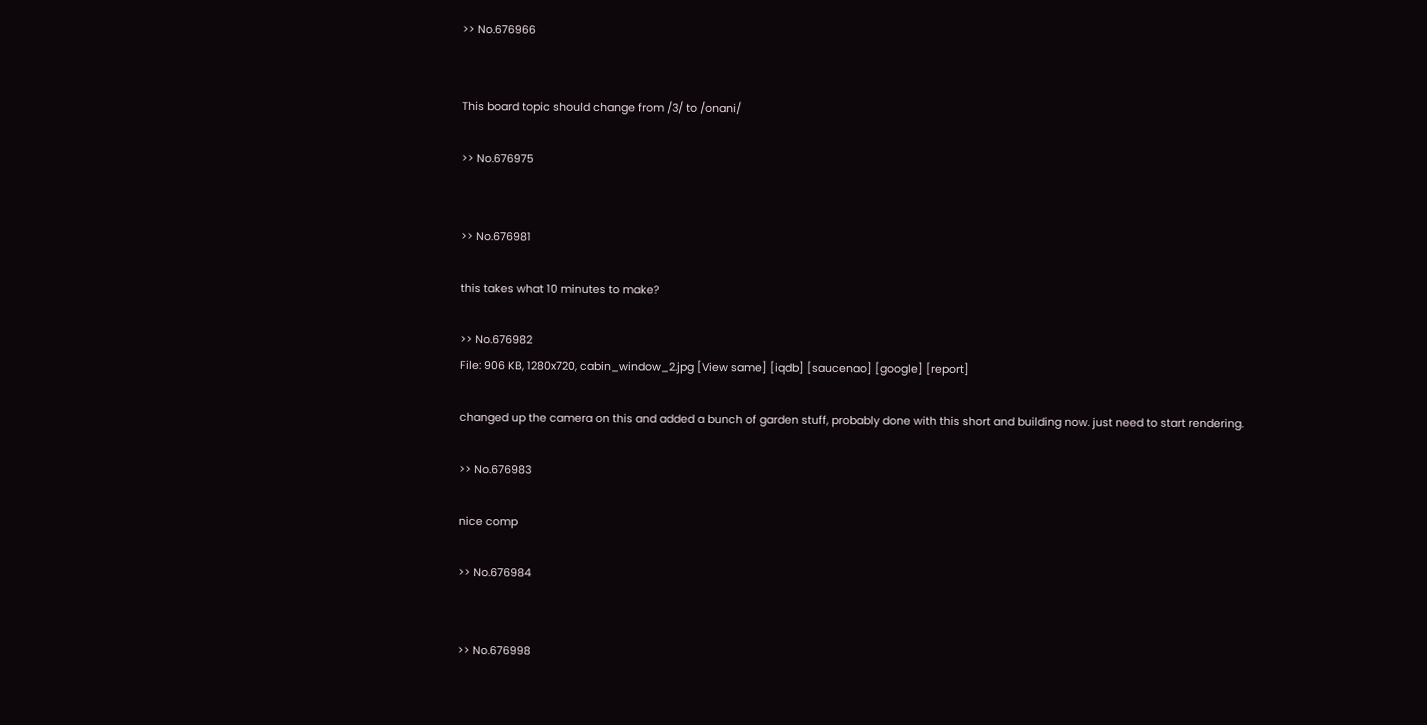>> No.676966


This board topic should change from /3/ to /onani/

>> No.676975


>> No.676981

this takes what 10 minutes to make?

>> No.676982
File: 906 KB, 1280x720, cabin_window_2.jpg [View same] [iqdb] [saucenao] [google] [report]

changed up the camera on this and added a bunch of garden stuff, probably done with this short and building now. just need to start rendering.

>> No.676983

nice comp

>> No.676984


>> No.676998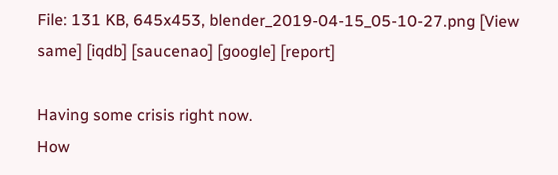File: 131 KB, 645x453, blender_2019-04-15_05-10-27.png [View same] [iqdb] [saucenao] [google] [report]

Having some crisis right now.
How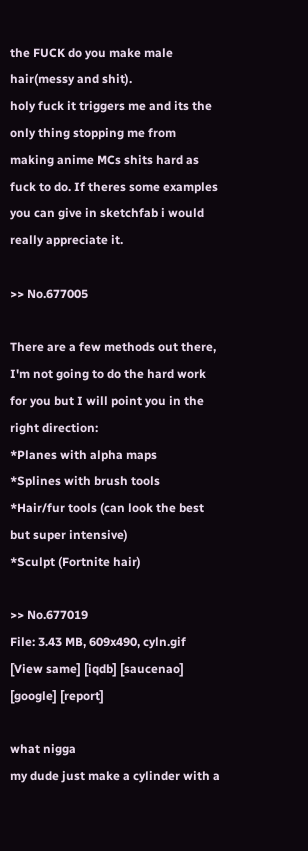the FUCK do you make male hair(messy and shit).
holy fuck it triggers me and its the only thing stopping me from making anime MCs shits hard as fuck to do. If theres some examples you can give in sketchfab i would really appreciate it.

>> No.677005

There are a few methods out there, I'm not going to do the hard work for you but I will point you in the right direction:
*Planes with alpha maps
*Splines with brush tools
*Hair/fur tools (can look the best but super intensive)
*Sculpt (Fortnite hair)

>> No.677019
File: 3.43 MB, 609x490, cyln.gif [View same] [iqdb] [saucenao] [google] [report]

what nigga
my dude just make a cylinder with a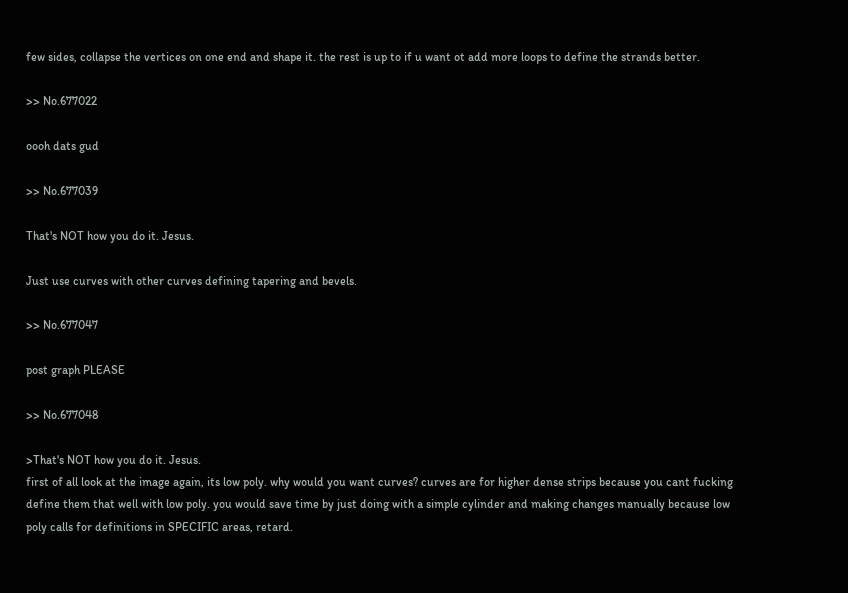few sides, collapse the vertices on one end and shape it. the rest is up to if u want ot add more loops to define the strands better.

>> No.677022

oooh dats gud

>> No.677039

That's NOT how you do it. Jesus.

Just use curves with other curves defining tapering and bevels.

>> No.677047

post graph PLEASE

>> No.677048

>That's NOT how you do it. Jesus.
first of all look at the image again, its low poly. why would you want curves? curves are for higher dense strips because you cant fucking define them that well with low poly. you would save time by just doing with a simple cylinder and making changes manually because low poly calls for definitions in SPECIFIC areas, retard.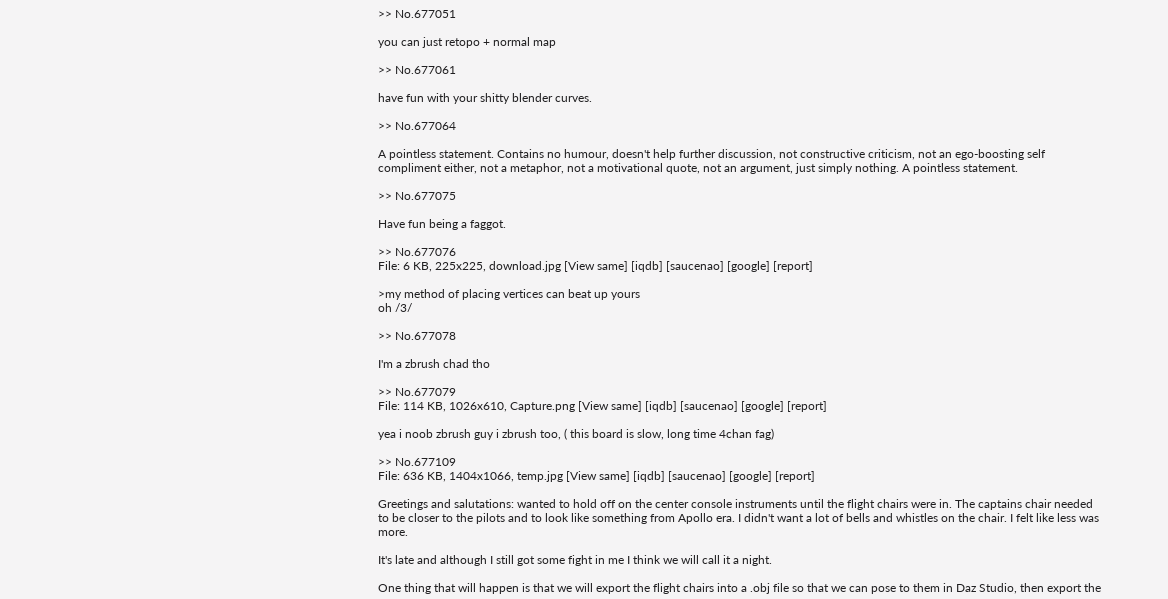>> No.677051

you can just retopo + normal map

>> No.677061

have fun with your shitty blender curves.

>> No.677064

A pointless statement. Contains no humour, doesn't help further discussion, not constructive criticism, not an ego-boosting self compliment either, not a metaphor, not a motivational quote, not an argument, just simply nothing. A pointless statement.

>> No.677075

Have fun being a faggot.

>> No.677076
File: 6 KB, 225x225, download.jpg [View same] [iqdb] [saucenao] [google] [report]

>my method of placing vertices can beat up yours
oh /3/

>> No.677078

I'm a zbrush chad tho

>> No.677079
File: 114 KB, 1026x610, Capture.png [View same] [iqdb] [saucenao] [google] [report]

yea i noob zbrush guy i zbrush too, ( this board is slow, long time 4chan fag)

>> No.677109
File: 636 KB, 1404x1066, temp.jpg [View same] [iqdb] [saucenao] [google] [report]

Greetings and salutations: wanted to hold off on the center console instruments until the flight chairs were in. The captains chair needed to be closer to the pilots and to look like something from Apollo era. I didn't want a lot of bells and whistles on the chair. I felt like less was more.

It's late and although I still got some fight in me I think we will call it a night.

One thing that will happen is that we will export the flight chairs into a .obj file so that we can pose to them in Daz Studio, then export the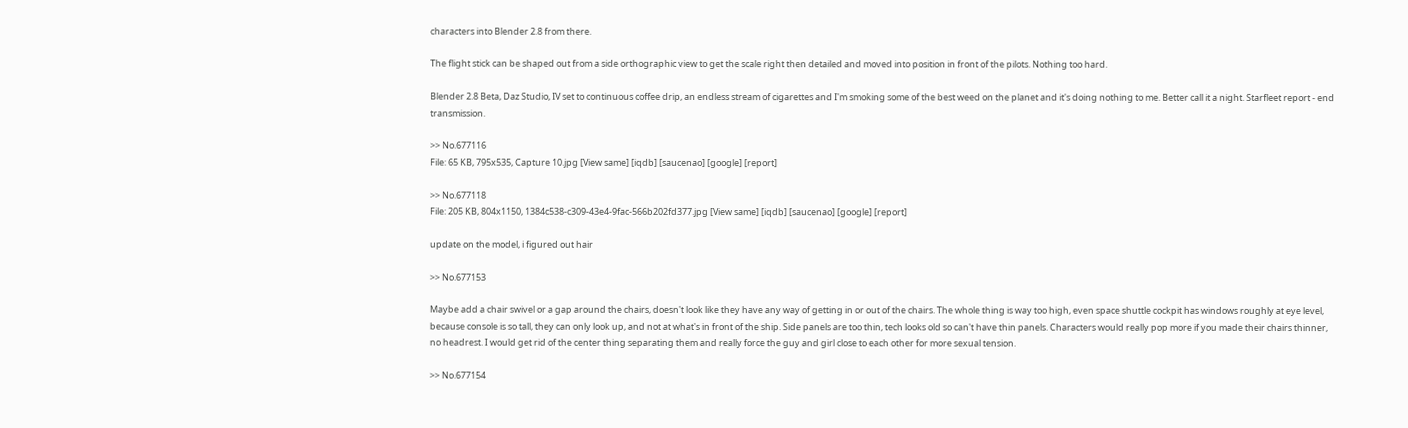characters into Blender 2.8 from there.

The flight stick can be shaped out from a side orthographic view to get the scale right then detailed and moved into position in front of the pilots. Nothing too hard.

Blender 2.8 Beta, Daz Studio, IV set to continuous coffee drip, an endless stream of cigarettes and I'm smoking some of the best weed on the planet and it's doing nothing to me. Better call it a night. Starfleet report - end transmission.

>> No.677116
File: 65 KB, 795x535, Capture 10.jpg [View same] [iqdb] [saucenao] [google] [report]

>> No.677118
File: 205 KB, 804x1150, 1384c538-c309-43e4-9fac-566b202fd377.jpg [View same] [iqdb] [saucenao] [google] [report]

update on the model, i figured out hair

>> No.677153

Maybe add a chair swivel or a gap around the chairs, doesn't look like they have any way of getting in or out of the chairs. The whole thing is way too high, even space shuttle cockpit has windows roughly at eye level, because console is so tall, they can only look up, and not at what's in front of the ship. Side panels are too thin, tech looks old so can't have thin panels. Characters would really pop more if you made their chairs thinner, no headrest. I would get rid of the center thing separating them and really force the guy and girl close to each other for more sexual tension.

>> No.677154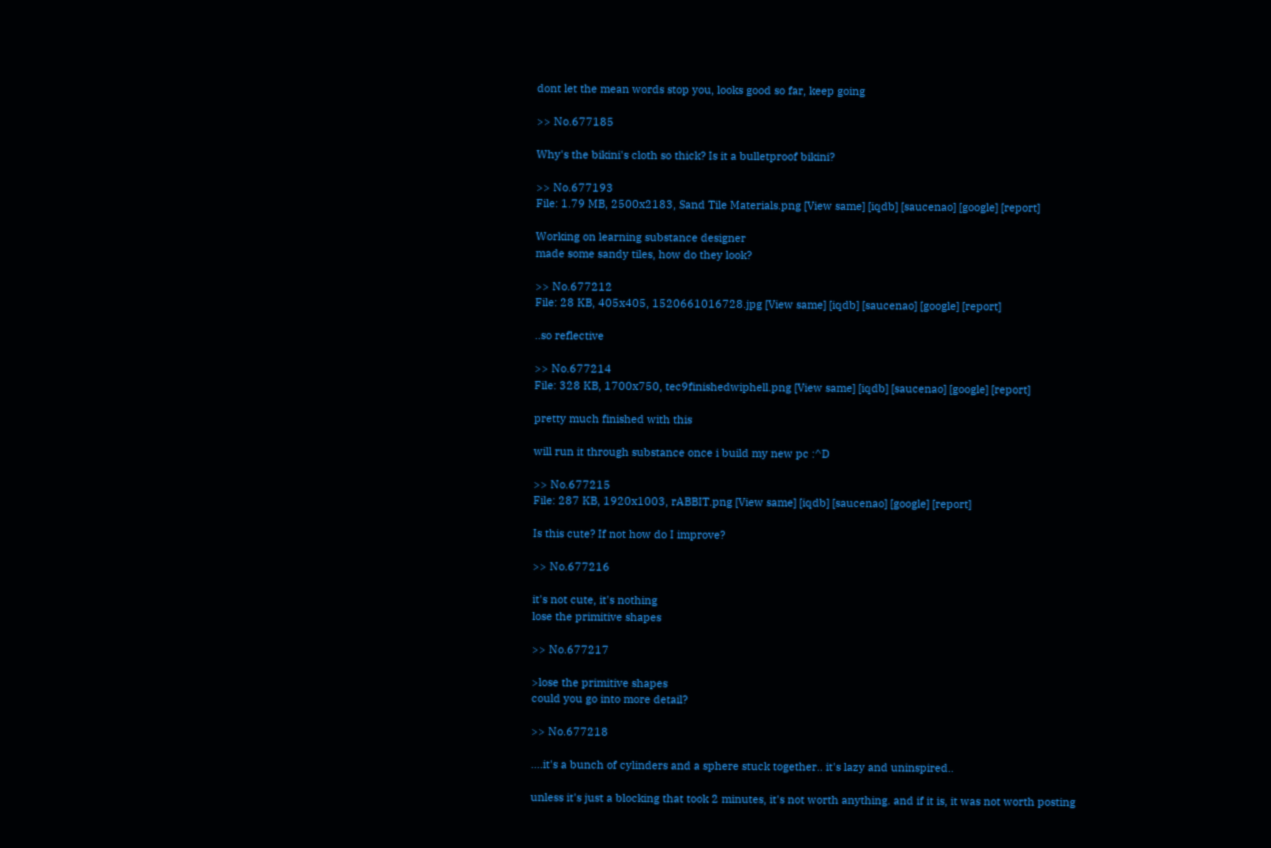dont let the mean words stop you, looks good so far, keep going

>> No.677185

Why's the bikini's cloth so thick? Is it a bulletproof bikini?

>> No.677193
File: 1.79 MB, 2500x2183, Sand Tile Materials.png [View same] [iqdb] [saucenao] [google] [report]

Working on learning substance designer
made some sandy tiles, how do they look?

>> No.677212
File: 28 KB, 405x405, 1520661016728.jpg [View same] [iqdb] [saucenao] [google] [report]

..so reflective

>> No.677214
File: 328 KB, 1700x750, tec9finishedwiphell.png [View same] [iqdb] [saucenao] [google] [report]

pretty much finished with this

will run it through substance once i build my new pc :^D

>> No.677215
File: 287 KB, 1920x1003, rABBIT.png [View same] [iqdb] [saucenao] [google] [report]

Is this cute? If not how do I improve?

>> No.677216

it's not cute, it's nothing
lose the primitive shapes

>> No.677217

>lose the primitive shapes
could you go into more detail?

>> No.677218

....it's a bunch of cylinders and a sphere stuck together.. it's lazy and uninspired..

unless it's just a blocking that took 2 minutes, it's not worth anything. and if it is, it was not worth posting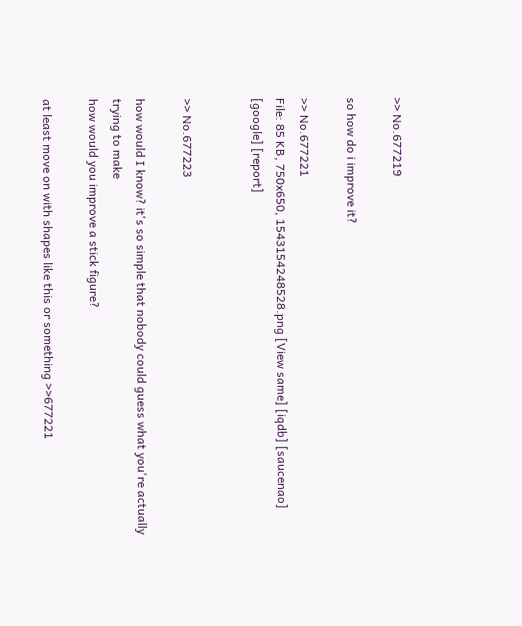>> No.677219

so how do i improve it?

>> No.677221
File: 85 KB, 750x650, 1543154248528.png [View same] [iqdb] [saucenao] [google] [report]


>> No.677223

how would I know? it's so simple that nobody could guess what you're actually trying to make
how would you improve a stick figure?

at least move on with shapes like this or something >>677221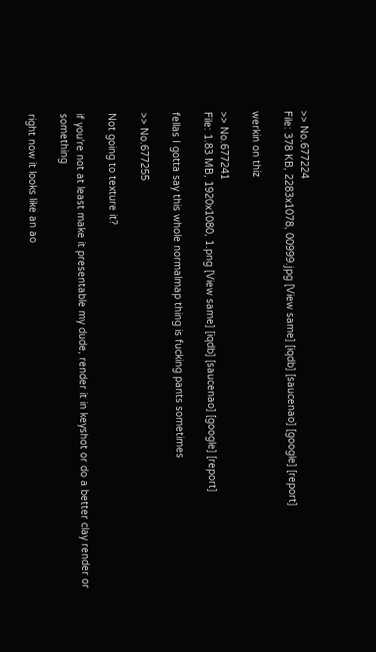>> No.677224
File: 378 KB, 2283x1078, 00999.jpg [View same] [iqdb] [saucenao] [google] [report]

werkin on thiz

>> No.677241
File: 1.83 MB, 1920x1080, 1.png [View same] [iqdb] [saucenao] [google] [report]

fellas I gotta say this whole normalmap thing is fucking pants sometimes

>> No.677255

Not going to texture it?

if you're not at least make it presentable my dude, render it in keyshot or do a better clay render or something

right now it looks like an ao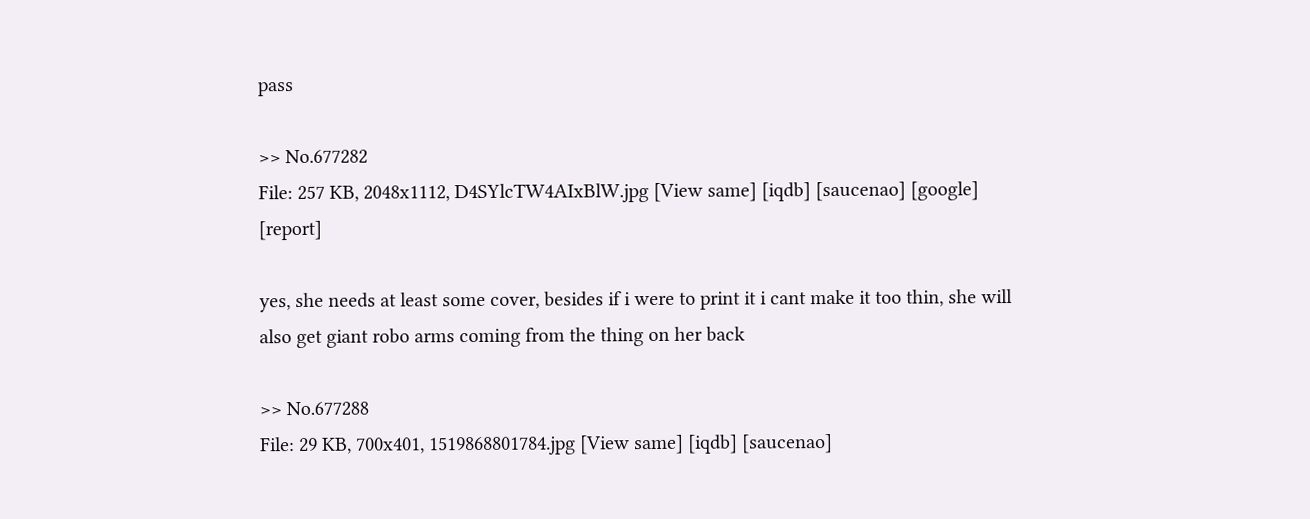pass

>> No.677282
File: 257 KB, 2048x1112, D4SYlcTW4AIxBlW.jpg [View same] [iqdb] [saucenao] [google] [report]

yes, she needs at least some cover, besides if i were to print it i cant make it too thin, she will also get giant robo arms coming from the thing on her back

>> No.677288
File: 29 KB, 700x401, 1519868801784.jpg [View same] [iqdb] [saucenao]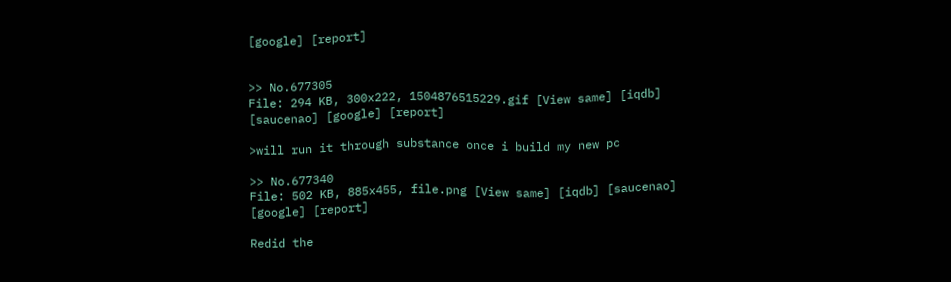[google] [report]


>> No.677305
File: 294 KB, 300x222, 1504876515229.gif [View same] [iqdb] [saucenao] [google] [report]

>will run it through substance once i build my new pc

>> No.677340
File: 502 KB, 885x455, file.png [View same] [iqdb] [saucenao] [google] [report]

Redid the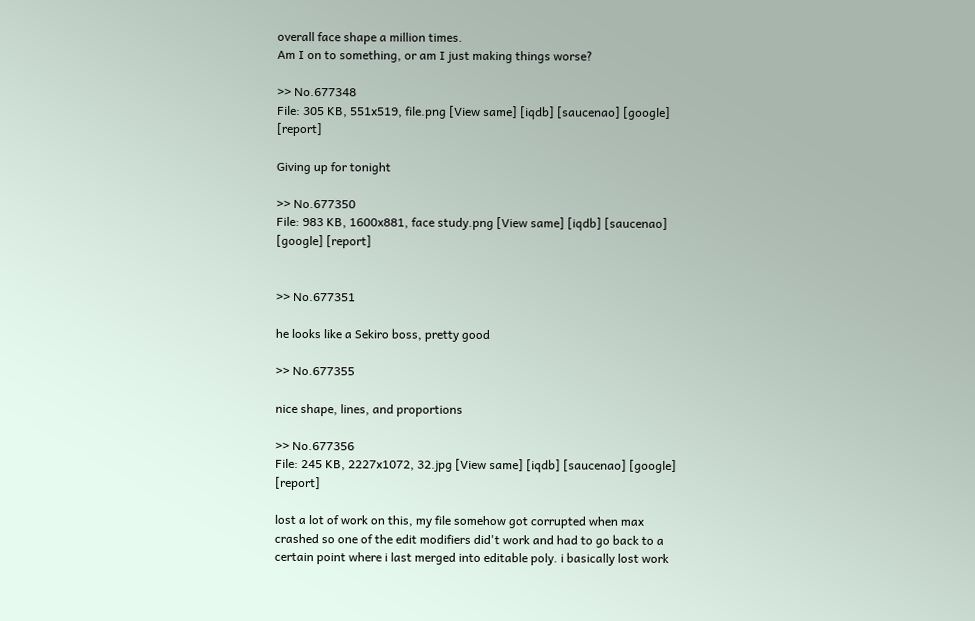overall face shape a million times.
Am I on to something, or am I just making things worse?

>> No.677348
File: 305 KB, 551x519, file.png [View same] [iqdb] [saucenao] [google] [report]

Giving up for tonight

>> No.677350
File: 983 KB, 1600x881, face study.png [View same] [iqdb] [saucenao] [google] [report]


>> No.677351

he looks like a Sekiro boss, pretty good

>> No.677355

nice shape, lines, and proportions

>> No.677356
File: 245 KB, 2227x1072, 32.jpg [View same] [iqdb] [saucenao] [google] [report]

lost a lot of work on this, my file somehow got corrupted when max crashed so one of the edit modifiers did't work and had to go back to a certain point where i last merged into editable poly. i basically lost work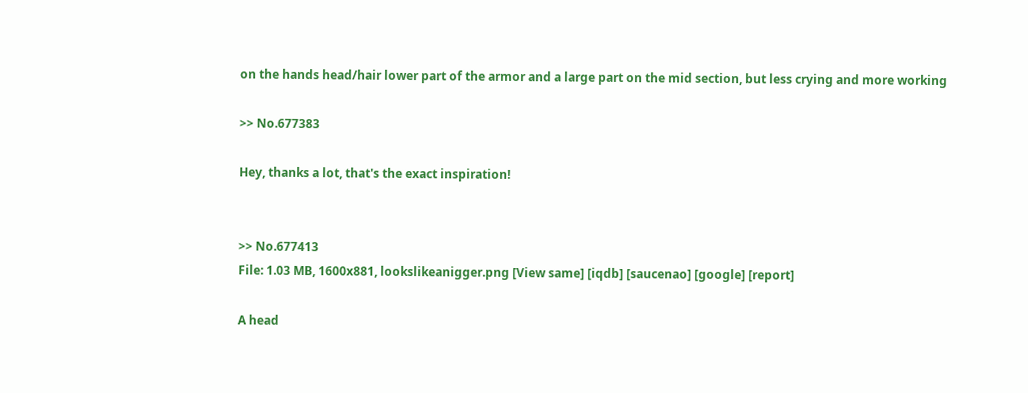on the hands head/hair lower part of the armor and a large part on the mid section, but less crying and more working

>> No.677383

Hey, thanks a lot, that's the exact inspiration!


>> No.677413
File: 1.03 MB, 1600x881, lookslikeanigger.png [View same] [iqdb] [saucenao] [google] [report]

A head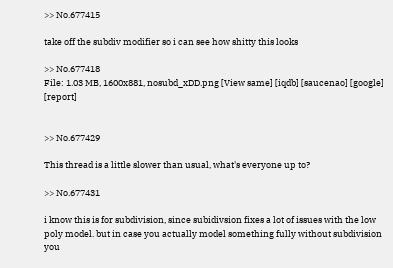>> No.677415

take off the subdiv modifier so i can see how shitty this looks

>> No.677418
File: 1.03 MB, 1600x881, nosubd_xDD.png [View same] [iqdb] [saucenao] [google] [report]


>> No.677429

This thread is a little slower than usual, what's everyone up to?

>> No.677431

i know this is for subdivision, since subidivsion fixes a lot of issues with the low poly model. but in case you actually model something fully without subdivision you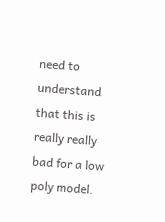need to understand that this is really really bad for a low poly model.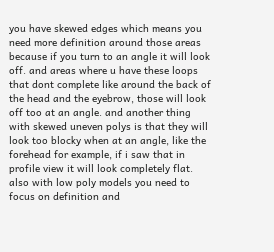you have skewed edges which means you need more definition around those areas because if you turn to an angle it will look off. and areas where u have these loops that dont complete like around the back of the head and the eyebrow, those will look off too at an angle. and another thing with skewed uneven polys is that they will look too blocky when at an angle, like the forehead for example, if i saw that in profile view it will look completely flat. also with low poly models you need to focus on definition and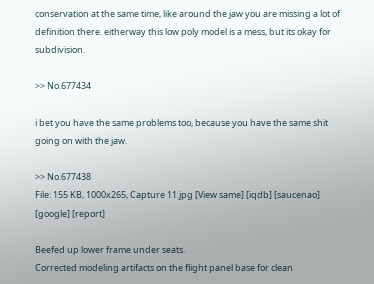conservation at the same time, like around the jaw you are missing a lot of definition there. eitherway this low poly model is a mess, but its okay for subdivision.

>> No.677434

i bet you have the same problems too, because you have the same shit going on with the jaw.

>> No.677438
File: 155 KB, 1000x265, Capture 11.jpg [View same] [iqdb] [saucenao] [google] [report]

Beefed up lower frame under seats.
Corrected modeling artifacts on the flight panel base for clean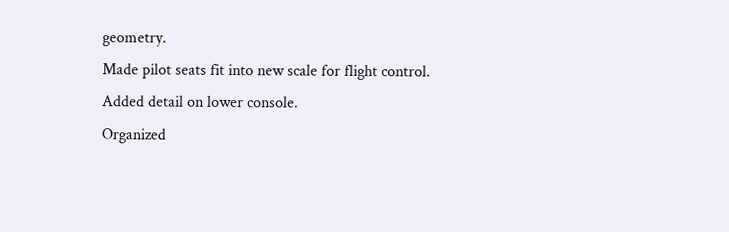geometry.
Made pilot seats fit into new scale for flight control.
Added detail on lower console.
Organized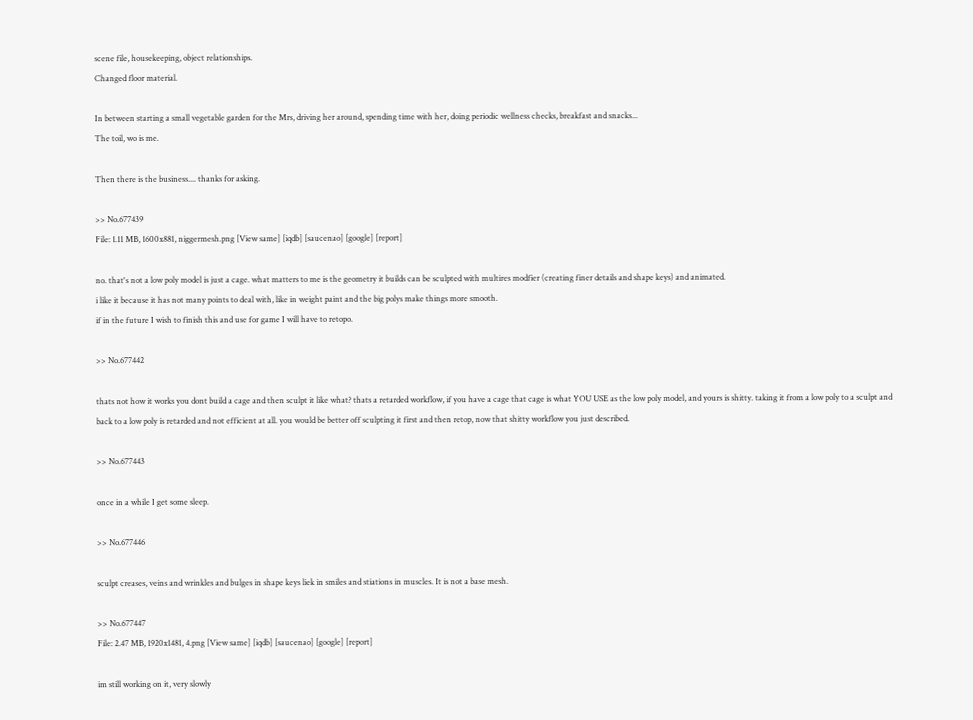scene file, housekeeping, object relationships.
Changed floor material.

In between starting a small vegetable garden for the Mrs, driving her around, spending time with her, doing periodic wellness checks, breakfast and snacks...
The toil, wo is me.

Then there is the business.... thanks for asking.

>> No.677439
File: 1.11 MB, 1600x881, niggermesh.png [View same] [iqdb] [saucenao] [google] [report]

no. that's not a low poly model is just a cage. what matters to me is the geometry it builds can be sculpted with multires modfier (creating finer details and shape keys) and animated.
i like it because it has not many points to deal with, like in weight paint and the big polys make things more smooth.
if in the future I wish to finish this and use for game I will have to retopo.

>> No.677442

thats not how it works you dont build a cage and then sculpt it like what? thats a retarded workflow, if you have a cage that cage is what YOU USE as the low poly model, and yours is shitty. taking it from a low poly to a sculpt and back to a low poly is retarded and not efficient at all. you would be better off sculpting it first and then retop, now that shitty workflow you just described.

>> No.677443

once in a while I get some sleep.

>> No.677446

sculpt creases, veins and wrinkles and bulges in shape keys liek in smiles and stiations in muscles. It is not a base mesh.

>> No.677447
File: 2.47 MB, 1920x1481, 4.png [View same] [iqdb] [saucenao] [google] [report]

im still working on it, very slowly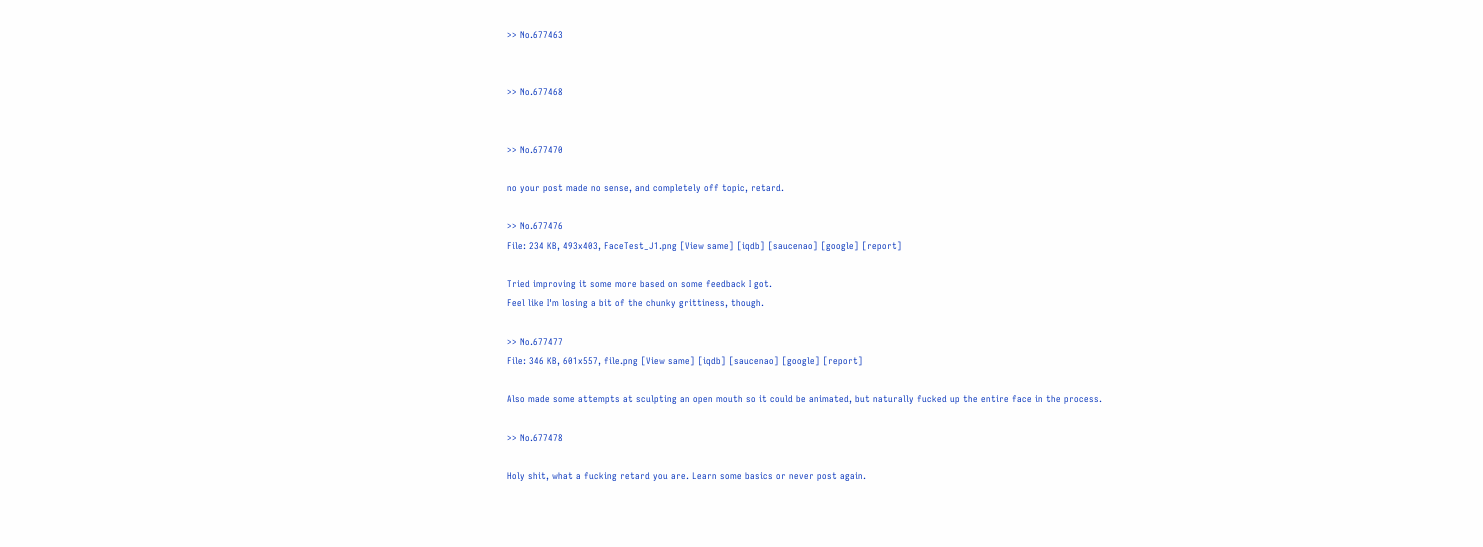>> No.677463


>> No.677468


>> No.677470

no your post made no sense, and completely off topic, retard.

>> No.677476
File: 234 KB, 493x403, FaceTest_J1.png [View same] [iqdb] [saucenao] [google] [report]

Tried improving it some more based on some feedback I got.
Feel like I'm losing a bit of the chunky grittiness, though.

>> No.677477
File: 346 KB, 601x557, file.png [View same] [iqdb] [saucenao] [google] [report]

Also made some attempts at sculpting an open mouth so it could be animated, but naturally fucked up the entire face in the process.

>> No.677478

Holy shit, what a fucking retard you are. Learn some basics or never post again.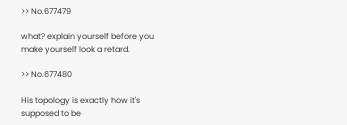>> No.677479

what? explain yourself before you make yourself look a retard.

>> No.677480

His topology is exactly how it's supposed to be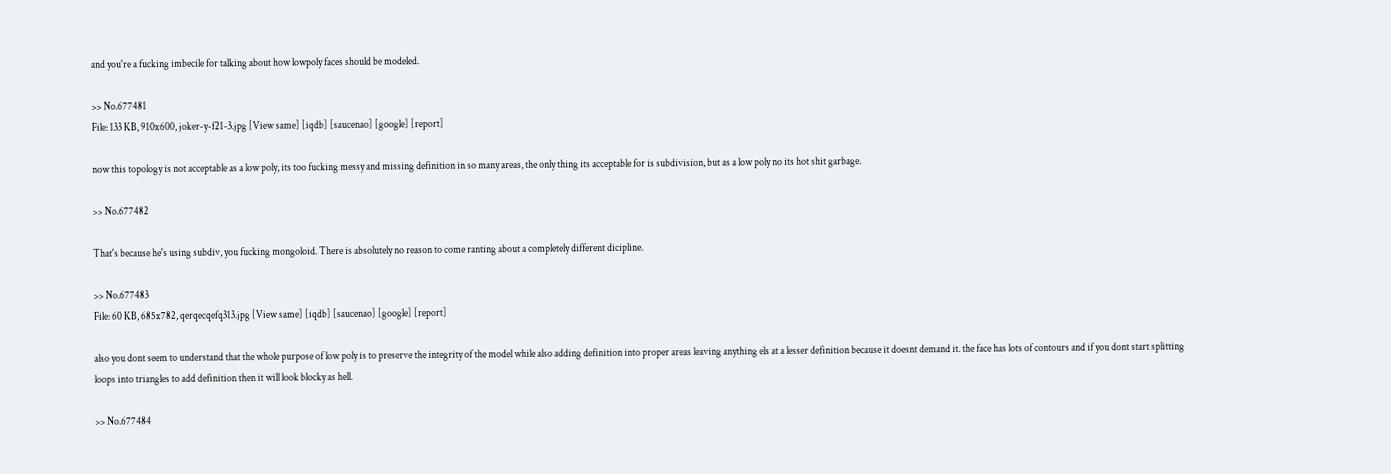and you're a fucking imbecile for talking about how lowpoly faces should be modeled.

>> No.677481
File: 133 KB, 910x600, joker-y-f21-3.jpg [View same] [iqdb] [saucenao] [google] [report]

now this topology is not acceptable as a low poly, its too fucking messy and missing definition in so many areas, the only thing its acceptable for is subdivision, but as a low poly no its hot shit garbage.

>> No.677482

That's because he's using subdiv, you fucking mongoloid. There is absolutely no reason to come ranting about a completely different dicipline.

>> No.677483
File: 60 KB, 685x782, qerqecqefq313.jpg [View same] [iqdb] [saucenao] [google] [report]

also you dont seem to understand that the whole purpose of low poly is to preserve the integrity of the model while also adding definition into proper areas leaving anything els at a lesser definition because it doesnt demand it. the face has lots of contours and if you dont start splitting loops into triangles to add definition then it will look blocky as hell.

>> No.677484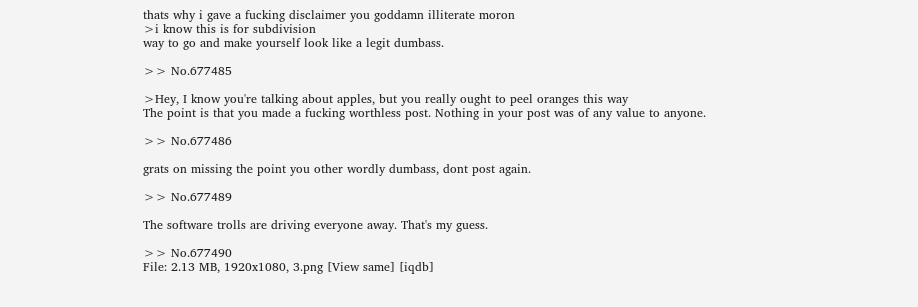thats why i gave a fucking disclaimer you goddamn illiterate moron
>i know this is for subdivision
way to go and make yourself look like a legit dumbass.

>> No.677485

>Hey, I know you're talking about apples, but you really ought to peel oranges this way
The point is that you made a fucking worthless post. Nothing in your post was of any value to anyone.

>> No.677486

grats on missing the point you other wordly dumbass, dont post again.

>> No.677489

The software trolls are driving everyone away. That's my guess.

>> No.677490
File: 2.13 MB, 1920x1080, 3.png [View same] [iqdb]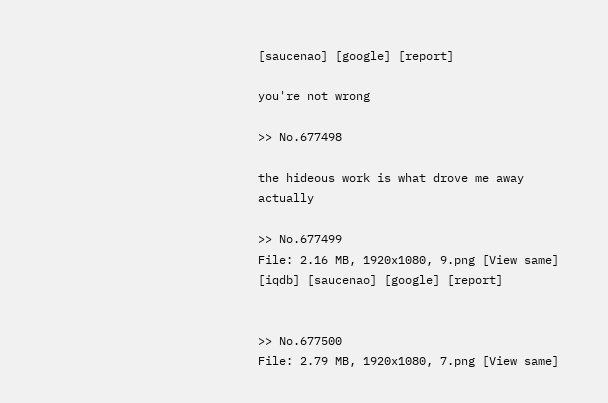[saucenao] [google] [report]

you're not wrong

>> No.677498

the hideous work is what drove me away actually

>> No.677499
File: 2.16 MB, 1920x1080, 9.png [View same] [iqdb] [saucenao] [google] [report]


>> No.677500
File: 2.79 MB, 1920x1080, 7.png [View same]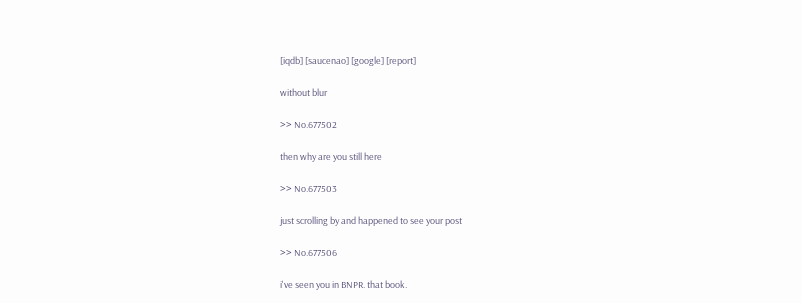[iqdb] [saucenao] [google] [report]

without blur

>> No.677502

then why are you still here

>> No.677503

just scrolling by and happened to see your post

>> No.677506

i've seen you in BNPR. that book.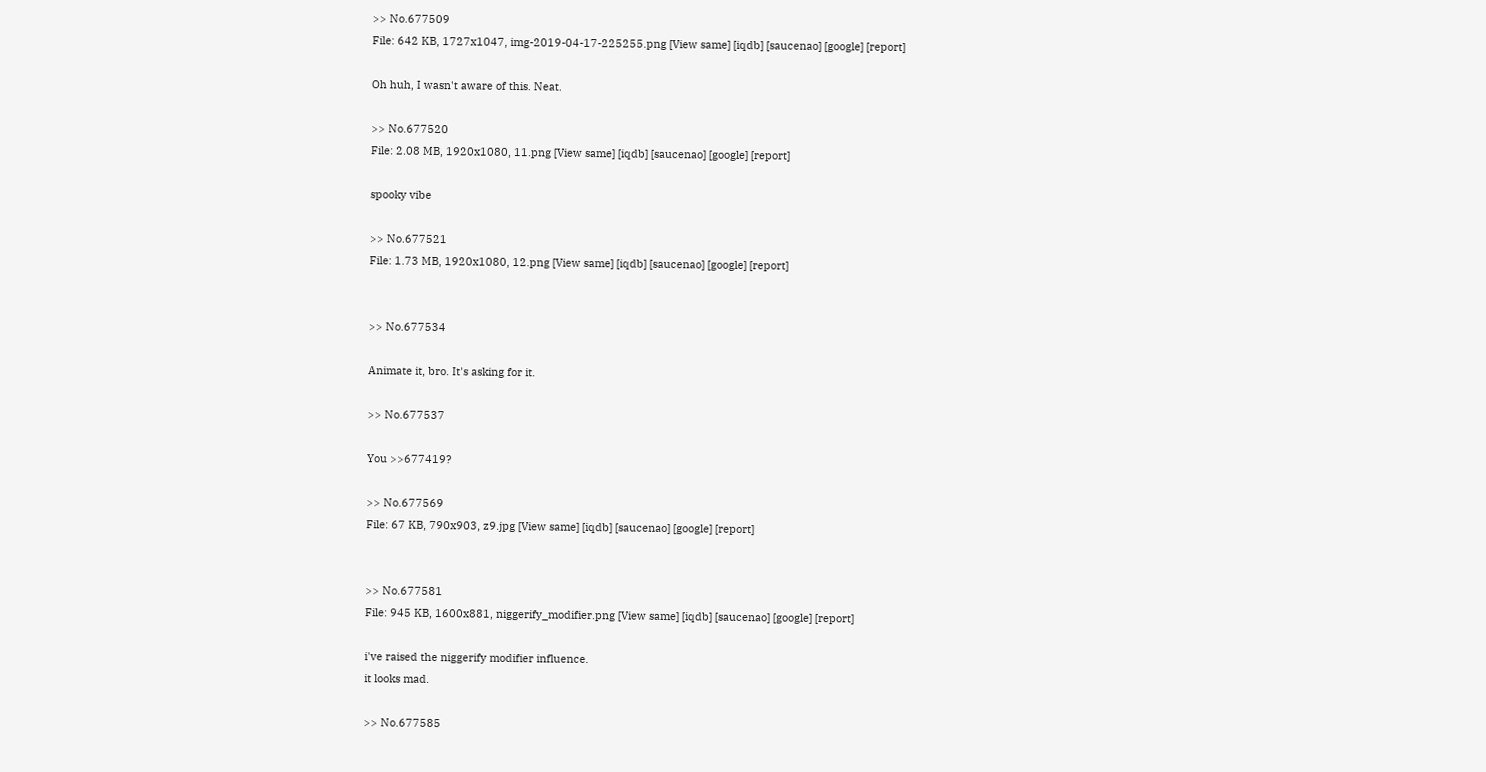>> No.677509
File: 642 KB, 1727x1047, img-2019-04-17-225255.png [View same] [iqdb] [saucenao] [google] [report]

Oh huh, I wasn't aware of this. Neat.

>> No.677520
File: 2.08 MB, 1920x1080, 11.png [View same] [iqdb] [saucenao] [google] [report]

spooky vibe

>> No.677521
File: 1.73 MB, 1920x1080, 12.png [View same] [iqdb] [saucenao] [google] [report]


>> No.677534

Animate it, bro. It's asking for it.

>> No.677537

You >>677419?

>> No.677569
File: 67 KB, 790x903, z9.jpg [View same] [iqdb] [saucenao] [google] [report]


>> No.677581
File: 945 KB, 1600x881, niggerify_modifier.png [View same] [iqdb] [saucenao] [google] [report]

i've raised the niggerify modifier influence.
it looks mad.

>> No.677585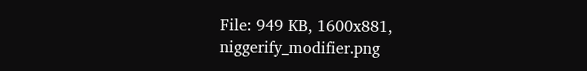File: 949 KB, 1600x881, niggerify_modifier.png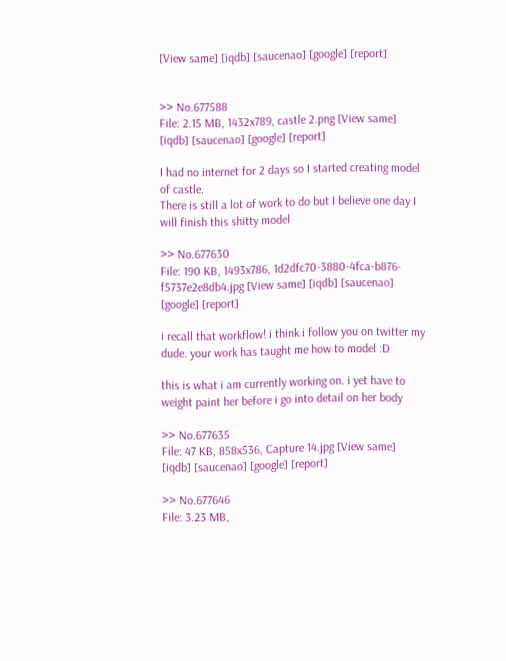[View same] [iqdb] [saucenao] [google] [report]


>> No.677588
File: 2.15 MB, 1432x789, castle 2.png [View same] [iqdb] [saucenao] [google] [report]

I had no internet for 2 days so I started creating model of castle.
There is still a lot of work to do but I believe one day I will finish this shitty model

>> No.677630
File: 190 KB, 1493x786, 1d2dfc70-3880-4fca-b876-f5737e2e8db4.jpg [View same] [iqdb] [saucenao] [google] [report]

i recall that workflow! i think i follow you on twitter my dude. your work has taught me how to model :D

this is what i am currently working on. i yet have to weight paint her before i go into detail on her body

>> No.677635
File: 47 KB, 858x536, Capture 14.jpg [View same] [iqdb] [saucenao] [google] [report]

>> No.677646
File: 3.23 MB,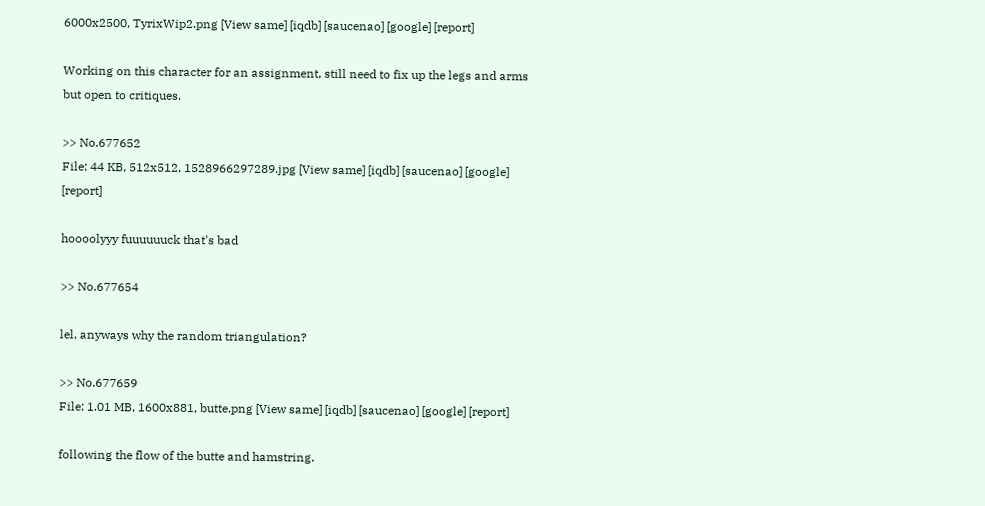6000x2500, TyrixWip2.png [View same] [iqdb] [saucenao] [google] [report]

Working on this character for an assignment, still need to fix up the legs and arms but open to critiques.

>> No.677652
File: 44 KB, 512x512, 1528966297289.jpg [View same] [iqdb] [saucenao] [google] [report]

hoooolyyy fuuuuuuck that's bad

>> No.677654

lel, anyways why the random triangulation?

>> No.677659
File: 1.01 MB, 1600x881, butte.png [View same] [iqdb] [saucenao] [google] [report]

following the flow of the butte and hamstring.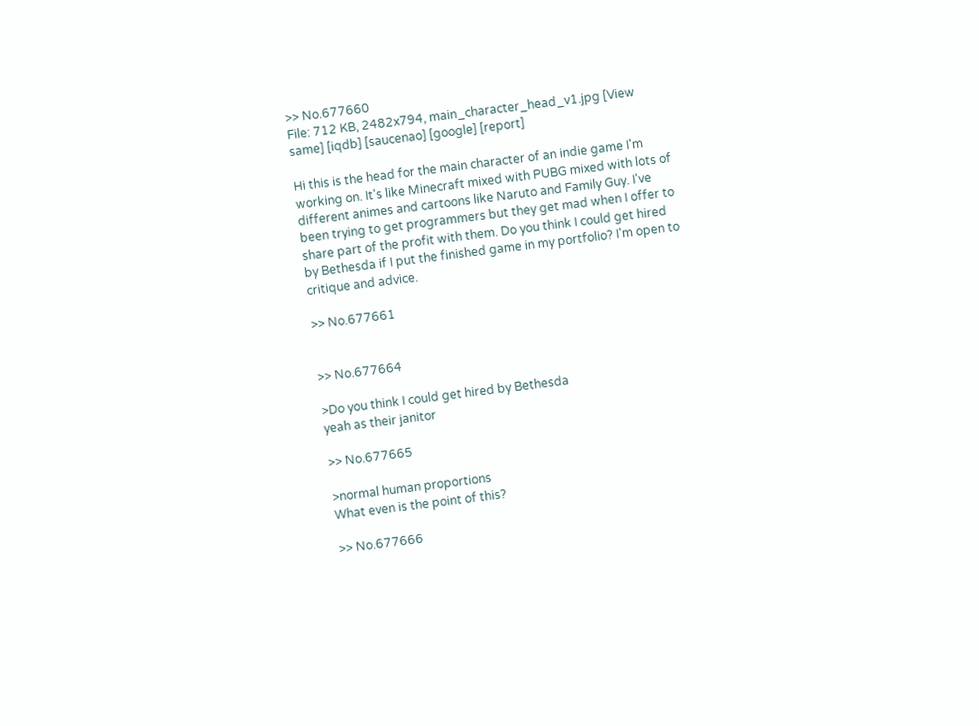>> No.677660
File: 712 KB, 2482x794, main_character_head_v1.jpg [View same] [iqdb] [saucenao] [google] [report]

Hi this is the head for the main character of an indie game I'm working on. It's like Minecraft mixed with PUBG mixed with lots of different animes and cartoons like Naruto and Family Guy. I've been trying to get programmers but they get mad when I offer to share part of the profit with them. Do you think I could get hired by Bethesda if I put the finished game in my portfolio? I'm open to critique and advice.

>> No.677661


>> No.677664

>Do you think I could get hired by Bethesda
yeah as their janitor

>> No.677665

>normal human proportions
What even is the point of this?

>> No.677666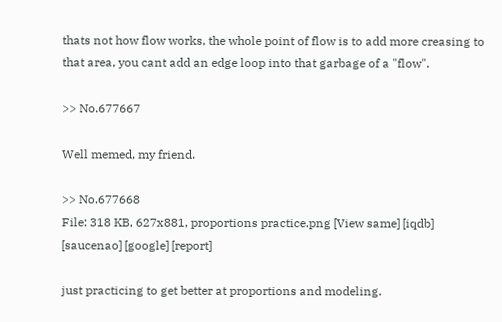thats not how flow works, the whole point of flow is to add more creasing to that area, you cant add an edge loop into that garbage of a "flow".

>> No.677667

Well memed, my friend.

>> No.677668
File: 318 KB, 627x881, proportions practice.png [View same] [iqdb] [saucenao] [google] [report]

just practicing to get better at proportions and modeling.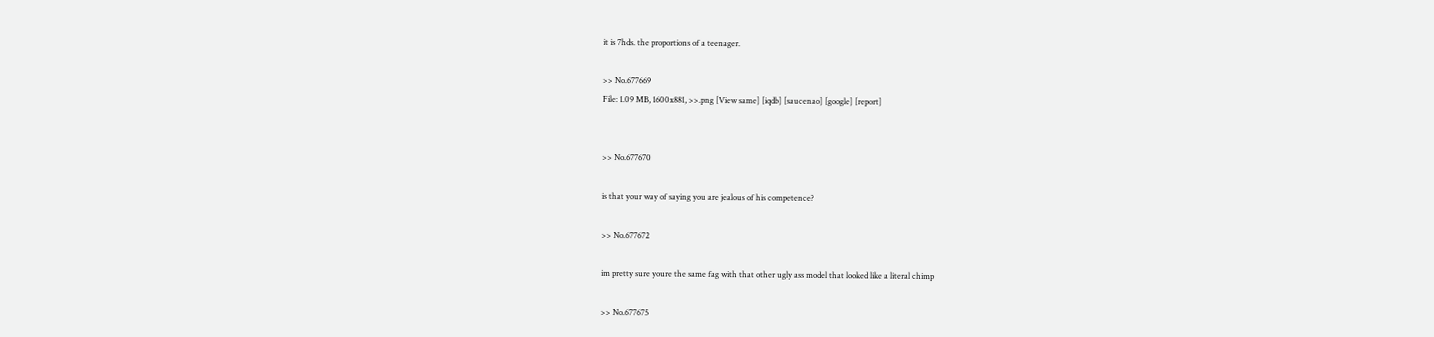it is 7hds. the proportions of a teenager.

>> No.677669
File: 1.09 MB, 1600x881, >>.png [View same] [iqdb] [saucenao] [google] [report]


>> No.677670

is that your way of saying you are jealous of his competence?

>> No.677672

im pretty sure youre the same fag with that other ugly ass model that looked like a literal chimp

>> No.677675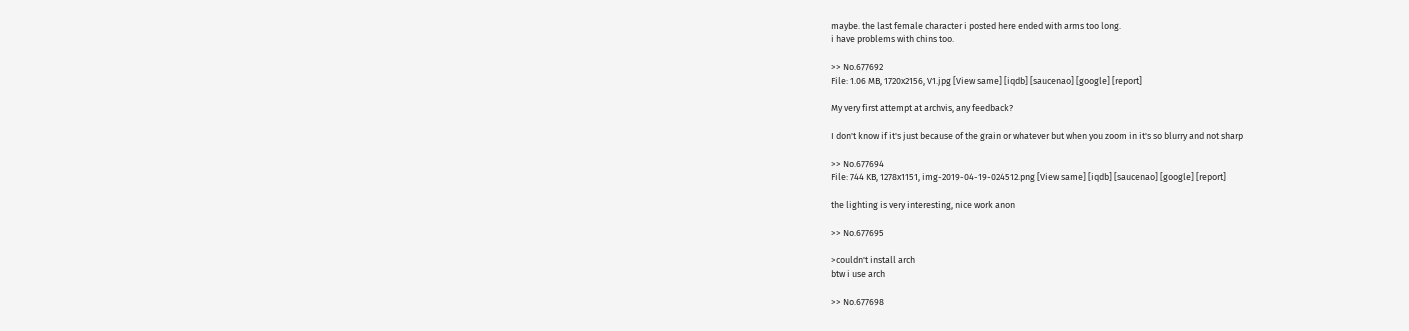maybe. the last female character i posted here ended with arms too long.
i have problems with chins too.

>> No.677692
File: 1.06 MB, 1720x2156, V1.jpg [View same] [iqdb] [saucenao] [google] [report]

My very first attempt at archvis, any feedback?

I don't know if it's just because of the grain or whatever but when you zoom in it's so blurry and not sharp

>> No.677694
File: 744 KB, 1278x1151, img-2019-04-19-024512.png [View same] [iqdb] [saucenao] [google] [report]

the lighting is very interesting, nice work anon

>> No.677695

>couldn't install arch
btw i use arch

>> No.677698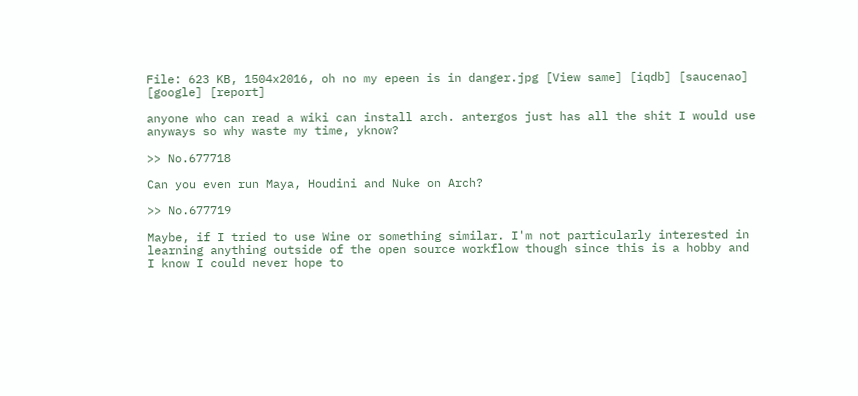File: 623 KB, 1504x2016, oh no my epeen is in danger.jpg [View same] [iqdb] [saucenao] [google] [report]

anyone who can read a wiki can install arch. antergos just has all the shit I would use anyways so why waste my time, yknow?

>> No.677718

Can you even run Maya, Houdini and Nuke on Arch?

>> No.677719

Maybe, if I tried to use Wine or something similar. I'm not particularly interested in learning anything outside of the open source workflow though since this is a hobby and I know I could never hope to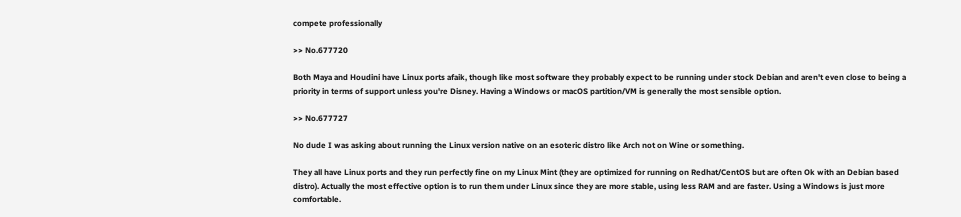compete professionally

>> No.677720

Both Maya and Houdini have Linux ports afaik, though like most software they probably expect to be running under stock Debian and aren't even close to being a priority in terms of support unless you're Disney. Having a Windows or macOS partition/VM is generally the most sensible option.

>> No.677727

No dude I was asking about running the Linux version native on an esoteric distro like Arch not on Wine or something.

They all have Linux ports and they run perfectly fine on my Linux Mint (they are optimized for running on Redhat/CentOS but are often Ok with an Debian based distro). Actually the most effective option is to run them under Linux since they are more stable, using less RAM and are faster. Using a Windows is just more comfortable.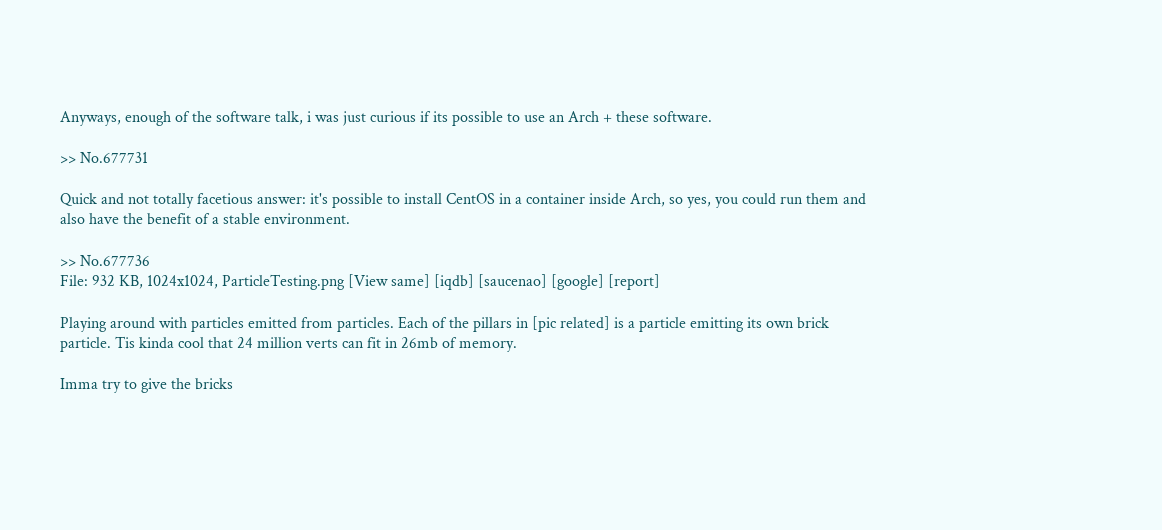Anyways, enough of the software talk, i was just curious if its possible to use an Arch + these software.

>> No.677731

Quick and not totally facetious answer: it's possible to install CentOS in a container inside Arch, so yes, you could run them and also have the benefit of a stable environment.

>> No.677736
File: 932 KB, 1024x1024, ParticleTesting.png [View same] [iqdb] [saucenao] [google] [report]

Playing around with particles emitted from particles. Each of the pillars in [pic related] is a particle emitting its own brick particle. Tis kinda cool that 24 million verts can fit in 26mb of memory.

Imma try to give the bricks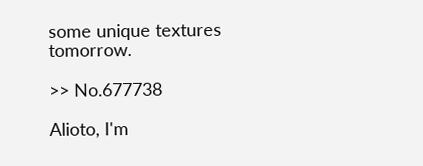some unique textures tomorrow.

>> No.677738

Alioto, I'm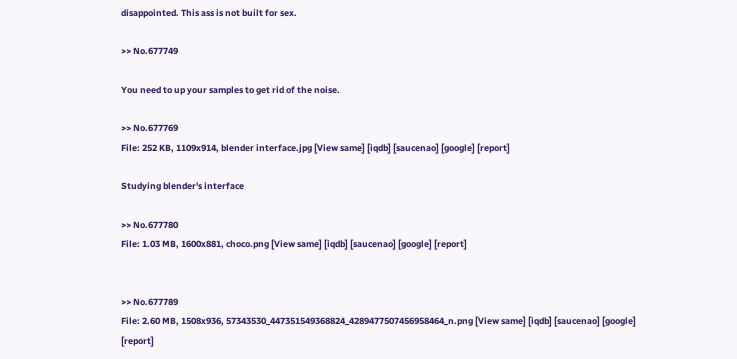disappointed. This ass is not built for sex.

>> No.677749

You need to up your samples to get rid of the noise.

>> No.677769
File: 252 KB, 1109x914, blender interface.jpg [View same] [iqdb] [saucenao] [google] [report]

Studying blender's interface

>> No.677780
File: 1.03 MB, 1600x881, choco.png [View same] [iqdb] [saucenao] [google] [report]


>> No.677789
File: 2.60 MB, 1508x936, 57343530_447351549368824_4289477507456958464_n.png [View same] [iqdb] [saucenao] [google] [report]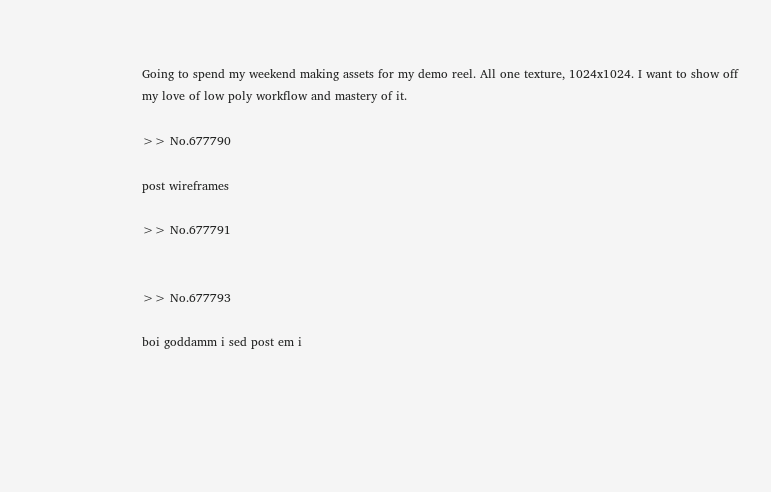Going to spend my weekend making assets for my demo reel. All one texture, 1024x1024. I want to show off my love of low poly workflow and mastery of it.

>> No.677790

post wireframes

>> No.677791


>> No.677793

boi goddamm i sed post em i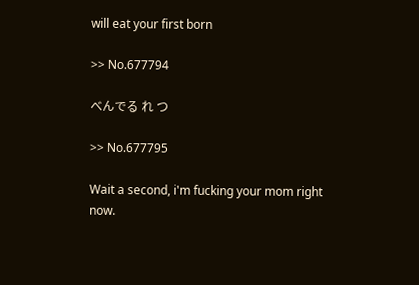will eat your first born

>> No.677794

べんでる れ つ

>> No.677795

Wait a second, i'm fucking your mom right now.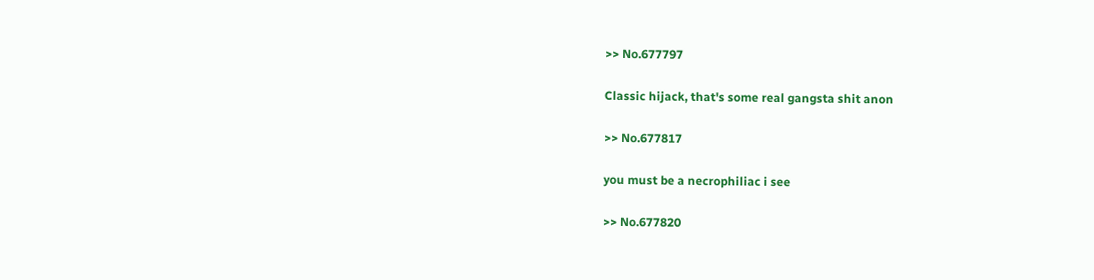>> No.677797

Classic hijack, that's some real gangsta shit anon

>> No.677817

you must be a necrophiliac i see

>> No.677820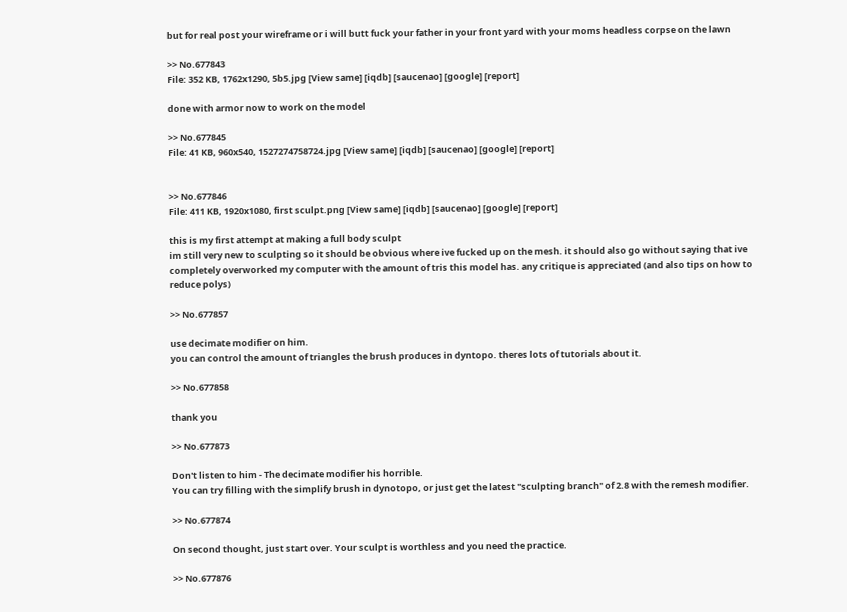but for real post your wireframe or i will butt fuck your father in your front yard with your moms headless corpse on the lawn

>> No.677843
File: 352 KB, 1762x1290, 5b5.jpg [View same] [iqdb] [saucenao] [google] [report]

done with armor now to work on the model

>> No.677845
File: 41 KB, 960x540, 1527274758724.jpg [View same] [iqdb] [saucenao] [google] [report]


>> No.677846
File: 411 KB, 1920x1080, first sculpt.png [View same] [iqdb] [saucenao] [google] [report]

this is my first attempt at making a full body sculpt
im still very new to sculpting so it should be obvious where ive fucked up on the mesh. it should also go without saying that ive completely overworked my computer with the amount of tris this model has. any critique is appreciated (and also tips on how to reduce polys)

>> No.677857

use decimate modifier on him.
you can control the amount of triangles the brush produces in dyntopo. theres lots of tutorials about it.

>> No.677858

thank you

>> No.677873

Don't listen to him - The decimate modifier his horrible.
You can try filling with the simplify brush in dynotopo, or just get the latest "sculpting branch" of 2.8 with the remesh modifier.

>> No.677874

On second thought, just start over. Your sculpt is worthless and you need the practice.

>> No.677876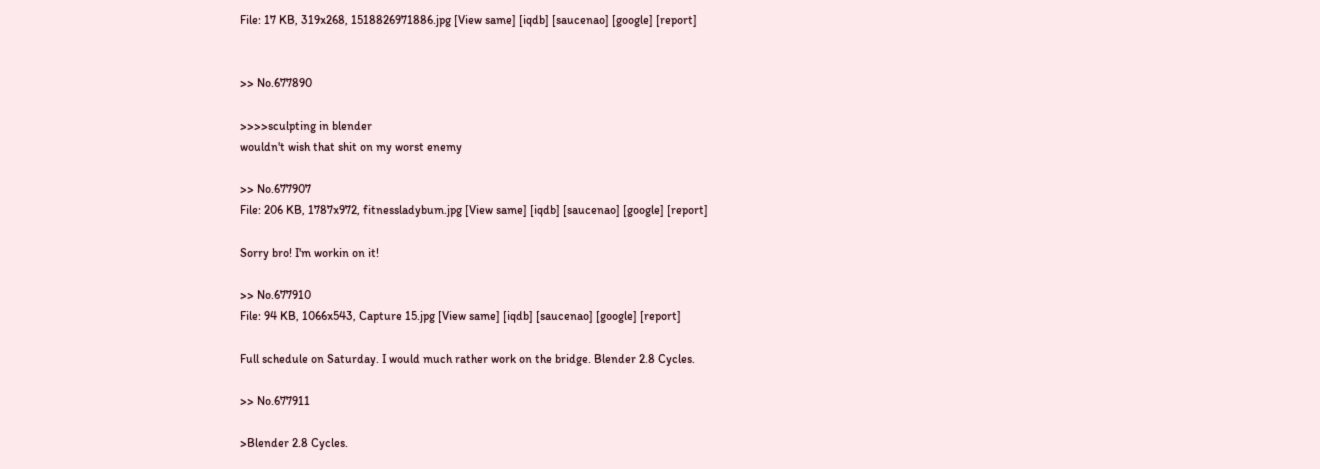File: 17 KB, 319x268, 1518826971886.jpg [View same] [iqdb] [saucenao] [google] [report]


>> No.677890

>>>>sculpting in blender
wouldn't wish that shit on my worst enemy

>> No.677907
File: 206 KB, 1787x972, fitnessladybum.jpg [View same] [iqdb] [saucenao] [google] [report]

Sorry bro! I'm workin on it!

>> No.677910
File: 94 KB, 1066x543, Capture 15.jpg [View same] [iqdb] [saucenao] [google] [report]

Full schedule on Saturday. I would much rather work on the bridge. Blender 2.8 Cycles.

>> No.677911

>Blender 2.8 Cycles.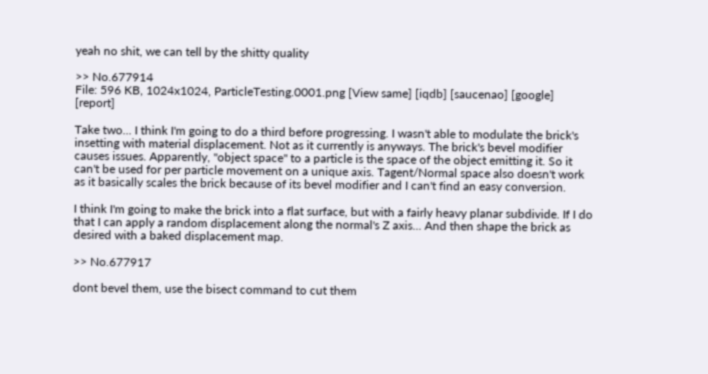yeah no shit, we can tell by the shitty quality

>> No.677914
File: 596 KB, 1024x1024, ParticleTesting.0001.png [View same] [iqdb] [saucenao] [google] [report]

Take two... I think I'm going to do a third before progressing. I wasn't able to modulate the brick's insetting with material displacement. Not as it currently is anyways. The brick's bevel modifier causes issues. Apparently, "object space" to a particle is the space of the object emitting it. So it can't be used for per particle movement on a unique axis. Tagent/Normal space also doesn't work as it basically scales the brick because of its bevel modifier and I can't find an easy conversion.

I think I'm going to make the brick into a flat surface, but with a fairly heavy planar subdivide. If I do that I can apply a random displacement along the normal's Z axis... And then shape the brick as desired with a baked displacement map.

>> No.677917

dont bevel them, use the bisect command to cut them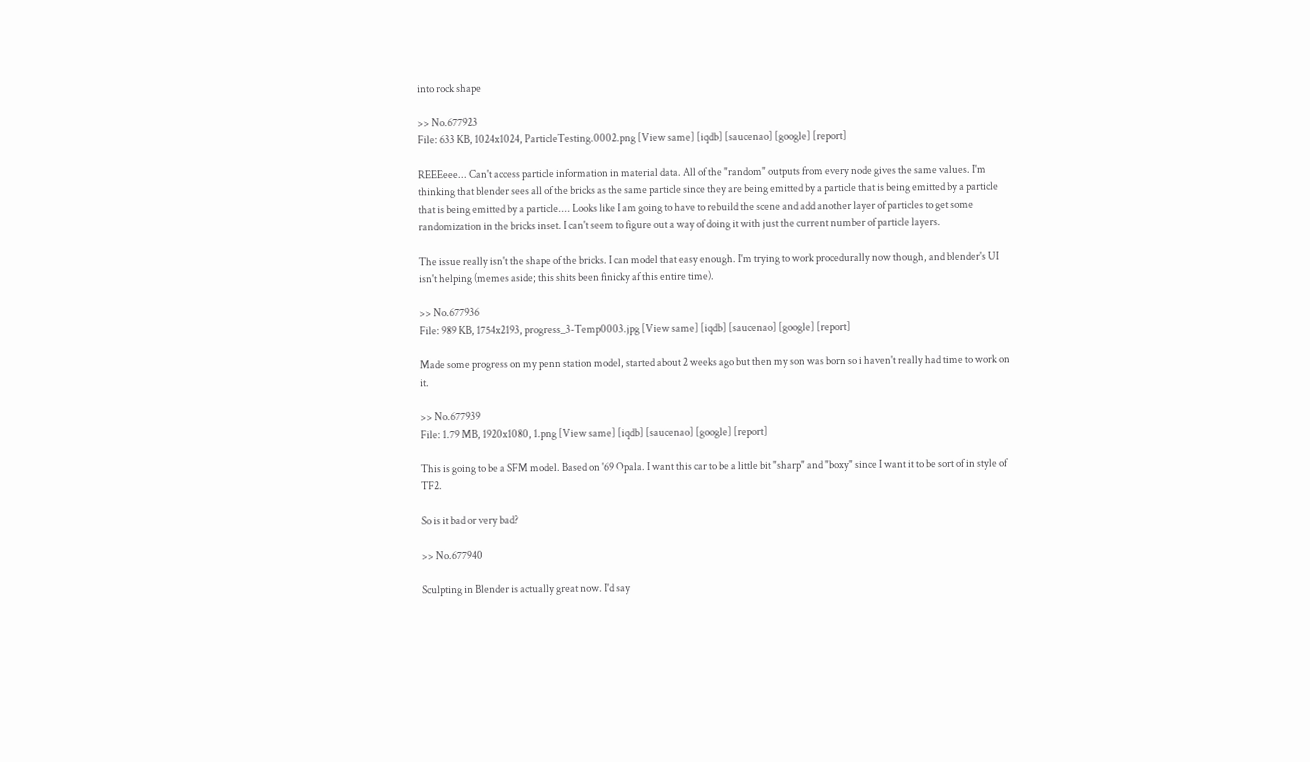into rock shape

>> No.677923
File: 633 KB, 1024x1024, ParticleTesting.0002.png [View same] [iqdb] [saucenao] [google] [report]

REEEeee... Can't access particle information in material data. All of the "random" outputs from every node gives the same values. I'm thinking that blender sees all of the bricks as the same particle since they are being emitted by a particle that is being emitted by a particle that is being emitted by a particle.... Looks like I am going to have to rebuild the scene and add another layer of particles to get some randomization in the bricks inset. I can't seem to figure out a way of doing it with just the current number of particle layers.

The issue really isn't the shape of the bricks. I can model that easy enough. I'm trying to work procedurally now though, and blender's UI isn't helping (memes aside; this shits been finicky af this entire time).

>> No.677936
File: 989 KB, 1754x2193, progress_3-Temp0003.jpg [View same] [iqdb] [saucenao] [google] [report]

Made some progress on my penn station model, started about 2 weeks ago but then my son was born so i haven't really had time to work on it.

>> No.677939
File: 1.79 MB, 1920x1080, 1.png [View same] [iqdb] [saucenao] [google] [report]

This is going to be a SFM model. Based on '69 Opala. I want this car to be a little bit "sharp" and "boxy" since I want it to be sort of in style of TF2.

So is it bad or very bad?

>> No.677940

Sculpting in Blender is actually great now. I'd say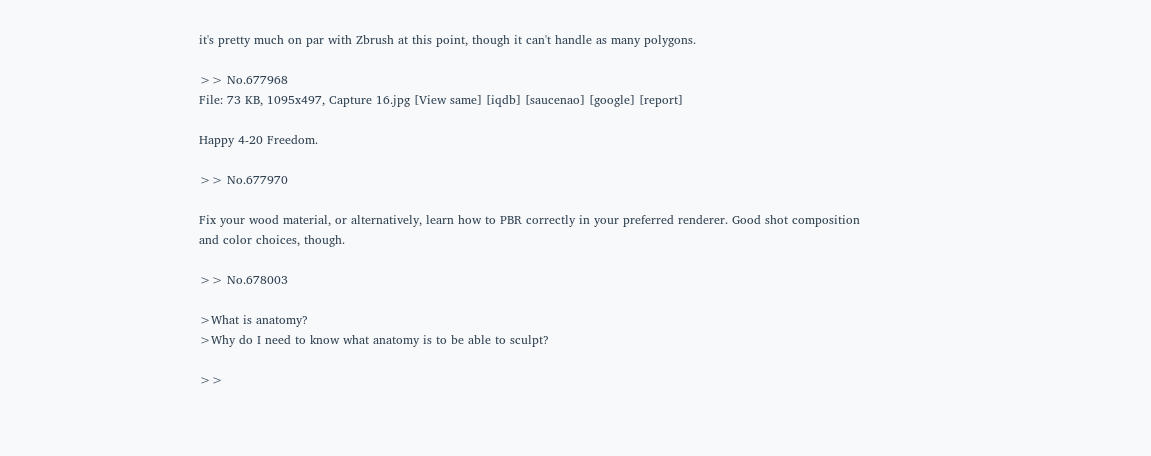it's pretty much on par with Zbrush at this point, though it can't handle as many polygons.

>> No.677968
File: 73 KB, 1095x497, Capture 16.jpg [View same] [iqdb] [saucenao] [google] [report]

Happy 4-20 Freedom.

>> No.677970

Fix your wood material, or alternatively, learn how to PBR correctly in your preferred renderer. Good shot composition and color choices, though.

>> No.678003

>What is anatomy?
>Why do I need to know what anatomy is to be able to sculpt?

>>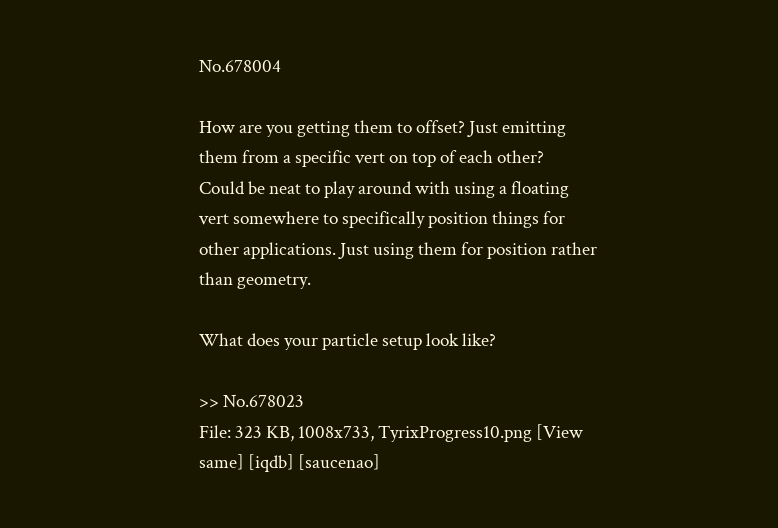No.678004

How are you getting them to offset? Just emitting them from a specific vert on top of each other?
Could be neat to play around with using a floating vert somewhere to specifically position things for other applications. Just using them for position rather than geometry.

What does your particle setup look like?

>> No.678023
File: 323 KB, 1008x733, TyrixProgress10.png [View same] [iqdb] [saucenao]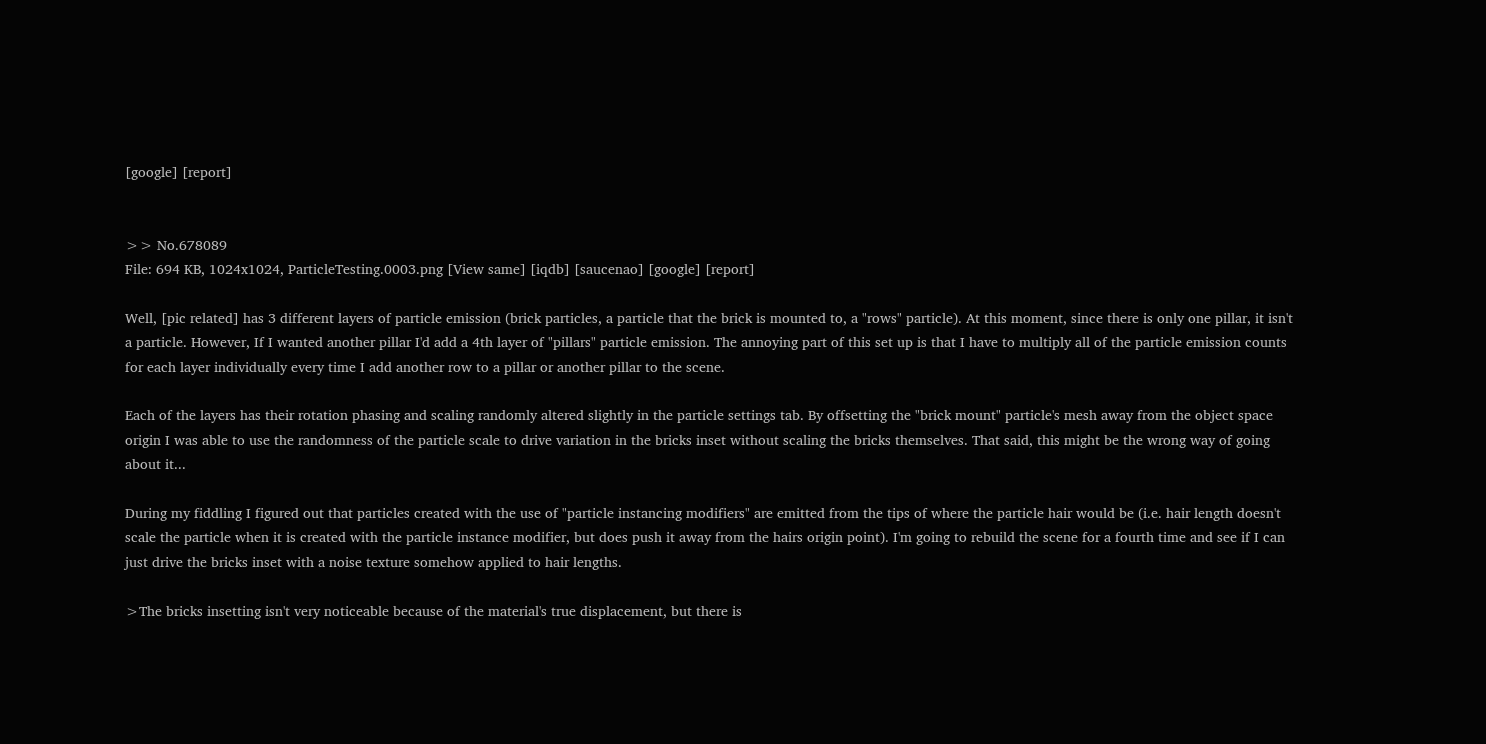[google] [report]


>> No.678089
File: 694 KB, 1024x1024, ParticleTesting.0003.png [View same] [iqdb] [saucenao] [google] [report]

Well, [pic related] has 3 different layers of particle emission (brick particles, a particle that the brick is mounted to, a "rows" particle). At this moment, since there is only one pillar, it isn't a particle. However, If I wanted another pillar I'd add a 4th layer of "pillars" particle emission. The annoying part of this set up is that I have to multiply all of the particle emission counts for each layer individually every time I add another row to a pillar or another pillar to the scene.

Each of the layers has their rotation phasing and scaling randomly altered slightly in the particle settings tab. By offsetting the "brick mount" particle's mesh away from the object space origin I was able to use the randomness of the particle scale to drive variation in the bricks inset without scaling the bricks themselves. That said, this might be the wrong way of going about it...

During my fiddling I figured out that particles created with the use of "particle instancing modifiers" are emitted from the tips of where the particle hair would be (i.e. hair length doesn't scale the particle when it is created with the particle instance modifier, but does push it away from the hairs origin point). I'm going to rebuild the scene for a fourth time and see if I can just drive the bricks inset with a noise texture somehow applied to hair lengths.

>The bricks insetting isn't very noticeable because of the material's true displacement, but there is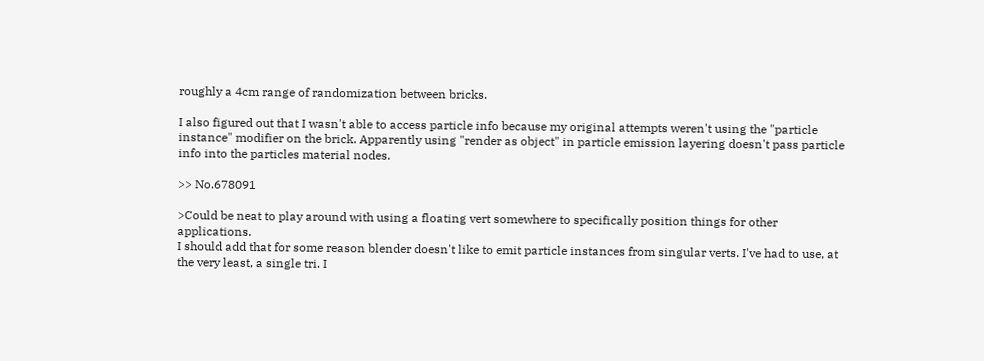roughly a 4cm range of randomization between bricks.

I also figured out that I wasn't able to access particle info because my original attempts weren't using the "particle instance" modifier on the brick. Apparently using "render as object" in particle emission layering doesn't pass particle info into the particles material nodes.

>> No.678091

>Could be neat to play around with using a floating vert somewhere to specifically position things for other applications.
I should add that for some reason blender doesn't like to emit particle instances from singular verts. I've had to use, at the very least, a single tri. I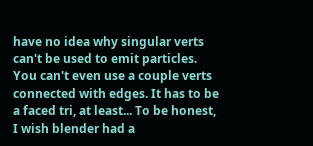have no idea why singular verts can't be used to emit particles. You can't even use a couple verts connected with edges. It has to be a faced tri, at least... To be honest, I wish blender had a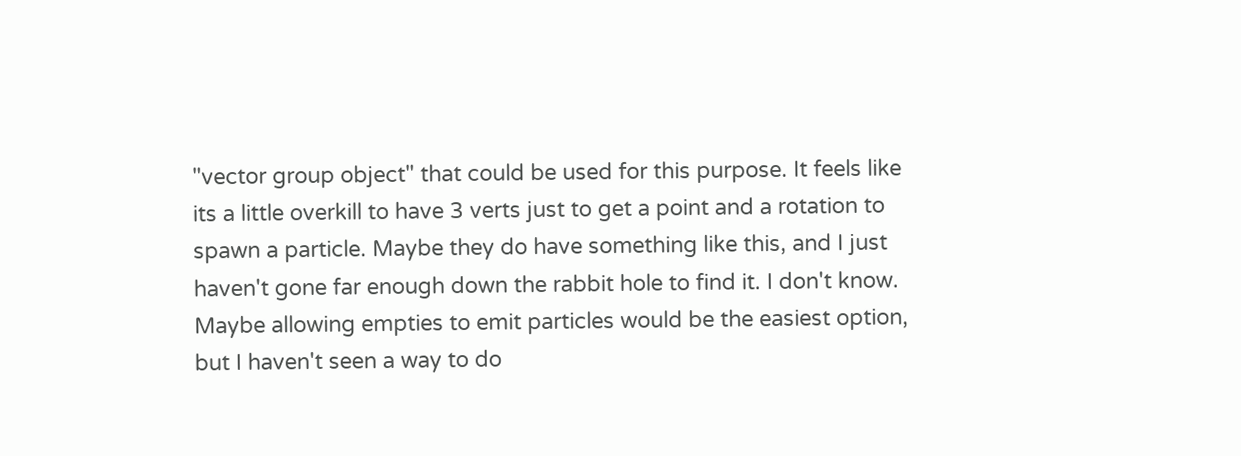"vector group object" that could be used for this purpose. It feels like its a little overkill to have 3 verts just to get a point and a rotation to spawn a particle. Maybe they do have something like this, and I just haven't gone far enough down the rabbit hole to find it. I don't know. Maybe allowing empties to emit particles would be the easiest option, but I haven't seen a way to do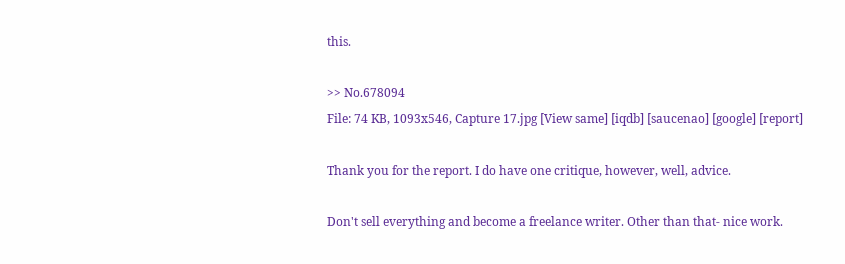this.

>> No.678094
File: 74 KB, 1093x546, Capture 17.jpg [View same] [iqdb] [saucenao] [google] [report]

Thank you for the report. I do have one critique, however, well, advice.

Don't sell everything and become a freelance writer. Other than that- nice work.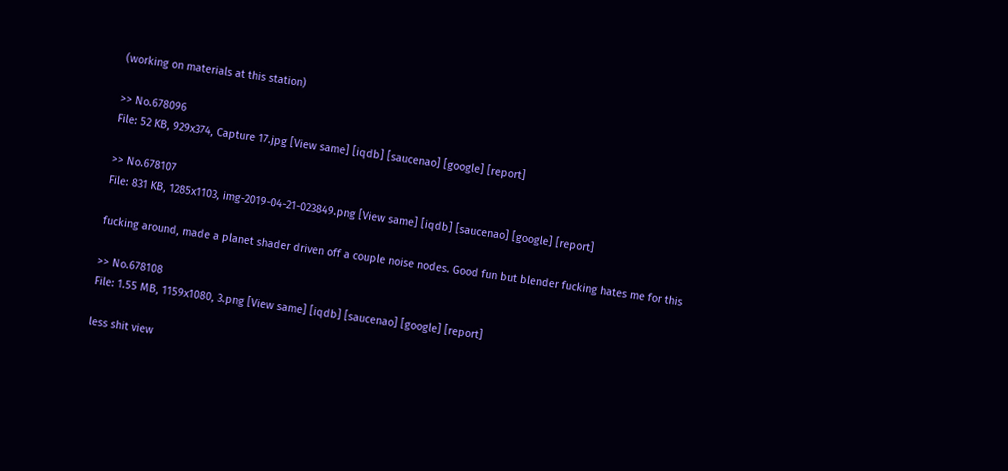(working on materials at this station)

>> No.678096
File: 52 KB, 929x374, Capture 17.jpg [View same] [iqdb] [saucenao] [google] [report]

>> No.678107
File: 831 KB, 1285x1103, img-2019-04-21-023849.png [View same] [iqdb] [saucenao] [google] [report]

fucking around, made a planet shader driven off a couple noise nodes. Good fun but blender fucking hates me for this

>> No.678108
File: 1.55 MB, 1159x1080, 3.png [View same] [iqdb] [saucenao] [google] [report]

less shit view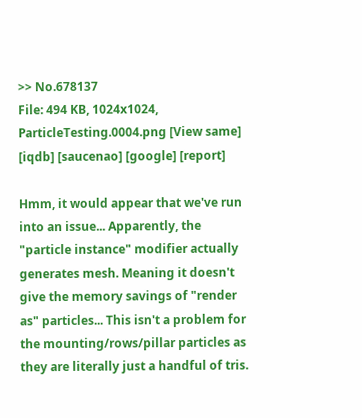>> No.678137
File: 494 KB, 1024x1024, ParticleTesting.0004.png [View same] [iqdb] [saucenao] [google] [report]

Hmm, it would appear that we've run into an issue... Apparently, the "particle instance" modifier actually generates mesh. Meaning it doesn't give the memory savings of "render as" particles... This isn't a problem for the mounting/rows/pillar particles as they are literally just a handful of tris.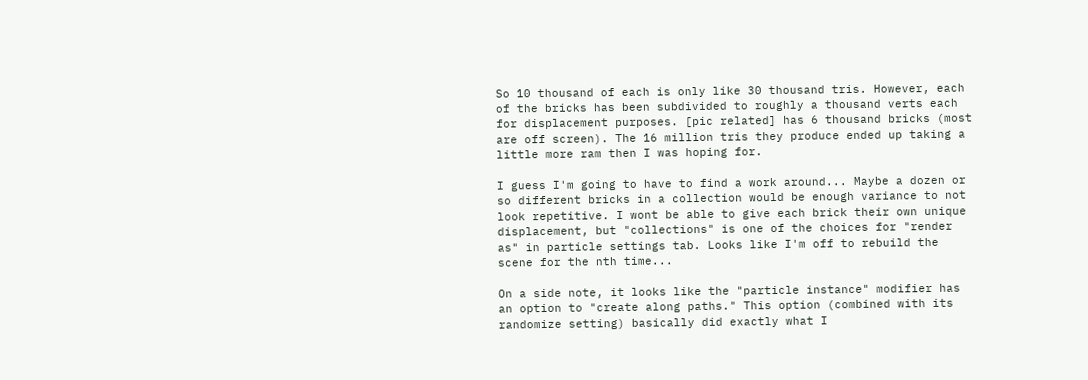So 10 thousand of each is only like 30 thousand tris. However, each of the bricks has been subdivided to roughly a thousand verts each for displacement purposes. [pic related] has 6 thousand bricks (most are off screen). The 16 million tris they produce ended up taking a little more ram then I was hoping for.

I guess I'm going to have to find a work around... Maybe a dozen or so different bricks in a collection would be enough variance to not look repetitive. I wont be able to give each brick their own unique displacement, but "collections" is one of the choices for "render as" in particle settings tab. Looks like I'm off to rebuild the scene for the nth time...

On a side note, it looks like the "particle instance" modifier has an option to "create along paths." This option (combined with its randomize setting) basically did exactly what I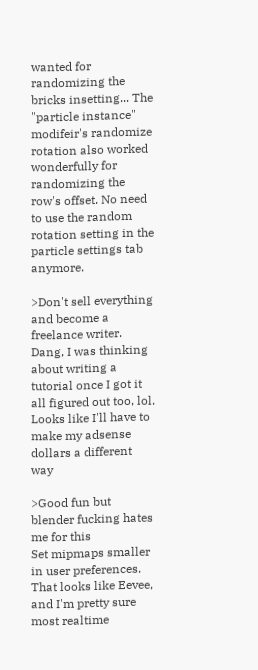wanted for randomizing the bricks insetting... The "particle instance" modifeir's randomize rotation also worked wonderfully for randomizing the row's offset. No need to use the random rotation setting in the particle settings tab anymore.

>Don't sell everything and become a freelance writer.
Dang, I was thinking about writing a tutorial once I got it all figured out too, lol. Looks like I'll have to make my adsense dollars a different way

>Good fun but blender fucking hates me for this
Set mipmaps smaller in user preferences. That looks like Eevee, and I'm pretty sure most realtime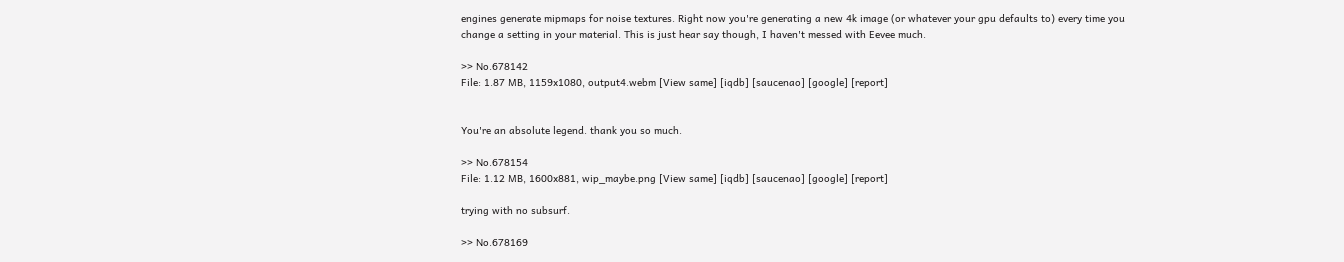engines generate mipmaps for noise textures. Right now you're generating a new 4k image (or whatever your gpu defaults to) every time you change a setting in your material. This is just hear say though, I haven't messed with Eevee much.

>> No.678142
File: 1.87 MB, 1159x1080, output4.webm [View same] [iqdb] [saucenao] [google] [report]


You're an absolute legend. thank you so much.

>> No.678154
File: 1.12 MB, 1600x881, wip_maybe.png [View same] [iqdb] [saucenao] [google] [report]

trying with no subsurf.

>> No.678169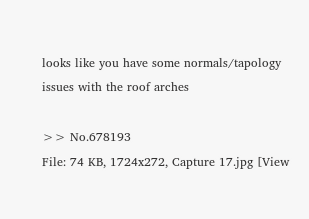looks like you have some normals/tapology issues with the roof arches

>> No.678193
File: 74 KB, 1724x272, Capture 17.jpg [View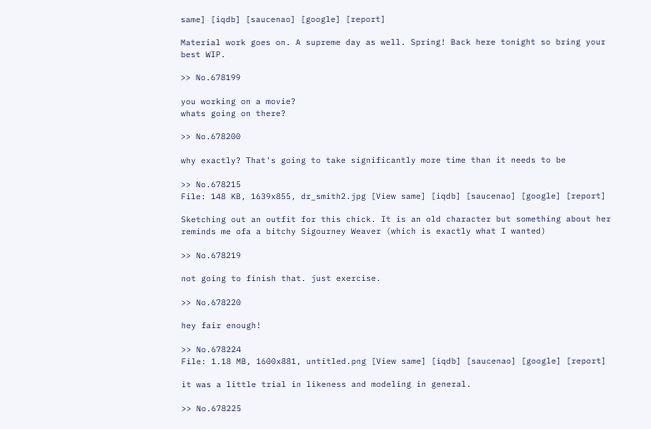same] [iqdb] [saucenao] [google] [report]

Material work goes on. A supreme day as well. Spring! Back here tonight so bring your best WIP.

>> No.678199

you working on a movie?
whats going on there?

>> No.678200

why exactly? That's going to take significantly more time than it needs to be

>> No.678215
File: 148 KB, 1639x855, dr_smith2.jpg [View same] [iqdb] [saucenao] [google] [report]

Sketching out an outfit for this chick. It is an old character but something about her reminds me ofa a bitchy Sigourney Weaver (which is exactly what I wanted)

>> No.678219

not going to finish that. just exercise.

>> No.678220

hey fair enough!

>> No.678224
File: 1.18 MB, 1600x881, untitled.png [View same] [iqdb] [saucenao] [google] [report]

it was a little trial in likeness and modeling in general.

>> No.678225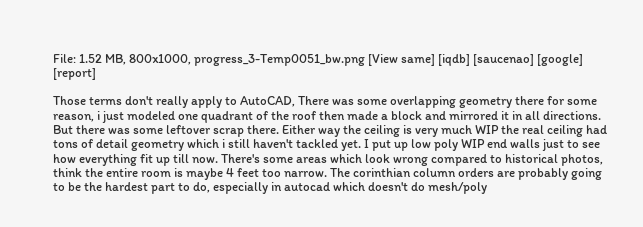File: 1.52 MB, 800x1000, progress_3-Temp0051_bw.png [View same] [iqdb] [saucenao] [google] [report]

Those terms don't really apply to AutoCAD, There was some overlapping geometry there for some reason, i just modeled one quadrant of the roof then made a block and mirrored it in all directions. But there was some leftover scrap there. Either way the ceiling is very much WIP the real ceiling had tons of detail geometry which i still haven't tackled yet. I put up low poly WIP end walls just to see how everything fit up till now. There's some areas which look wrong compared to historical photos, think the entire room is maybe 4 feet too narrow. The corinthian column orders are probably going to be the hardest part to do, especially in autocad which doesn't do mesh/poly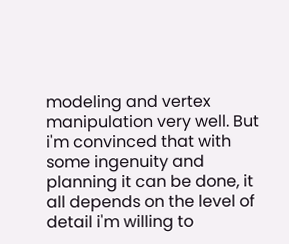modeling and vertex manipulation very well. But i'm convinced that with some ingenuity and planning it can be done, it all depends on the level of detail i'm willing to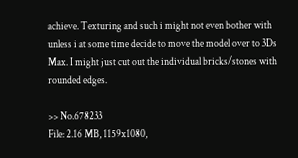achieve. Texturing and such i might not even bother with unless i at some time decide to move the model over to 3Ds Max. I might just cut out the individual bricks/stones with rounded edges.

>> No.678233
File: 2.16 MB, 1159x1080,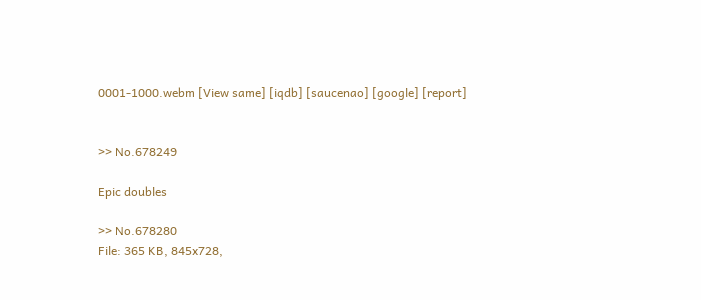0001-1000.webm [View same] [iqdb] [saucenao] [google] [report]


>> No.678249

Epic doubles

>> No.678280
File: 365 KB, 845x728,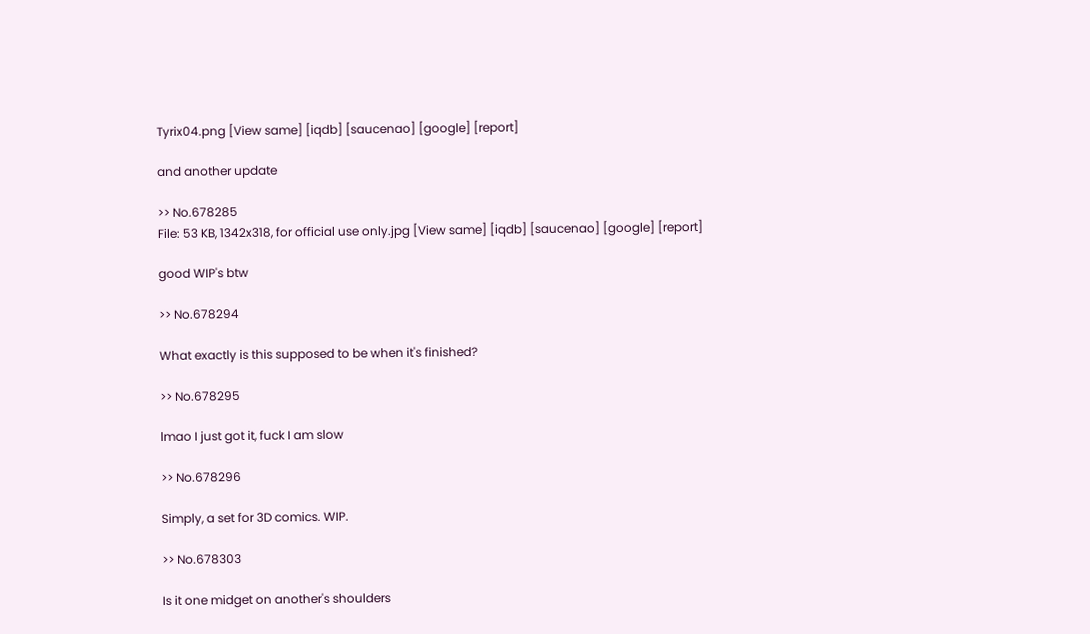Tyrix04.png [View same] [iqdb] [saucenao] [google] [report]

and another update

>> No.678285
File: 53 KB, 1342x318, for official use only.jpg [View same] [iqdb] [saucenao] [google] [report]

good WIP's btw

>> No.678294

What exactly is this supposed to be when it's finished?

>> No.678295

lmao I just got it, fuck I am slow

>> No.678296

Simply, a set for 3D comics. WIP.

>> No.678303

Is it one midget on another's shoulders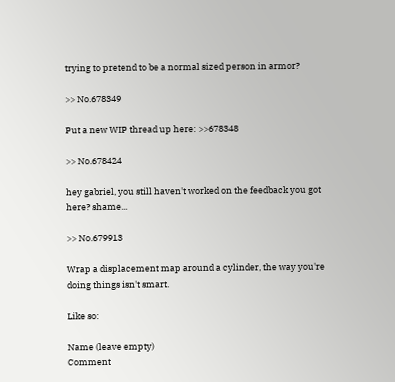trying to pretend to be a normal sized person in armor?

>> No.678349

Put a new WIP thread up here: >>678348

>> No.678424

hey gabriel, you still haven't worked on the feedback you got here? shame...

>> No.679913

Wrap a displacement map around a cylinder, the way you're doing things isn't smart.

Like so:

Name (leave empty)
Comment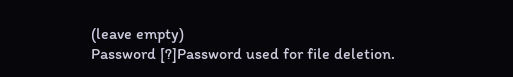(leave empty)
Password [?]Password used for file deletion.